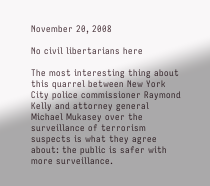November 20, 2008

No civil libertarians here

The most interesting thing about this quarrel between New York City police commissioner Raymond Kelly and attorney general Michael Mukasey over the surveillance of terrorism suspects is what they agree about: the public is safer with more surveillance.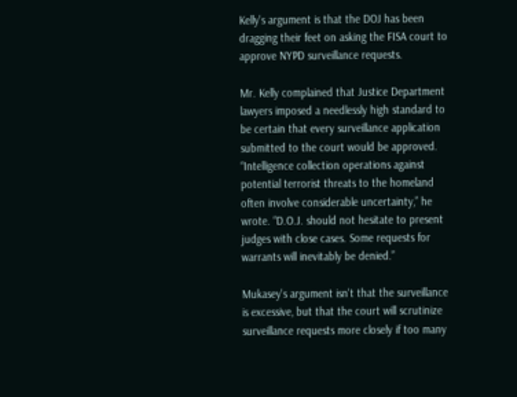Kelly's argument is that the DOJ has been dragging their feet on asking the FISA court to approve NYPD surveillance requests.

Mr. Kelly complained that Justice Department lawyers imposed a needlessly high standard to be certain that every surveillance application submitted to the court would be approved. “Intelligence collection operations against potential terrorist threats to the homeland often involve considerable uncertainty,” he wrote. “D.O.J. should not hesitate to present judges with close cases. Some requests for warrants will inevitably be denied.”

Mukasey's argument isn't that the surveillance is excessive, but that the court will scrutinize surveillance requests more closely if too many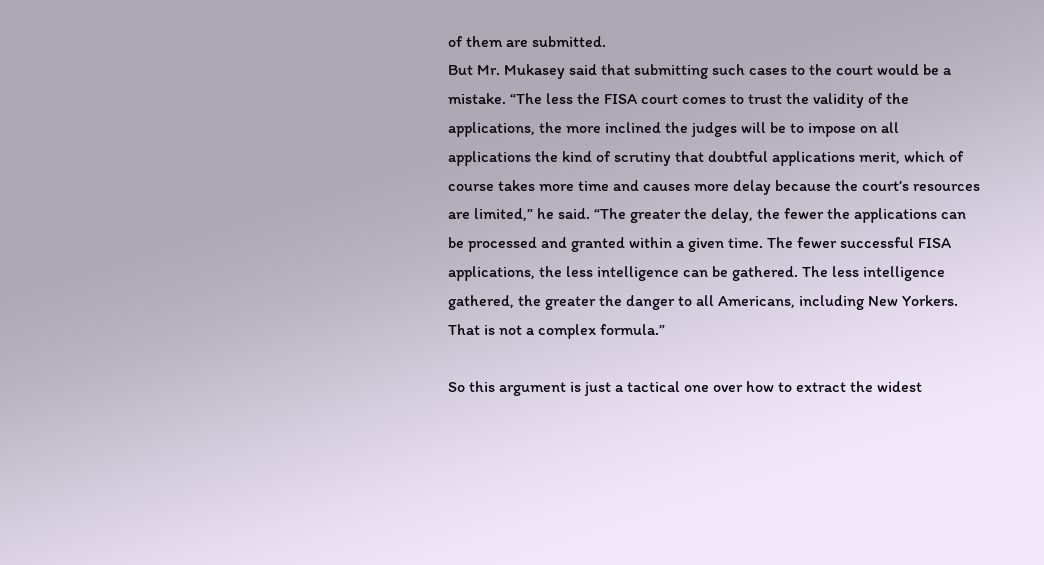of them are submitted.
But Mr. Mukasey said that submitting such cases to the court would be a mistake. “The less the FISA court comes to trust the validity of the applications, the more inclined the judges will be to impose on all applications the kind of scrutiny that doubtful applications merit, which of course takes more time and causes more delay because the court’s resources are limited,” he said. “The greater the delay, the fewer the applications can be processed and granted within a given time. The fewer successful FISA applications, the less intelligence can be gathered. The less intelligence gathered, the greater the danger to all Americans, including New Yorkers. That is not a complex formula.”

So this argument is just a tactical one over how to extract the widest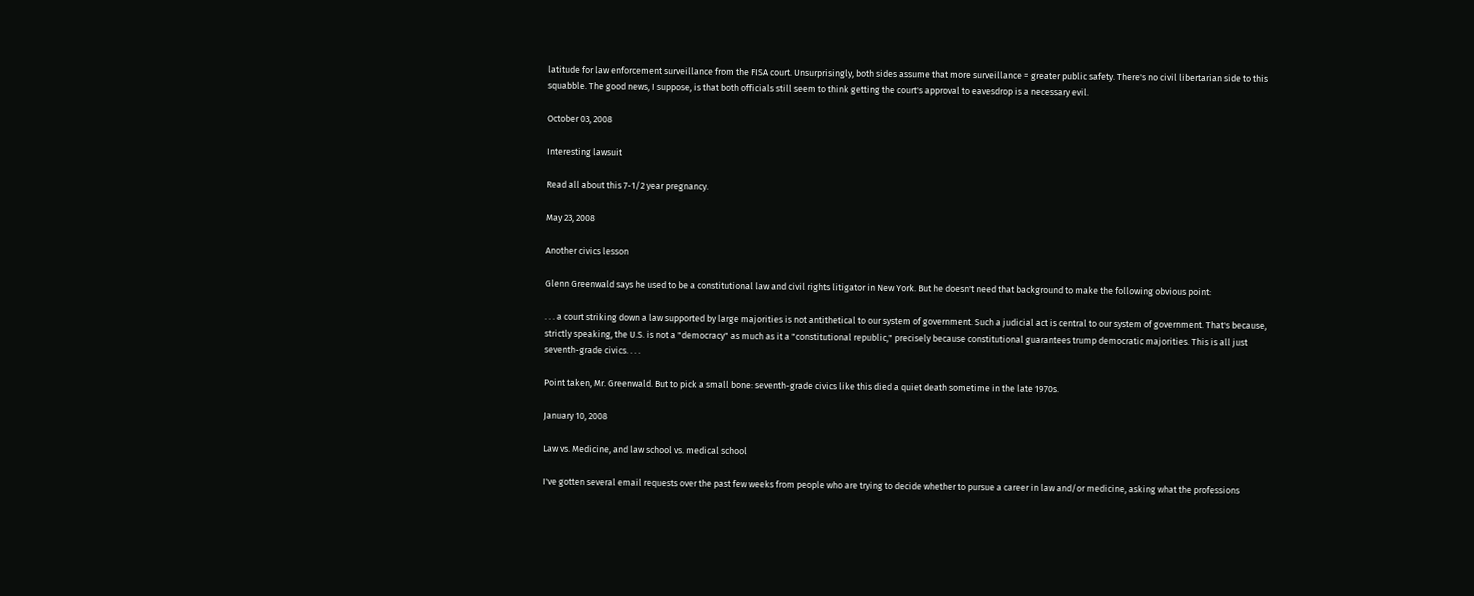latitude for law enforcement surveillance from the FISA court. Unsurprisingly, both sides assume that more surveillance = greater public safety. There's no civil libertarian side to this squabble. The good news, I suppose, is that both officials still seem to think getting the court's approval to eavesdrop is a necessary evil.

October 03, 2008

Interesting lawsuit

Read all about this 7-1/2 year pregnancy.

May 23, 2008

Another civics lesson

Glenn Greenwald says he used to be a constitutional law and civil rights litigator in New York. But he doesn't need that background to make the following obvious point:

. . . a court striking down a law supported by large majorities is not antithetical to our system of government. Such a judicial act is central to our system of government. That's because, strictly speaking, the U.S. is not a "democracy" as much as it a "constitutional republic," precisely because constitutional guarantees trump democratic majorities. This is all just seventh-grade civics. . . .

Point taken, Mr. Greenwald. But to pick a small bone: seventh-grade civics like this died a quiet death sometime in the late 1970s.

January 10, 2008

Law vs. Medicine, and law school vs. medical school

I've gotten several email requests over the past few weeks from people who are trying to decide whether to pursue a career in law and/or medicine, asking what the professions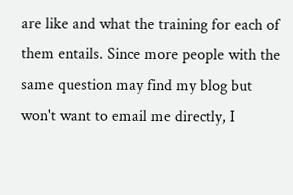are like and what the training for each of them entails. Since more people with the same question may find my blog but won't want to email me directly, I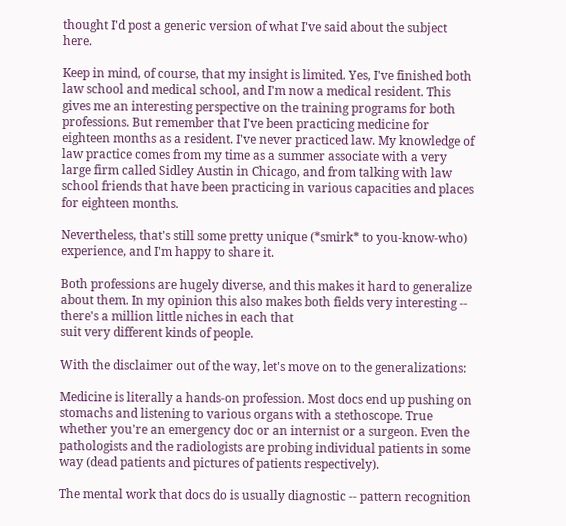thought I'd post a generic version of what I've said about the subject here.

Keep in mind, of course, that my insight is limited. Yes, I've finished both law school and medical school, and I'm now a medical resident. This gives me an interesting perspective on the training programs for both professions. But remember that I've been practicing medicine for eighteen months as a resident. I've never practiced law. My knowledge of law practice comes from my time as a summer associate with a very large firm called Sidley Austin in Chicago, and from talking with law school friends that have been practicing in various capacities and places for eighteen months.

Nevertheless, that's still some pretty unique (*smirk* to you-know-who) experience, and I'm happy to share it.

Both professions are hugely diverse, and this makes it hard to generalize about them. In my opinion this also makes both fields very interesting -- there's a million little niches in each that
suit very different kinds of people.

With the disclaimer out of the way, let's move on to the generalizations:

Medicine is literally a hands-on profession. Most docs end up pushing on stomachs and listening to various organs with a stethoscope. True whether you're an emergency doc or an internist or a surgeon. Even the pathologists and the radiologists are probing individual patients in some way (dead patients and pictures of patients respectively).

The mental work that docs do is usually diagnostic -- pattern recognition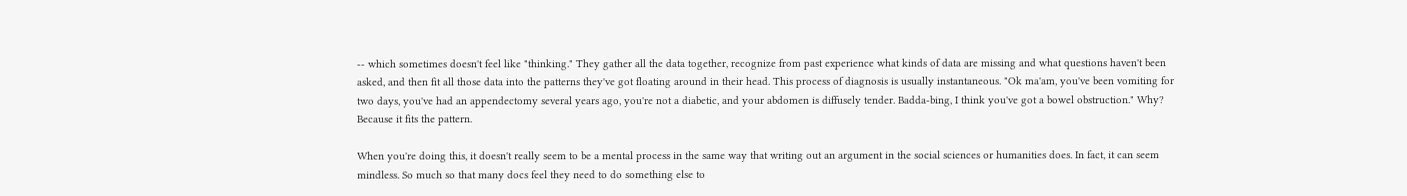-- which sometimes doesn't feel like "thinking." They gather all the data together, recognize from past experience what kinds of data are missing and what questions haven't been asked, and then fit all those data into the patterns they've got floating around in their head. This process of diagnosis is usually instantaneous. "Ok ma'am, you've been vomiting for two days, you've had an appendectomy several years ago, you're not a diabetic, and your abdomen is diffusely tender. Badda-bing, I think you've got a bowel obstruction." Why? Because it fits the pattern.

When you're doing this, it doesn't really seem to be a mental process in the same way that writing out an argument in the social sciences or humanities does. In fact, it can seem mindless. So much so that many docs feel they need to do something else to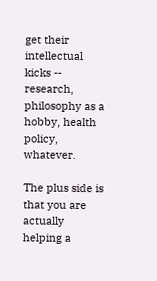get their intellectual kicks -- research, philosophy as a hobby, health policy, whatever.

The plus side is that you are actually helping a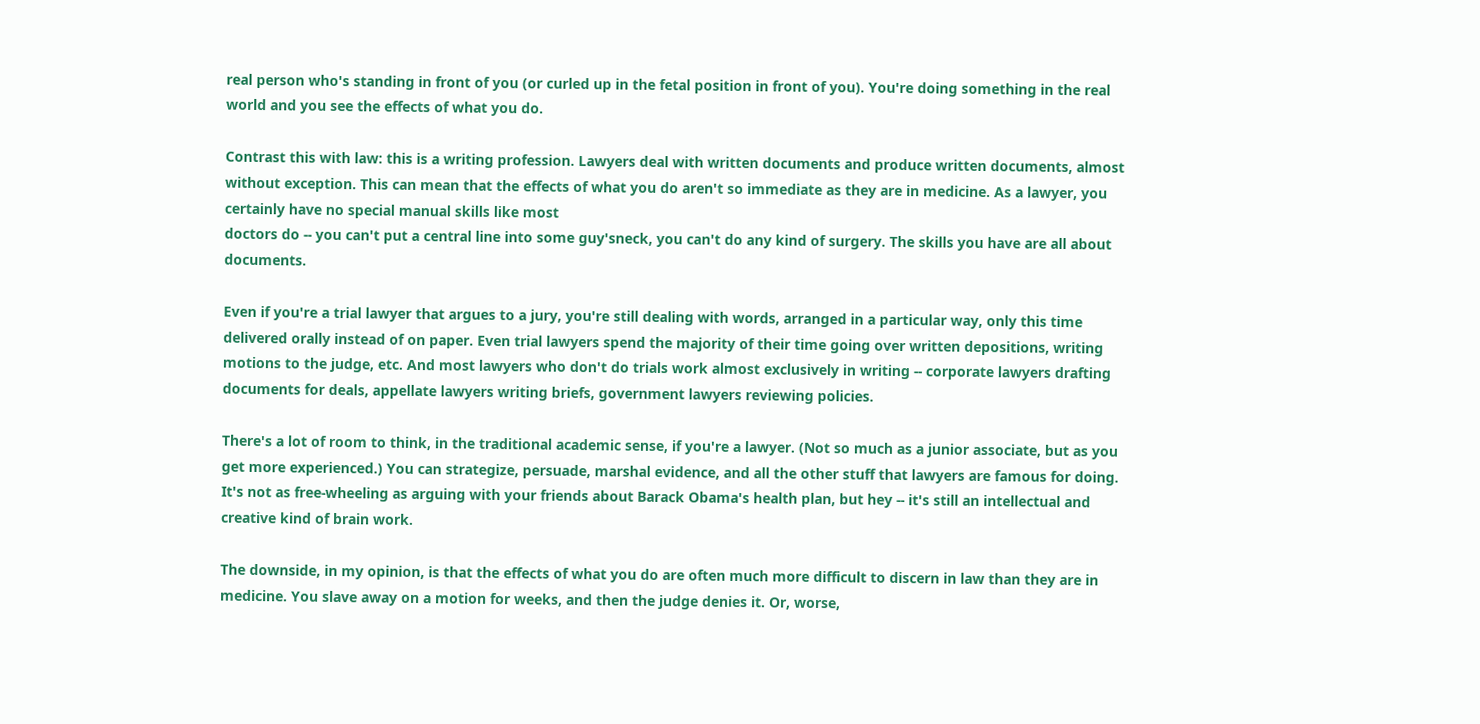real person who's standing in front of you (or curled up in the fetal position in front of you). You're doing something in the real world and you see the effects of what you do.

Contrast this with law: this is a writing profession. Lawyers deal with written documents and produce written documents, almost without exception. This can mean that the effects of what you do aren't so immediate as they are in medicine. As a lawyer, you certainly have no special manual skills like most
doctors do -- you can't put a central line into some guy'sneck, you can't do any kind of surgery. The skills you have are all about documents.

Even if you're a trial lawyer that argues to a jury, you're still dealing with words, arranged in a particular way, only this time delivered orally instead of on paper. Even trial lawyers spend the majority of their time going over written depositions, writing motions to the judge, etc. And most lawyers who don't do trials work almost exclusively in writing -- corporate lawyers drafting documents for deals, appellate lawyers writing briefs, government lawyers reviewing policies.

There's a lot of room to think, in the traditional academic sense, if you're a lawyer. (Not so much as a junior associate, but as you get more experienced.) You can strategize, persuade, marshal evidence, and all the other stuff that lawyers are famous for doing. It's not as free-wheeling as arguing with your friends about Barack Obama's health plan, but hey -- it's still an intellectual and creative kind of brain work.

The downside, in my opinion, is that the effects of what you do are often much more difficult to discern in law than they are in medicine. You slave away on a motion for weeks, and then the judge denies it. Or, worse,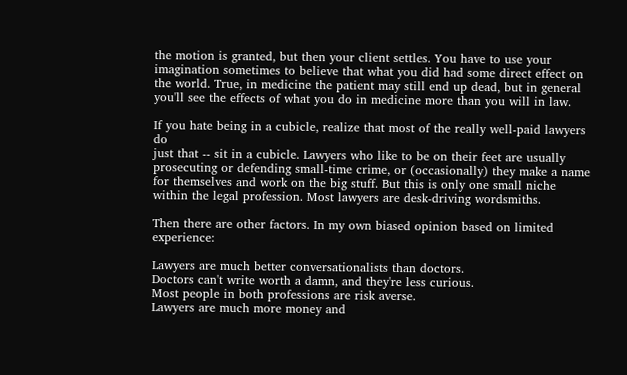the motion is granted, but then your client settles. You have to use your imagination sometimes to believe that what you did had some direct effect on the world. True, in medicine the patient may still end up dead, but in general you'll see the effects of what you do in medicine more than you will in law.

If you hate being in a cubicle, realize that most of the really well-paid lawyers do
just that -- sit in a cubicle. Lawyers who like to be on their feet are usually prosecuting or defending small-time crime, or (occasionally) they make a name for themselves and work on the big stuff. But this is only one small niche within the legal profession. Most lawyers are desk-driving wordsmiths.

Then there are other factors. In my own biased opinion based on limited experience:

Lawyers are much better conversationalists than doctors.
Doctors can't write worth a damn, and they're less curious.
Most people in both professions are risk averse.
Lawyers are much more money and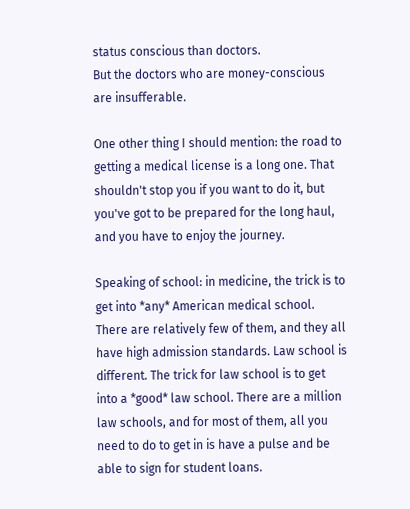status conscious than doctors.
But the doctors who are money-conscious are insufferable.

One other thing I should mention: the road to getting a medical license is a long one. That shouldn't stop you if you want to do it, but you've got to be prepared for the long haul, and you have to enjoy the journey.

Speaking of school: in medicine, the trick is to get into *any* American medical school. There are relatively few of them, and they all have high admission standards. Law school is different. The trick for law school is to get into a *good* law school. There are a million law schools, and for most of them, all you need to do to get in is have a pulse and be able to sign for student loans.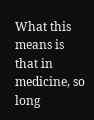What this means is that in medicine, so long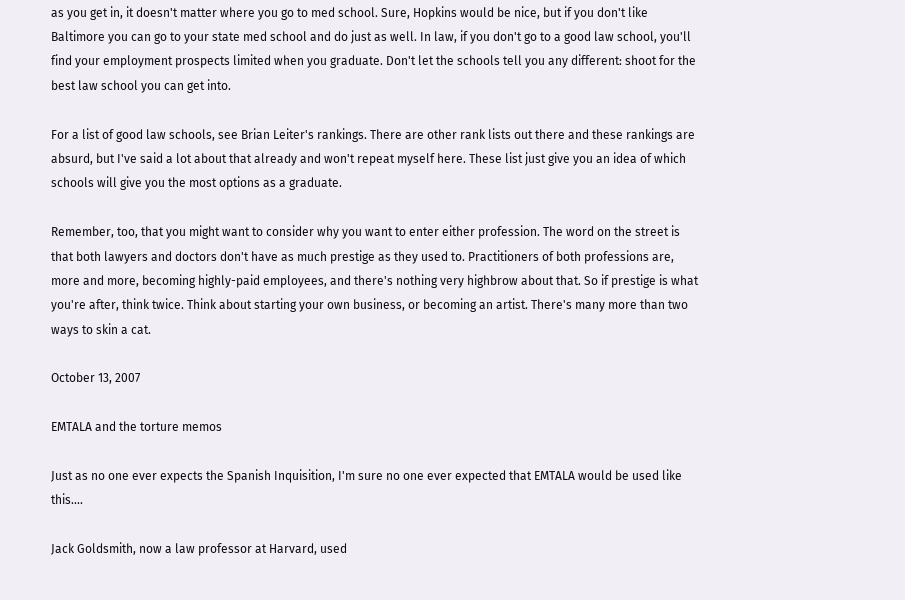as you get in, it doesn't matter where you go to med school. Sure, Hopkins would be nice, but if you don't like Baltimore you can go to your state med school and do just as well. In law, if you don't go to a good law school, you'll find your employment prospects limited when you graduate. Don't let the schools tell you any different: shoot for the best law school you can get into.

For a list of good law schools, see Brian Leiter's rankings. There are other rank lists out there and these rankings are absurd, but I've said a lot about that already and won't repeat myself here. These list just give you an idea of which schools will give you the most options as a graduate.

Remember, too, that you might want to consider why you want to enter either profession. The word on the street is that both lawyers and doctors don't have as much prestige as they used to. Practitioners of both professions are, more and more, becoming highly-paid employees, and there's nothing very highbrow about that. So if prestige is what you're after, think twice. Think about starting your own business, or becoming an artist. There's many more than two ways to skin a cat.

October 13, 2007

EMTALA and the torture memos

Just as no one ever expects the Spanish Inquisition, I'm sure no one ever expected that EMTALA would be used like this....

Jack Goldsmith, now a law professor at Harvard, used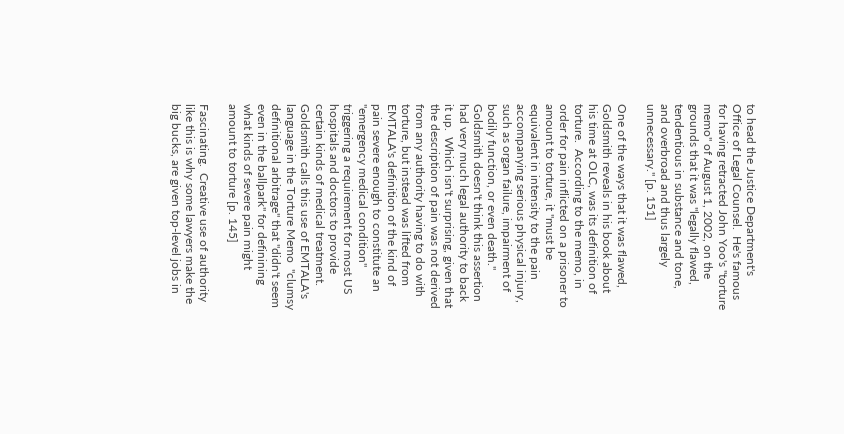to head the Justice Department's Office of Legal Counsel.  He's famous for having retracted John Yoo's "torture memo" of August 1, 2002, on the grounds that it was "legally flawed, tendentious in substance and tone, and overbroad and thus largely unnecessary." [p. 151]

One of the ways that it was flawed, Goldsmith reveals in his book about his time at OLC, was its definition of torture.  According to the memo, in order for pain inflicted on a prisoner to amount to torture, it "must be equivalent in intensity to the pain accompanying serious physical injury, such as organ failure, impairment of bodily function, or even death."  Goldsmith doesn't think this assertion had very much legal authority to back it up.  Which isn't surprising, given that the description of pain was not derived from any authority having to do with torture, but instead was lifted from EMTALA's definition of the kind of pain severe enough to constitute an "emergency medical condition" triggering a requirement for most US hospitals and doctors to provide certain kinds of medical treatment.  Goldsmith calls this use of EMTALA's language in the Torture Memo  "clumsy definitional arbitrage" that "didn't seem even in the ballpark" for definining what kinds of severe pain might amount to torture [p. 145]

Fascinating.  Creative use of authority like this is why some lawyers make the big bucks, are given top-level jobs in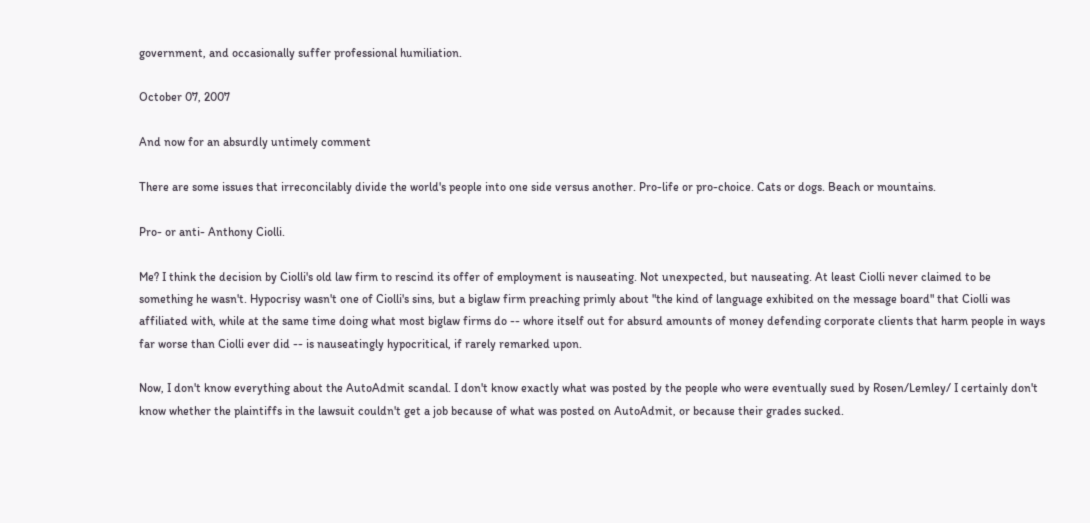government, and occasionally suffer professional humiliation.

October 07, 2007

And now for an absurdly untimely comment

There are some issues that irreconcilably divide the world's people into one side versus another. Pro-life or pro-choice. Cats or dogs. Beach or mountains.

Pro- or anti- Anthony Ciolli.

Me? I think the decision by Ciolli's old law firm to rescind its offer of employment is nauseating. Not unexpected, but nauseating. At least Ciolli never claimed to be something he wasn't. Hypocrisy wasn't one of Ciolli's sins, but a biglaw firm preaching primly about "the kind of language exhibited on the message board" that Ciolli was affiliated with, while at the same time doing what most biglaw firms do -- whore itself out for absurd amounts of money defending corporate clients that harm people in ways far worse than Ciolli ever did -- is nauseatingly hypocritical, if rarely remarked upon.

Now, I don't know everything about the AutoAdmit scandal. I don't know exactly what was posted by the people who were eventually sued by Rosen/Lemley/ I certainly don't know whether the plaintiffs in the lawsuit couldn't get a job because of what was posted on AutoAdmit, or because their grades sucked.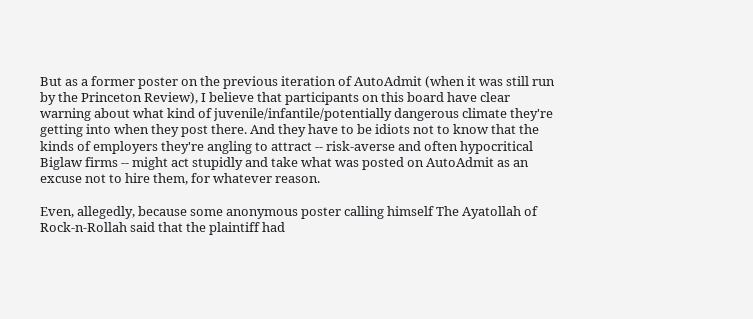But as a former poster on the previous iteration of AutoAdmit (when it was still run by the Princeton Review), I believe that participants on this board have clear warning about what kind of juvenile/infantile/potentially dangerous climate they're getting into when they post there. And they have to be idiots not to know that the kinds of employers they're angling to attract -- risk-averse and often hypocritical Biglaw firms -- might act stupidly and take what was posted on AutoAdmit as an excuse not to hire them, for whatever reason.

Even, allegedly, because some anonymous poster calling himself The Ayatollah of Rock-n-Rollah said that the plaintiff had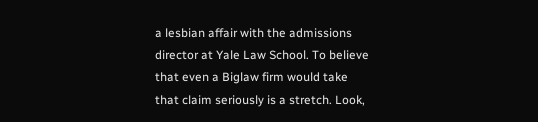a lesbian affair with the admissions director at Yale Law School. To believe that even a Biglaw firm would take that claim seriously is a stretch. Look,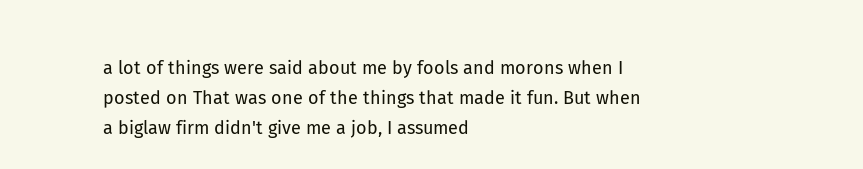a lot of things were said about me by fools and morons when I posted on That was one of the things that made it fun. But when a biglaw firm didn't give me a job, I assumed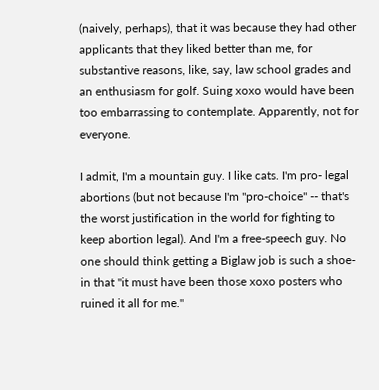(naively, perhaps), that it was because they had other applicants that they liked better than me, for substantive reasons, like, say, law school grades and an enthusiasm for golf. Suing xoxo would have been too embarrassing to contemplate. Apparently, not for everyone.

I admit, I'm a mountain guy. I like cats. I'm pro- legal abortions (but not because I'm "pro-choice" -- that's the worst justification in the world for fighting to keep abortion legal). And I'm a free-speech guy. No one should think getting a Biglaw job is such a shoe-in that "it must have been those xoxo posters who ruined it all for me."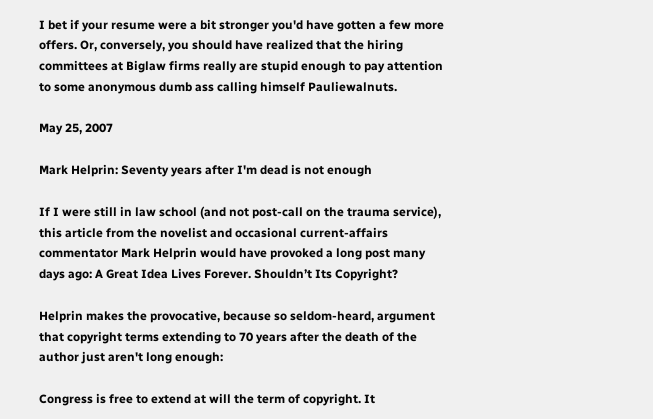I bet if your resume were a bit stronger you'd have gotten a few more offers. Or, conversely, you should have realized that the hiring committees at Biglaw firms really are stupid enough to pay attention to some anonymous dumb ass calling himself Pauliewalnuts.

May 25, 2007

Mark Helprin: Seventy years after I'm dead is not enough

If I were still in law school (and not post-call on the trauma service), this article from the novelist and occasional current-affairs commentator Mark Helprin would have provoked a long post many days ago: A Great Idea Lives Forever. Shouldn’t Its Copyright?

Helprin makes the provocative, because so seldom-heard, argument that copyright terms extending to 70 years after the death of the author just aren't long enough:

Congress is free to extend at will the term of copyright. It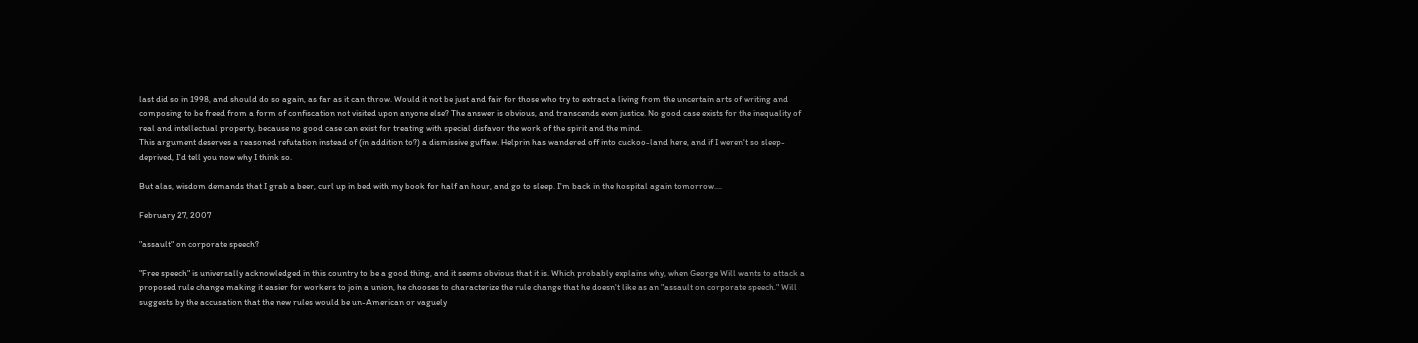last did so in 1998, and should do so again, as far as it can throw. Would it not be just and fair for those who try to extract a living from the uncertain arts of writing and composing to be freed from a form of confiscation not visited upon anyone else? The answer is obvious, and transcends even justice. No good case exists for the inequality of real and intellectual property, because no good case can exist for treating with special disfavor the work of the spirit and the mind.
This argument deserves a reasoned refutation instead of (in addition to?) a dismissive guffaw. Helprin has wandered off into cuckoo-land here, and if I weren't so sleep-deprived, I'd tell you now why I think so.

But alas, wisdom demands that I grab a beer, curl up in bed with my book for half an hour, and go to sleep. I'm back in the hospital again tomorrow....

February 27, 2007

"assault" on corporate speech?

"Free speech" is universally acknowledged in this country to be a good thing, and it seems obvious that it is. Which probably explains why, when George Will wants to attack a proposed rule change making it easier for workers to join a union, he chooses to characterize the rule change that he doesn't like as an "assault on corporate speech." Will suggests by the accusation that the new rules would be un-American or vaguely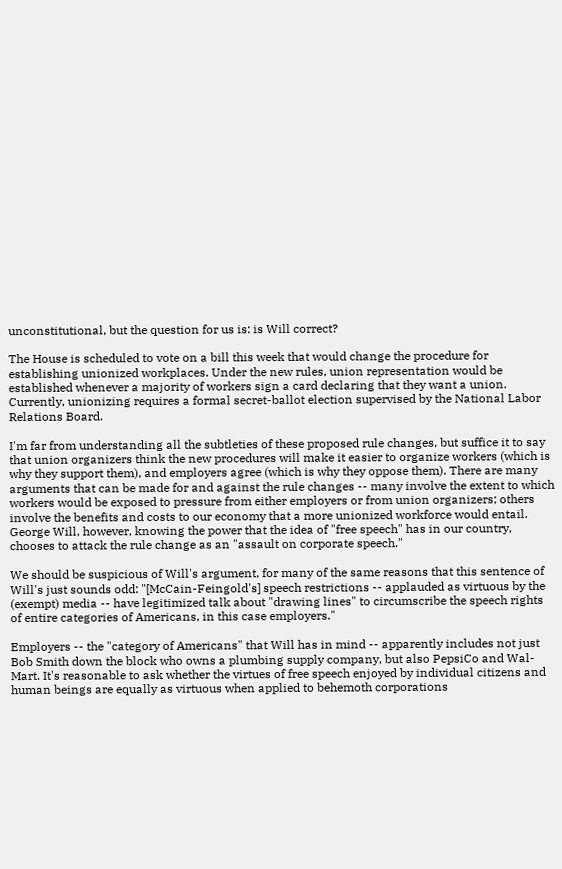unconstitutional, but the question for us is: is Will correct?

The House is scheduled to vote on a bill this week that would change the procedure for establishing unionized workplaces. Under the new rules, union representation would be established whenever a majority of workers sign a card declaring that they want a union. Currently, unionizing requires a formal secret-ballot election supervised by the National Labor Relations Board.

I'm far from understanding all the subtleties of these proposed rule changes, but suffice it to say that union organizers think the new procedures will make it easier to organize workers (which is why they support them), and employers agree (which is why they oppose them). There are many arguments that can be made for and against the rule changes -- many involve the extent to which workers would be exposed to pressure from either employers or from union organizers; others involve the benefits and costs to our economy that a more unionized workforce would entail. George Will, however, knowing the power that the idea of "free speech" has in our country, chooses to attack the rule change as an "assault on corporate speech."

We should be suspicious of Will's argument, for many of the same reasons that this sentence of Will's just sounds odd: "[McCain-Feingold's] speech restrictions -- applauded as virtuous by the (exempt) media -- have legitimized talk about "drawing lines" to circumscribe the speech rights of entire categories of Americans, in this case employers."

Employers -- the "category of Americans" that Will has in mind -- apparently includes not just Bob Smith down the block who owns a plumbing supply company, but also PepsiCo and Wal-Mart. It's reasonable to ask whether the virtues of free speech enjoyed by individual citizens and human beings are equally as virtuous when applied to behemoth corporations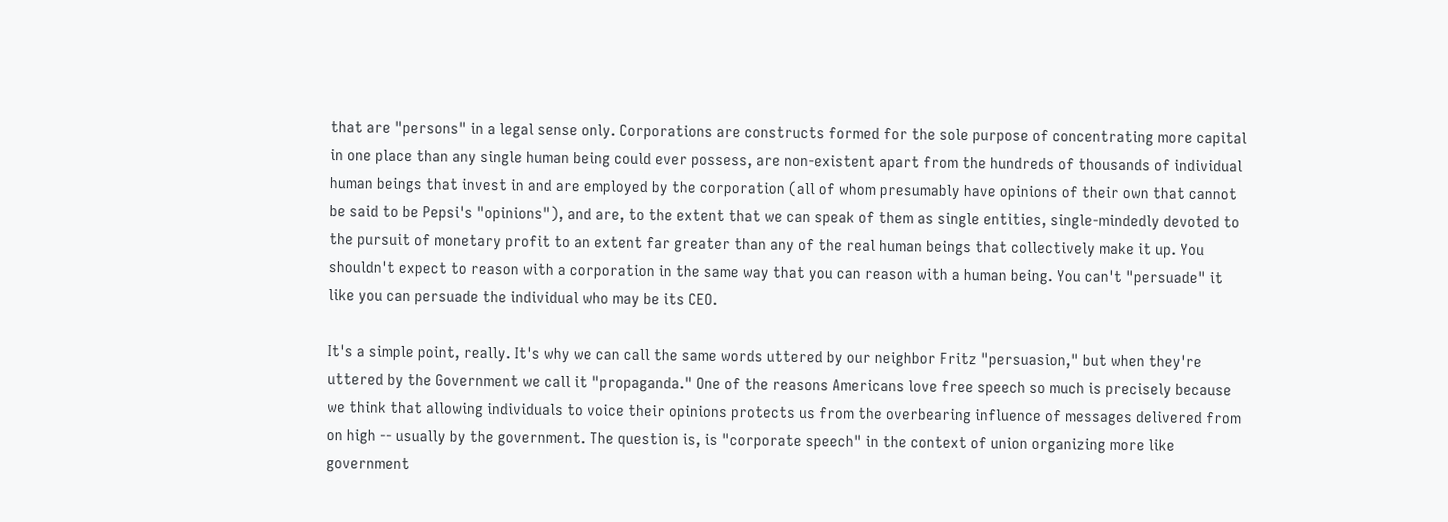that are "persons" in a legal sense only. Corporations are constructs formed for the sole purpose of concentrating more capital in one place than any single human being could ever possess, are non-existent apart from the hundreds of thousands of individual human beings that invest in and are employed by the corporation (all of whom presumably have opinions of their own that cannot be said to be Pepsi's "opinions"), and are, to the extent that we can speak of them as single entities, single-mindedly devoted to the pursuit of monetary profit to an extent far greater than any of the real human beings that collectively make it up. You shouldn't expect to reason with a corporation in the same way that you can reason with a human being. You can't "persuade" it like you can persuade the individual who may be its CEO.

It's a simple point, really. It's why we can call the same words uttered by our neighbor Fritz "persuasion," but when they're uttered by the Government we call it "propaganda." One of the reasons Americans love free speech so much is precisely because we think that allowing individuals to voice their opinions protects us from the overbearing influence of messages delivered from on high -- usually by the government. The question is, is "corporate speech" in the context of union organizing more like government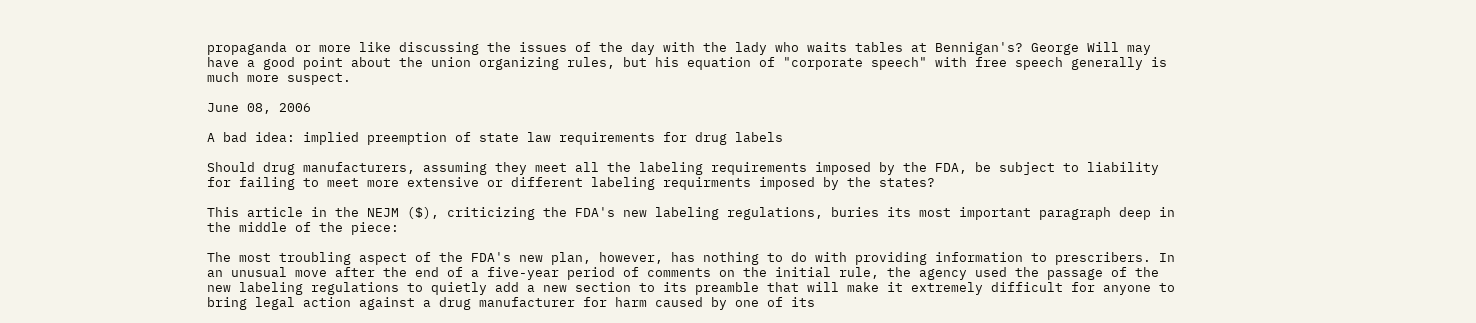propaganda or more like discussing the issues of the day with the lady who waits tables at Bennigan's? George Will may have a good point about the union organizing rules, but his equation of "corporate speech" with free speech generally is much more suspect.

June 08, 2006

A bad idea: implied preemption of state law requirements for drug labels

Should drug manufacturers, assuming they meet all the labeling requirements imposed by the FDA, be subject to liability for failing to meet more extensive or different labeling requirments imposed by the states?

This article in the NEJM ($), criticizing the FDA's new labeling regulations, buries its most important paragraph deep in the middle of the piece:

The most troubling aspect of the FDA's new plan, however, has nothing to do with providing information to prescribers. In an unusual move after the end of a five-year period of comments on the initial rule, the agency used the passage of the new labeling regulations to quietly add a new section to its preamble that will make it extremely difficult for anyone to bring legal action against a drug manufacturer for harm caused by one of its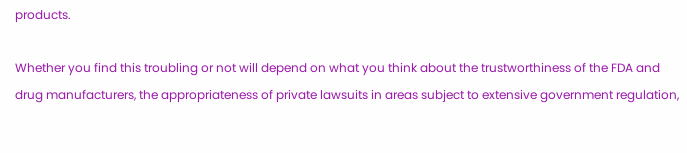products.

Whether you find this troubling or not will depend on what you think about the trustworthiness of the FDA and drug manufacturers, the appropriateness of private lawsuits in areas subject to extensive government regulation,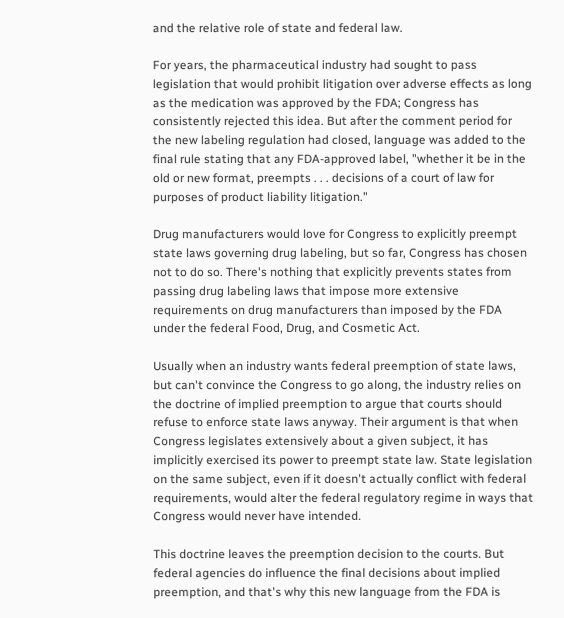and the relative role of state and federal law.

For years, the pharmaceutical industry had sought to pass legislation that would prohibit litigation over adverse effects as long as the medication was approved by the FDA; Congress has consistently rejected this idea. But after the comment period for the new labeling regulation had closed, language was added to the final rule stating that any FDA-approved label, "whether it be in the old or new format, preempts . . . decisions of a court of law for purposes of product liability litigation."

Drug manufacturers would love for Congress to explicitly preempt state laws governing drug labeling, but so far, Congress has chosen not to do so. There's nothing that explicitly prevents states from passing drug labeling laws that impose more extensive requirements on drug manufacturers than imposed by the FDA under the federal Food, Drug, and Cosmetic Act.

Usually when an industry wants federal preemption of state laws, but can't convince the Congress to go along, the industry relies on the doctrine of implied preemption to argue that courts should refuse to enforce state laws anyway. Their argument is that when Congress legislates extensively about a given subject, it has implicitly exercised its power to preempt state law. State legislation on the same subject, even if it doesn't actually conflict with federal requirements, would alter the federal regulatory regime in ways that Congress would never have intended.

This doctrine leaves the preemption decision to the courts. But federal agencies do influence the final decisions about implied preemption, and that's why this new language from the FDA is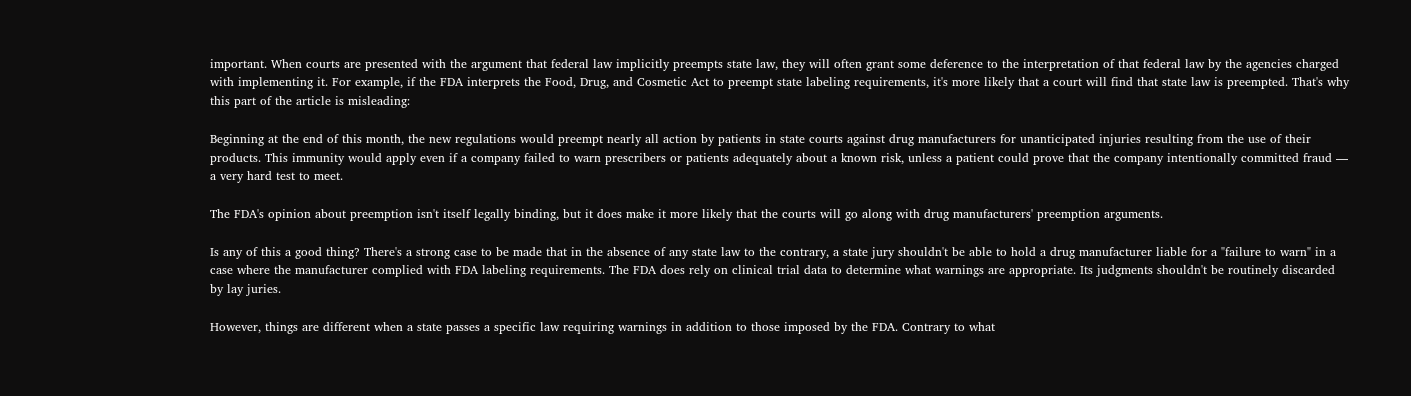important. When courts are presented with the argument that federal law implicitly preempts state law, they will often grant some deference to the interpretation of that federal law by the agencies charged with implementing it. For example, if the FDA interprets the Food, Drug, and Cosmetic Act to preempt state labeling requirements, it's more likely that a court will find that state law is preempted. That's why this part of the article is misleading:

Beginning at the end of this month, the new regulations would preempt nearly all action by patients in state courts against drug manufacturers for unanticipated injuries resulting from the use of their products. This immunity would apply even if a company failed to warn prescribers or patients adequately about a known risk, unless a patient could prove that the company intentionally committed fraud — a very hard test to meet.

The FDA's opinion about preemption isn't itself legally binding, but it does make it more likely that the courts will go along with drug manufacturers' preemption arguments.

Is any of this a good thing? There's a strong case to be made that in the absence of any state law to the contrary, a state jury shouldn't be able to hold a drug manufacturer liable for a "failure to warn" in a case where the manufacturer complied with FDA labeling requirements. The FDA does rely on clinical trial data to determine what warnings are appropriate. Its judgments shouldn't be routinely discarded by lay juries.

However, things are different when a state passes a specific law requiring warnings in addition to those imposed by the FDA. Contrary to what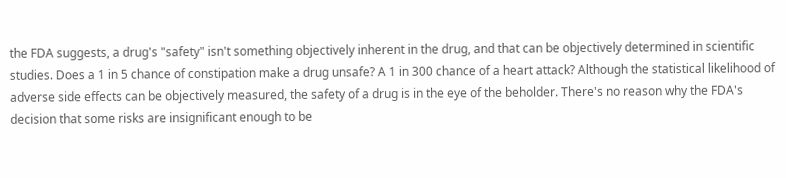the FDA suggests, a drug's "safety" isn't something objectively inherent in the drug, and that can be objectively determined in scientific studies. Does a 1 in 5 chance of constipation make a drug unsafe? A 1 in 300 chance of a heart attack? Although the statistical likelihood of adverse side effects can be objectively measured, the safety of a drug is in the eye of the beholder. There's no reason why the FDA's decision that some risks are insignificant enough to be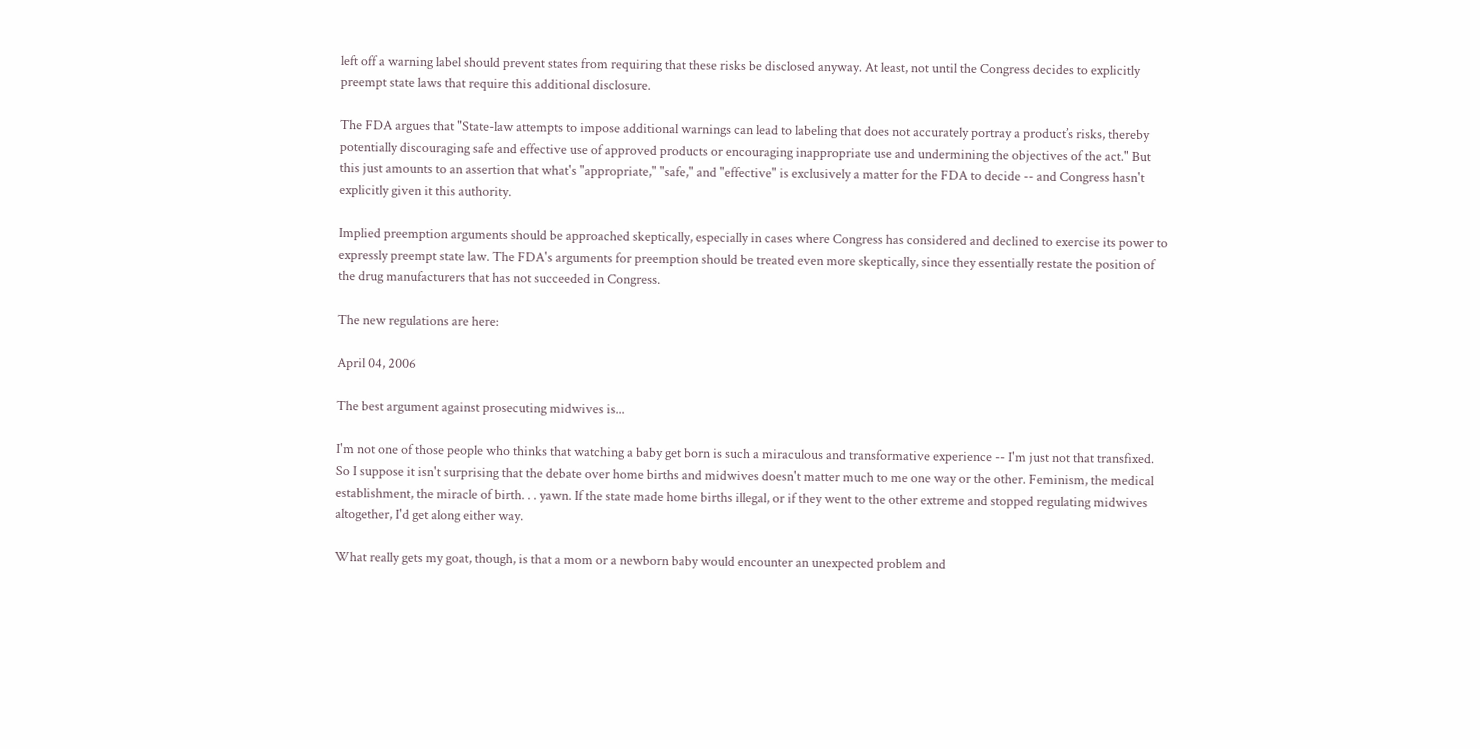left off a warning label should prevent states from requiring that these risks be disclosed anyway. At least, not until the Congress decides to explicitly preempt state laws that require this additional disclosure.

The FDA argues that "State-law attempts to impose additional warnings can lead to labeling that does not accurately portray a product’s risks, thereby potentially discouraging safe and effective use of approved products or encouraging inappropriate use and undermining the objectives of the act." But this just amounts to an assertion that what's "appropriate," "safe," and "effective" is exclusively a matter for the FDA to decide -- and Congress hasn't explicitly given it this authority.

Implied preemption arguments should be approached skeptically, especially in cases where Congress has considered and declined to exercise its power to expressly preempt state law. The FDA's arguments for preemption should be treated even more skeptically, since they essentially restate the position of the drug manufacturers that has not succeeded in Congress.

The new regulations are here:

April 04, 2006

The best argument against prosecuting midwives is...

I'm not one of those people who thinks that watching a baby get born is such a miraculous and transformative experience -- I'm just not that transfixed. So I suppose it isn't surprising that the debate over home births and midwives doesn't matter much to me one way or the other. Feminism, the medical establishment, the miracle of birth. . . yawn. If the state made home births illegal, or if they went to the other extreme and stopped regulating midwives altogether, I'd get along either way.

What really gets my goat, though, is that a mom or a newborn baby would encounter an unexpected problem and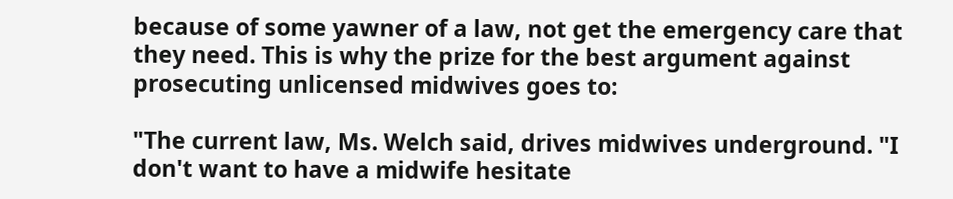because of some yawner of a law, not get the emergency care that they need. This is why the prize for the best argument against prosecuting unlicensed midwives goes to:

"The current law, Ms. Welch said, drives midwives underground. "I don't want to have a midwife hesitate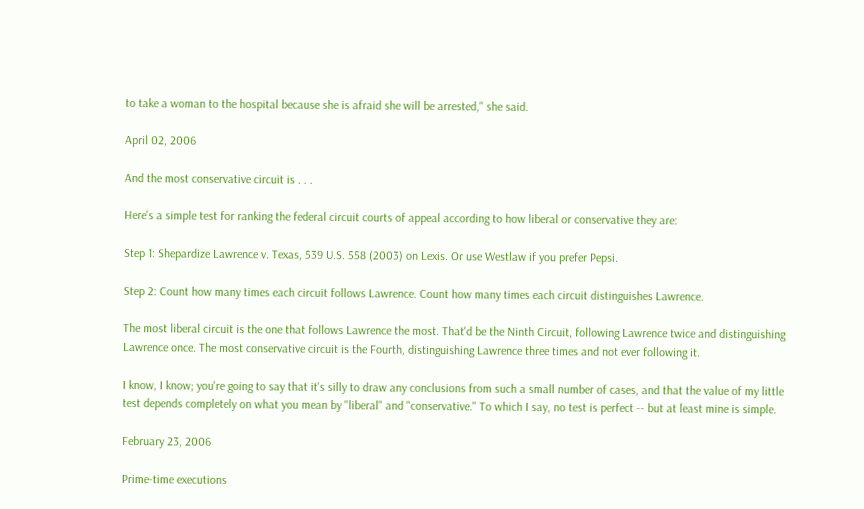to take a woman to the hospital because she is afraid she will be arrested," she said.

April 02, 2006

And the most conservative circuit is . . .

Here's a simple test for ranking the federal circuit courts of appeal according to how liberal or conservative they are:

Step 1: Shepardize Lawrence v. Texas, 539 U.S. 558 (2003) on Lexis. Or use Westlaw if you prefer Pepsi.

Step 2: Count how many times each circuit follows Lawrence. Count how many times each circuit distinguishes Lawrence.

The most liberal circuit is the one that follows Lawrence the most. That'd be the Ninth Circuit, following Lawrence twice and distinguishing Lawrence once. The most conservative circuit is the Fourth, distinguishing Lawrence three times and not ever following it.

I know, I know; you're going to say that it's silly to draw any conclusions from such a small number of cases, and that the value of my little test depends completely on what you mean by "liberal" and "conservative." To which I say, no test is perfect -- but at least mine is simple.

February 23, 2006

Prime-time executions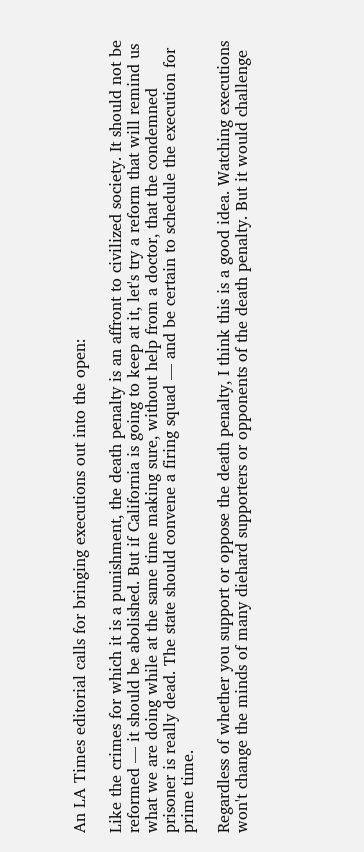An LA Times editorial calls for bringing executions out into the open:

Like the crimes for which it is a punishment, the death penalty is an affront to civilized society. It should not be reformed — it should be abolished. But if California is going to keep at it, let's try a reform that will remind us what we are doing while at the same time making sure, without help from a doctor, that the condemned prisoner is really dead. The state should convene a firing squad — and be certain to schedule the execution for prime time.

Regardless of whether you support or oppose the death penalty, I think this is a good idea. Watching executions won't change the minds of many diehard supporters or opponents of the death penalty. But it would challenge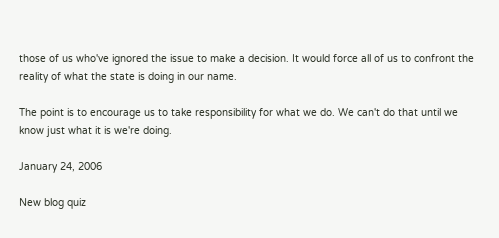those of us who've ignored the issue to make a decision. It would force all of us to confront the reality of what the state is doing in our name.

The point is to encourage us to take responsibility for what we do. We can't do that until we know just what it is we're doing.

January 24, 2006

New blog quiz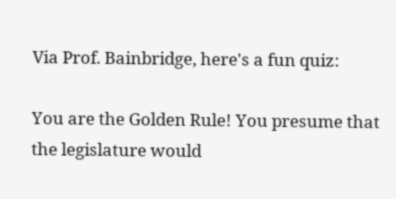Via Prof. Bainbridge, here's a fun quiz:

You are the Golden Rule! You presume that the legislature would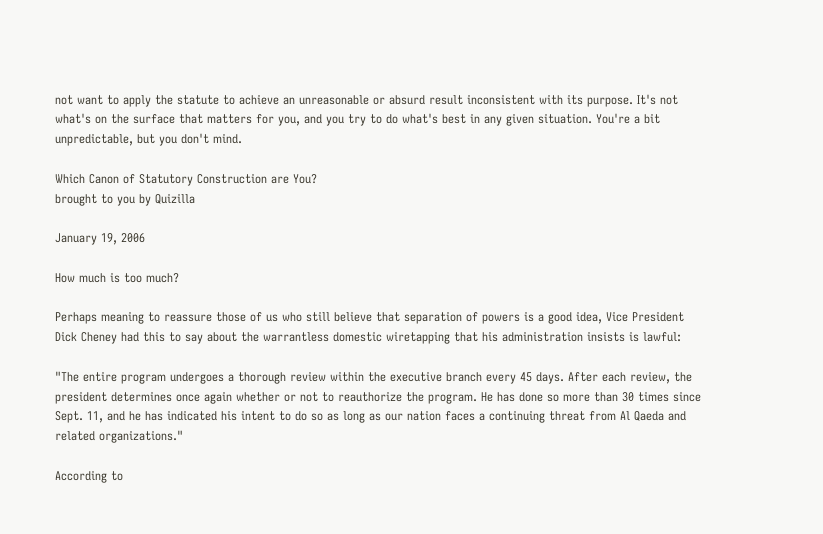not want to apply the statute to achieve an unreasonable or absurd result inconsistent with its purpose. It's not what's on the surface that matters for you, and you try to do what's best in any given situation. You're a bit unpredictable, but you don't mind.

Which Canon of Statutory Construction are You?
brought to you by Quizilla

January 19, 2006

How much is too much?

Perhaps meaning to reassure those of us who still believe that separation of powers is a good idea, Vice President Dick Cheney had this to say about the warrantless domestic wiretapping that his administration insists is lawful:

"The entire program undergoes a thorough review within the executive branch every 45 days. After each review, the president determines once again whether or not to reauthorize the program. He has done so more than 30 times since Sept. 11, and he has indicated his intent to do so as long as our nation faces a continuing threat from Al Qaeda and related organizations."

According to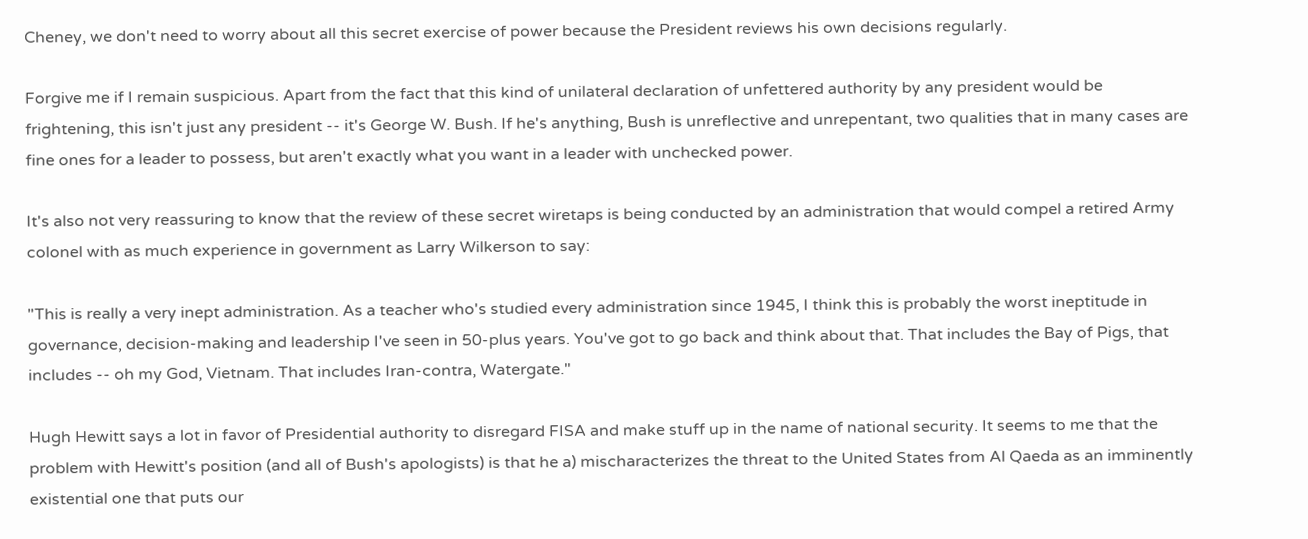Cheney, we don't need to worry about all this secret exercise of power because the President reviews his own decisions regularly.

Forgive me if I remain suspicious. Apart from the fact that this kind of unilateral declaration of unfettered authority by any president would be frightening, this isn't just any president -- it's George W. Bush. If he's anything, Bush is unreflective and unrepentant, two qualities that in many cases are fine ones for a leader to possess, but aren't exactly what you want in a leader with unchecked power.

It's also not very reassuring to know that the review of these secret wiretaps is being conducted by an administration that would compel a retired Army colonel with as much experience in government as Larry Wilkerson to say:

"This is really a very inept administration. As a teacher who's studied every administration since 1945, I think this is probably the worst ineptitude in governance, decision-making and leadership I've seen in 50-plus years. You've got to go back and think about that. That includes the Bay of Pigs, that includes -- oh my God, Vietnam. That includes Iran-contra, Watergate."

Hugh Hewitt says a lot in favor of Presidential authority to disregard FISA and make stuff up in the name of national security. It seems to me that the problem with Hewitt's position (and all of Bush's apologists) is that he a) mischaracterizes the threat to the United States from Al Qaeda as an imminently existential one that puts our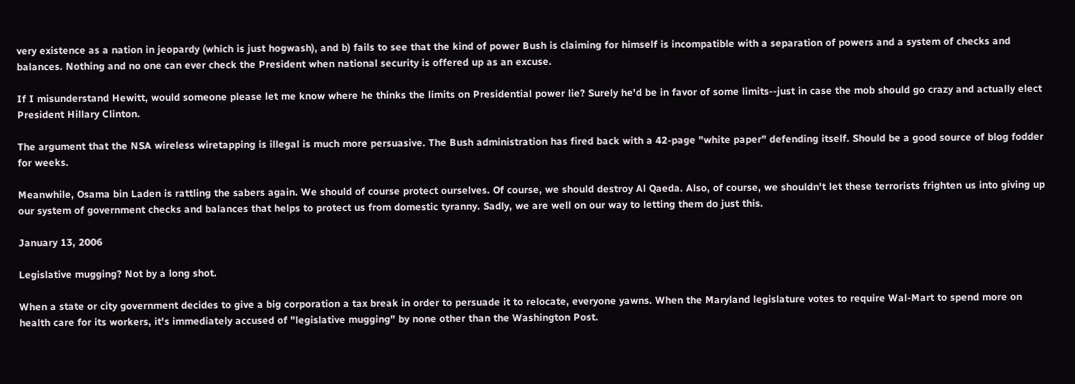very existence as a nation in jeopardy (which is just hogwash), and b) fails to see that the kind of power Bush is claiming for himself is incompatible with a separation of powers and a system of checks and balances. Nothing and no one can ever check the President when national security is offered up as an excuse.

If I misunderstand Hewitt, would someone please let me know where he thinks the limits on Presidential power lie? Surely he'd be in favor of some limits--just in case the mob should go crazy and actually elect President Hillary Clinton.

The argument that the NSA wireless wiretapping is illegal is much more persuasive. The Bush administration has fired back with a 42-page "white paper" defending itself. Should be a good source of blog fodder for weeks.

Meanwhile, Osama bin Laden is rattling the sabers again. We should of course protect ourselves. Of course, we should destroy Al Qaeda. Also, of course, we shouldn't let these terrorists frighten us into giving up our system of government checks and balances that helps to protect us from domestic tyranny. Sadly, we are well on our way to letting them do just this.

January 13, 2006

Legislative mugging? Not by a long shot.

When a state or city government decides to give a big corporation a tax break in order to persuade it to relocate, everyone yawns. When the Maryland legislature votes to require Wal-Mart to spend more on health care for its workers, it's immediately accused of "legislative mugging" by none other than the Washington Post.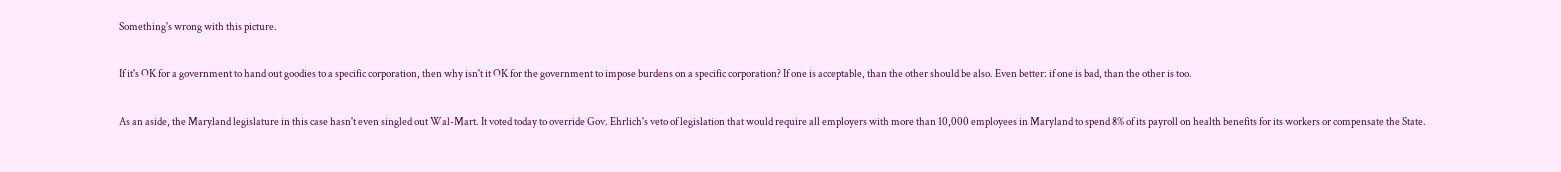Something's wrong with this picture.

If it's OK for a government to hand out goodies to a specific corporation, then why isn't it OK for the government to impose burdens on a specific corporation? If one is acceptable, than the other should be also. Even better: if one is bad, than the other is too.

As an aside, the Maryland legislature in this case hasn't even singled out Wal-Mart. It voted today to override Gov. Ehrlich's veto of legislation that would require all employers with more than 10,000 employees in Maryland to spend 8% of its payroll on health benefits for its workers or compensate the State.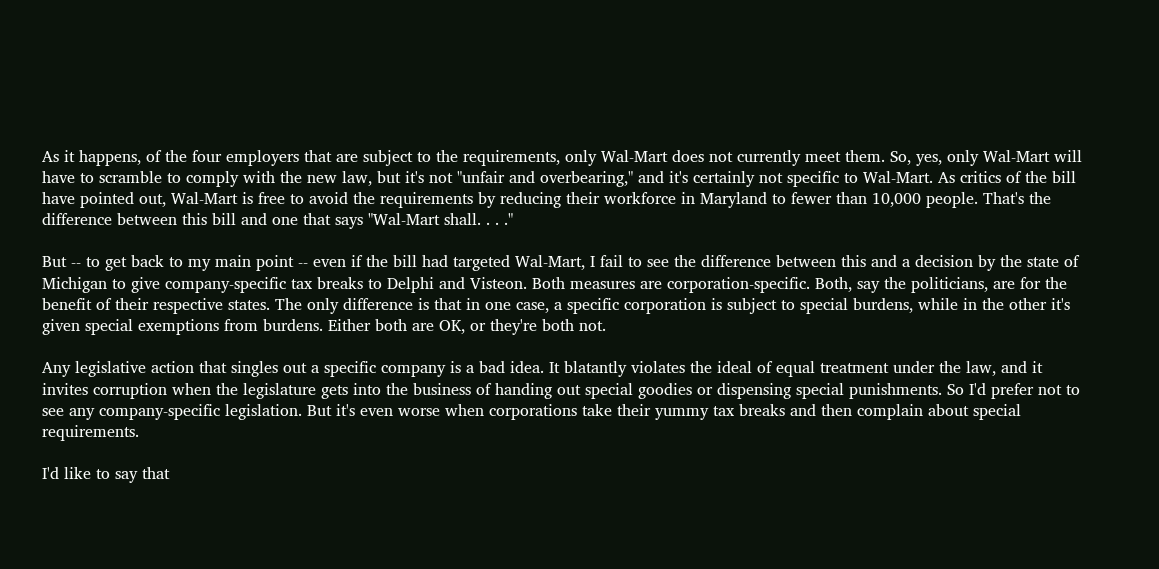As it happens, of the four employers that are subject to the requirements, only Wal-Mart does not currently meet them. So, yes, only Wal-Mart will have to scramble to comply with the new law, but it's not "unfair and overbearing," and it's certainly not specific to Wal-Mart. As critics of the bill have pointed out, Wal-Mart is free to avoid the requirements by reducing their workforce in Maryland to fewer than 10,000 people. That's the difference between this bill and one that says "Wal-Mart shall. . . ."

But -- to get back to my main point -- even if the bill had targeted Wal-Mart, I fail to see the difference between this and a decision by the state of Michigan to give company-specific tax breaks to Delphi and Visteon. Both measures are corporation-specific. Both, say the politicians, are for the benefit of their respective states. The only difference is that in one case, a specific corporation is subject to special burdens, while in the other it's given special exemptions from burdens. Either both are OK, or they're both not.

Any legislative action that singles out a specific company is a bad idea. It blatantly violates the ideal of equal treatment under the law, and it invites corruption when the legislature gets into the business of handing out special goodies or dispensing special punishments. So I'd prefer not to see any company-specific legislation. But it's even worse when corporations take their yummy tax breaks and then complain about special requirements.

I'd like to say that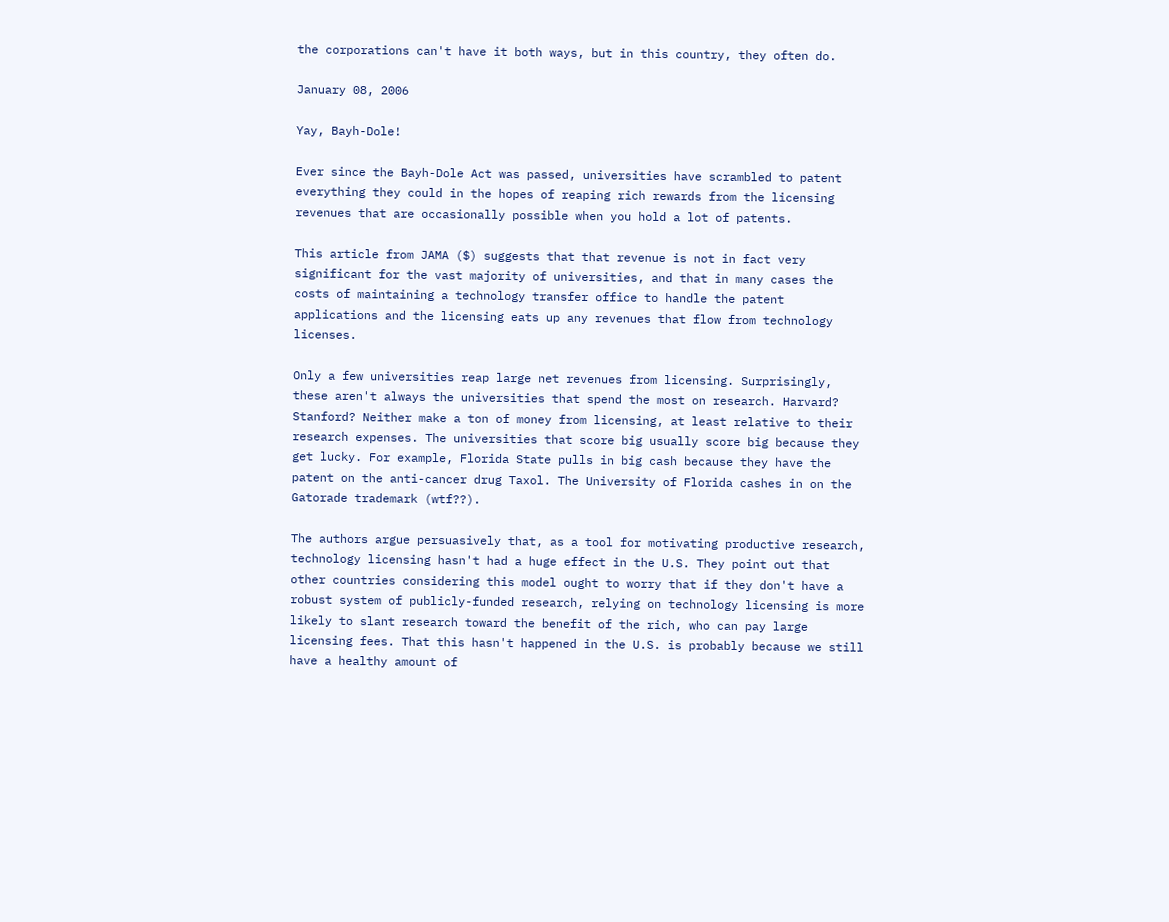the corporations can't have it both ways, but in this country, they often do.

January 08, 2006

Yay, Bayh-Dole!

Ever since the Bayh-Dole Act was passed, universities have scrambled to patent everything they could in the hopes of reaping rich rewards from the licensing revenues that are occasionally possible when you hold a lot of patents.

This article from JAMA ($) suggests that that revenue is not in fact very significant for the vast majority of universities, and that in many cases the costs of maintaining a technology transfer office to handle the patent applications and the licensing eats up any revenues that flow from technology licenses.

Only a few universities reap large net revenues from licensing. Surprisingly, these aren't always the universities that spend the most on research. Harvard? Stanford? Neither make a ton of money from licensing, at least relative to their research expenses. The universities that score big usually score big because they get lucky. For example, Florida State pulls in big cash because they have the patent on the anti-cancer drug Taxol. The University of Florida cashes in on the Gatorade trademark (wtf??).

The authors argue persuasively that, as a tool for motivating productive research, technology licensing hasn't had a huge effect in the U.S. They point out that other countries considering this model ought to worry that if they don't have a robust system of publicly-funded research, relying on technology licensing is more likely to slant research toward the benefit of the rich, who can pay large licensing fees. That this hasn't happened in the U.S. is probably because we still have a healthy amount of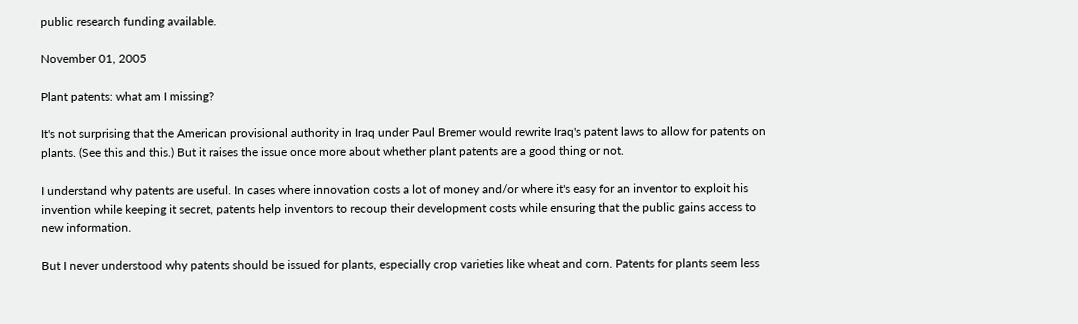public research funding available.

November 01, 2005

Plant patents: what am I missing?

It's not surprising that the American provisional authority in Iraq under Paul Bremer would rewrite Iraq's patent laws to allow for patents on plants. (See this and this.) But it raises the issue once more about whether plant patents are a good thing or not.

I understand why patents are useful. In cases where innovation costs a lot of money and/or where it's easy for an inventor to exploit his invention while keeping it secret, patents help inventors to recoup their development costs while ensuring that the public gains access to new information.

But I never understood why patents should be issued for plants, especially crop varieties like wheat and corn. Patents for plants seem less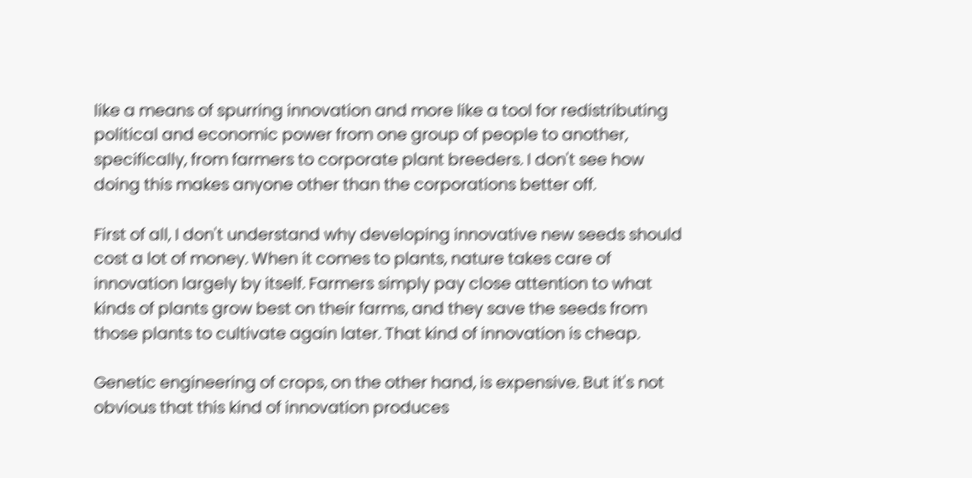like a means of spurring innovation and more like a tool for redistributing political and economic power from one group of people to another, specifically, from farmers to corporate plant breeders. I don't see how doing this makes anyone other than the corporations better off.

First of all, I don't understand why developing innovative new seeds should cost a lot of money. When it comes to plants, nature takes care of innovation largely by itself. Farmers simply pay close attention to what kinds of plants grow best on their farms, and they save the seeds from those plants to cultivate again later. That kind of innovation is cheap.

Genetic engineering of crops, on the other hand, is expensive. But it's not obvious that this kind of innovation produces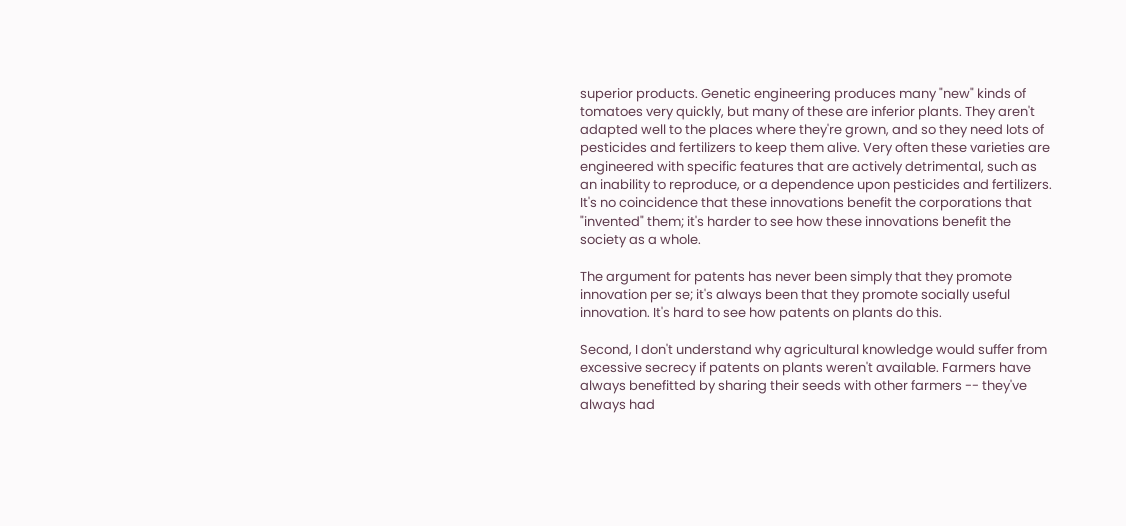superior products. Genetic engineering produces many "new" kinds of tomatoes very quickly, but many of these are inferior plants. They aren't adapted well to the places where they're grown, and so they need lots of pesticides and fertilizers to keep them alive. Very often these varieties are engineered with specific features that are actively detrimental, such as an inability to reproduce, or a dependence upon pesticides and fertilizers. It's no coincidence that these innovations benefit the corporations that "invented" them; it's harder to see how these innovations benefit the society as a whole.

The argument for patents has never been simply that they promote innovation per se; it's always been that they promote socially useful innovation. It's hard to see how patents on plants do this.

Second, I don't understand why agricultural knowledge would suffer from excessive secrecy if patents on plants weren't available. Farmers have always benefitted by sharing their seeds with other farmers -- they've always had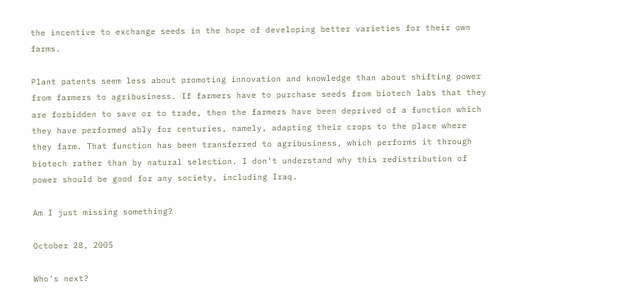the incentive to exchange seeds in the hope of developing better varieties for their own farms.

Plant patents seem less about promoting innovation and knowledge than about shifting power from farmers to agribusiness. If farmers have to purchase seeds from biotech labs that they are forbidden to save or to trade, then the farmers have been deprived of a function which they have performed ably for centuries, namely, adapting their crops to the place where they farm. That function has been transferred to agribusiness, which performs it through biotech rather than by natural selection. I don't understand why this redistribution of power should be good for any society, including Iraq.

Am I just missing something?

October 28, 2005

Who's next?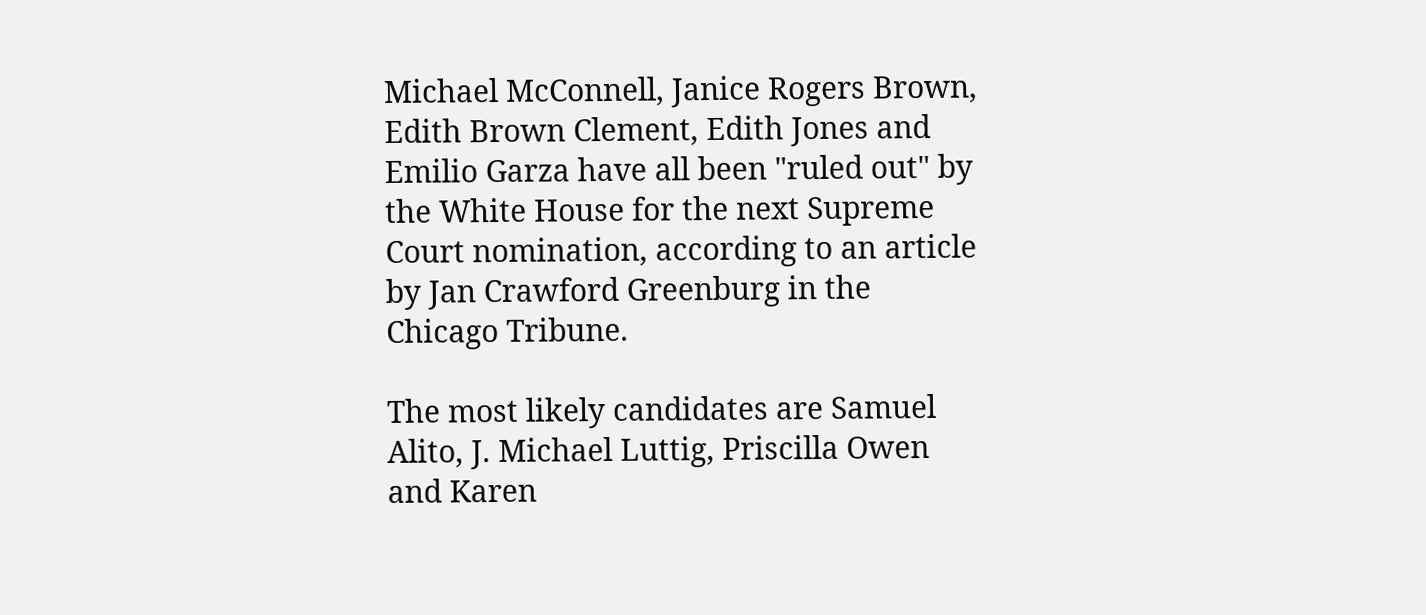Michael McConnell, Janice Rogers Brown, Edith Brown Clement, Edith Jones and Emilio Garza have all been "ruled out" by the White House for the next Supreme Court nomination, according to an article by Jan Crawford Greenburg in the Chicago Tribune.

The most likely candidates are Samuel Alito, J. Michael Luttig, Priscilla Owen and Karen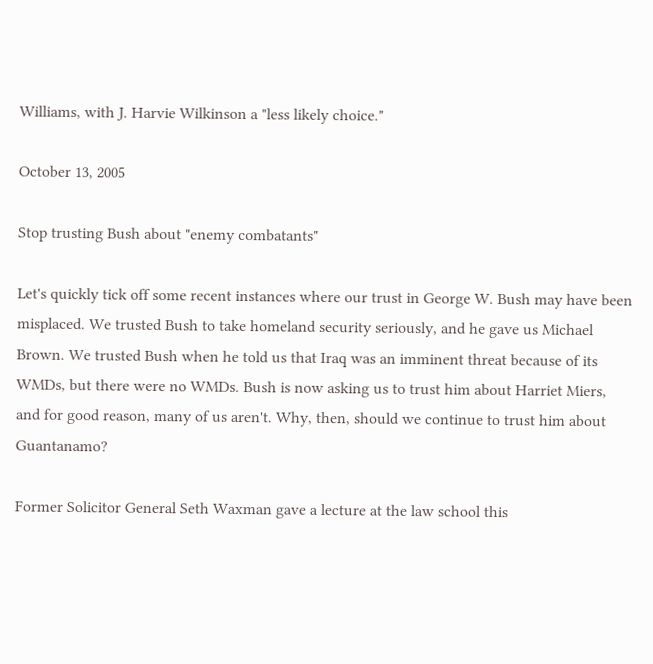Williams, with J. Harvie Wilkinson a "less likely choice."

October 13, 2005

Stop trusting Bush about "enemy combatants"

Let's quickly tick off some recent instances where our trust in George W. Bush may have been misplaced. We trusted Bush to take homeland security seriously, and he gave us Michael Brown. We trusted Bush when he told us that Iraq was an imminent threat because of its WMDs, but there were no WMDs. Bush is now asking us to trust him about Harriet Miers, and for good reason, many of us aren't. Why, then, should we continue to trust him about Guantanamo?

Former Solicitor General Seth Waxman gave a lecture at the law school this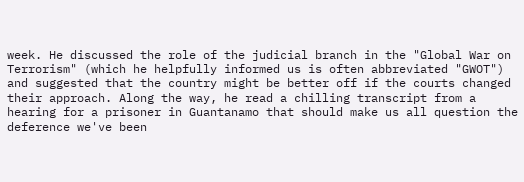week. He discussed the role of the judicial branch in the "Global War on Terrorism" (which he helpfully informed us is often abbreviated "GWOT") and suggested that the country might be better off if the courts changed their approach. Along the way, he read a chilling transcript from a hearing for a prisoner in Guantanamo that should make us all question the deference we've been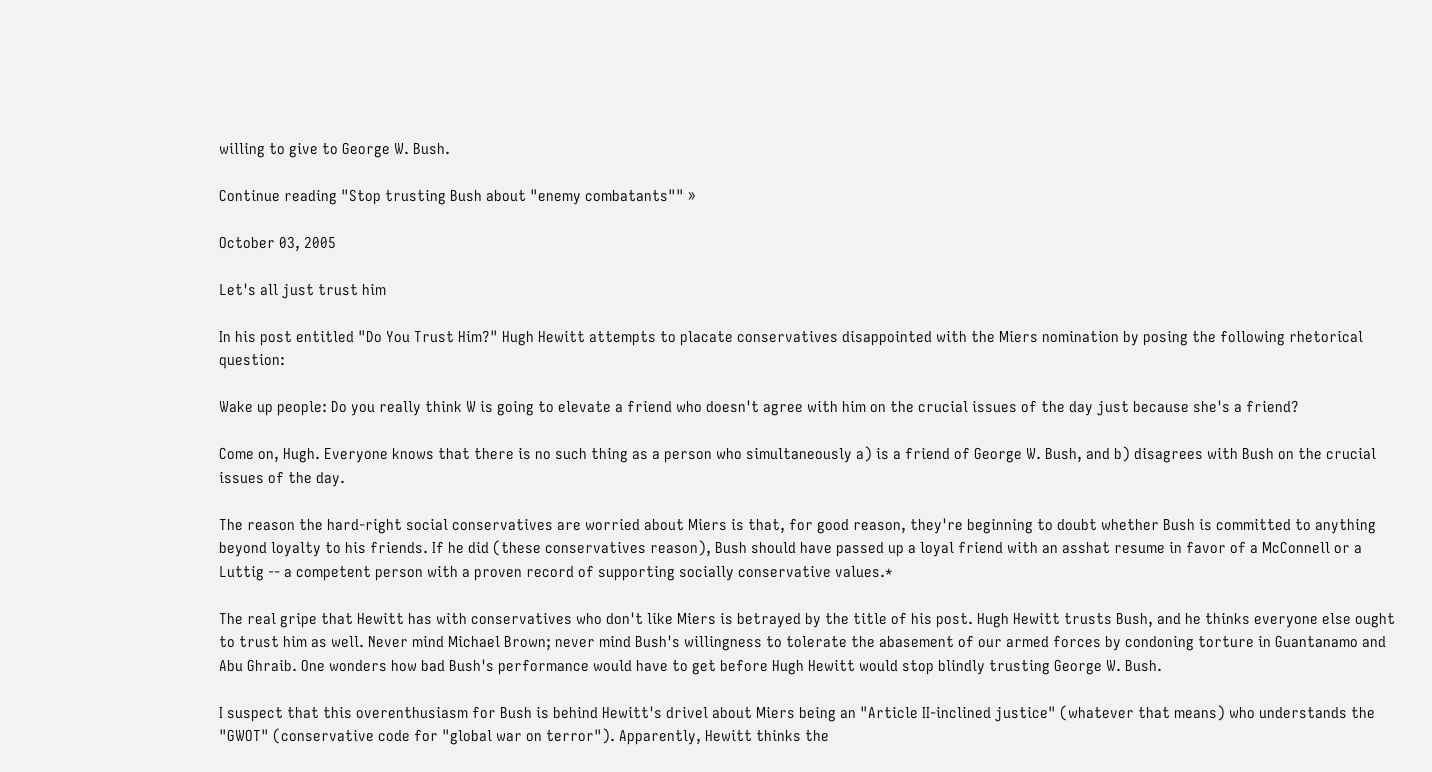willing to give to George W. Bush.

Continue reading "Stop trusting Bush about "enemy combatants"" »

October 03, 2005

Let's all just trust him

In his post entitled "Do You Trust Him?" Hugh Hewitt attempts to placate conservatives disappointed with the Miers nomination by posing the following rhetorical question:

Wake up people: Do you really think W is going to elevate a friend who doesn't agree with him on the crucial issues of the day just because she's a friend?

Come on, Hugh. Everyone knows that there is no such thing as a person who simultaneously a) is a friend of George W. Bush, and b) disagrees with Bush on the crucial issues of the day.

The reason the hard-right social conservatives are worried about Miers is that, for good reason, they're beginning to doubt whether Bush is committed to anything beyond loyalty to his friends. If he did (these conservatives reason), Bush should have passed up a loyal friend with an asshat resume in favor of a McConnell or a Luttig -- a competent person with a proven record of supporting socially conservative values.*

The real gripe that Hewitt has with conservatives who don't like Miers is betrayed by the title of his post. Hugh Hewitt trusts Bush, and he thinks everyone else ought to trust him as well. Never mind Michael Brown; never mind Bush's willingness to tolerate the abasement of our armed forces by condoning torture in Guantanamo and Abu Ghraib. One wonders how bad Bush's performance would have to get before Hugh Hewitt would stop blindly trusting George W. Bush.

I suspect that this overenthusiasm for Bush is behind Hewitt's drivel about Miers being an "Article II-inclined justice" (whatever that means) who understands the "GWOT" (conservative code for "global war on terror"). Apparently, Hewitt thinks the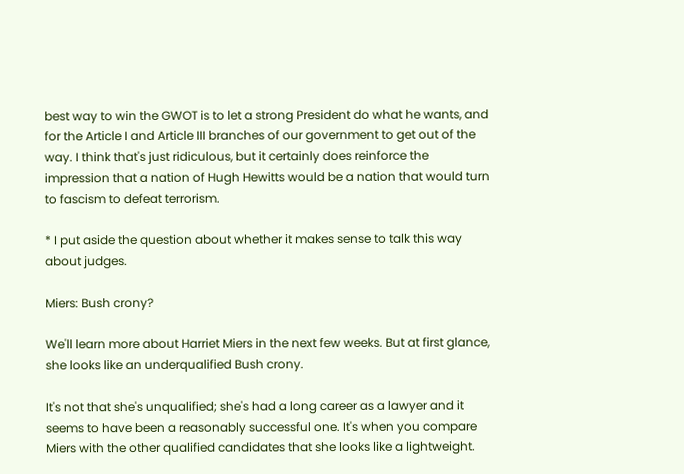best way to win the GWOT is to let a strong President do what he wants, and for the Article I and Article III branches of our government to get out of the way. I think that's just ridiculous, but it certainly does reinforce the impression that a nation of Hugh Hewitts would be a nation that would turn to fascism to defeat terrorism.

* I put aside the question about whether it makes sense to talk this way about judges.

Miers: Bush crony?

We'll learn more about Harriet Miers in the next few weeks. But at first glance, she looks like an underqualified Bush crony.

It's not that she's unqualified; she's had a long career as a lawyer and it seems to have been a reasonably successful one. It's when you compare Miers with the other qualified candidates that she looks like a lightweight.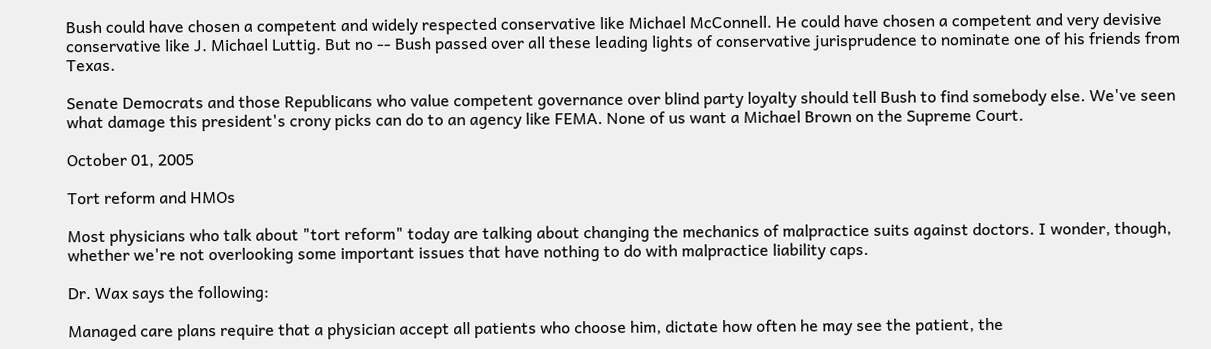Bush could have chosen a competent and widely respected conservative like Michael McConnell. He could have chosen a competent and very devisive conservative like J. Michael Luttig. But no -- Bush passed over all these leading lights of conservative jurisprudence to nominate one of his friends from Texas.

Senate Democrats and those Republicans who value competent governance over blind party loyalty should tell Bush to find somebody else. We've seen what damage this president's crony picks can do to an agency like FEMA. None of us want a Michael Brown on the Supreme Court.

October 01, 2005

Tort reform and HMOs

Most physicians who talk about "tort reform" today are talking about changing the mechanics of malpractice suits against doctors. I wonder, though, whether we're not overlooking some important issues that have nothing to do with malpractice liability caps.

Dr. Wax says the following:

Managed care plans require that a physician accept all patients who choose him, dictate how often he may see the patient, the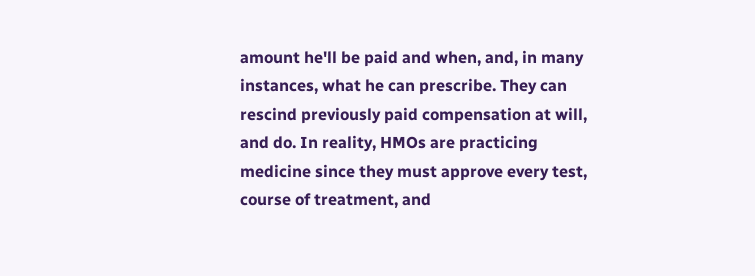amount he'll be paid and when, and, in many instances, what he can prescribe. They can rescind previously paid compensation at will, and do. In reality, HMOs are practicing medicine since they must approve every test, course of treatment, and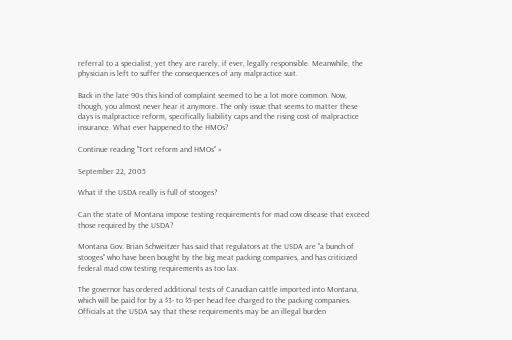referral to a specialist, yet they are rarely, if ever, legally responsible. Meanwhile, the physician is left to suffer the consequences of any malpractice suit.

Back in the late 90s this kind of complaint seemed to be a lot more common. Now, though, you almost never hear it anymore. The only issue that seems to matter these days is malpractice reform, specifically liability caps and the rising cost of malpractice insurance. What ever happened to the HMOs?

Continue reading "Tort reform and HMOs" »

September 22, 2005

What if the USDA really is full of stooges?

Can the state of Montana impose testing requirements for mad cow disease that exceed those required by the USDA?

Montana Gov. Brian Schweitzer has said that regulators at the USDA are "a bunch of stooges" who have been bought by the big meat packing companies, and has criticized federal mad cow testing requirements as too lax.

The governor has ordered additional tests of Canadian cattle imported into Montana, which will be paid for by a $3- to $5-per head fee charged to the packing companies. Officials at the USDA say that these requirements may be an illegal burden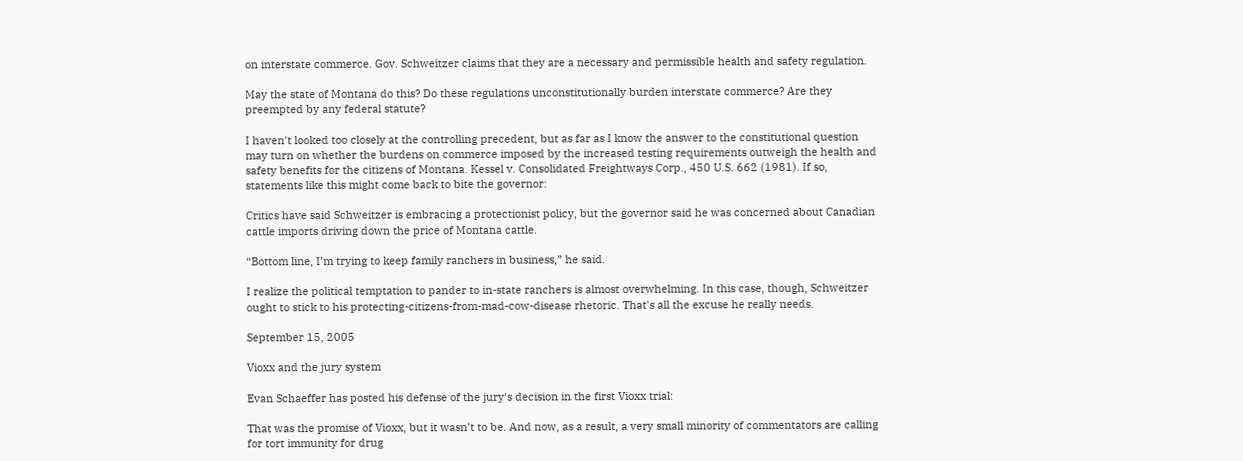on interstate commerce. Gov. Schweitzer claims that they are a necessary and permissible health and safety regulation.

May the state of Montana do this? Do these regulations unconstitutionally burden interstate commerce? Are they preempted by any federal statute?

I haven't looked too closely at the controlling precedent, but as far as I know the answer to the constitutional question may turn on whether the burdens on commerce imposed by the increased testing requirements outweigh the health and safety benefits for the citizens of Montana. Kessel v. Consolidated Freightways Corp., 450 U.S. 662 (1981). If so, statements like this might come back to bite the governor:

Critics have said Schweitzer is embracing a protectionist policy, but the governor said he was concerned about Canadian cattle imports driving down the price of Montana cattle.

“Bottom line, I’m trying to keep family ranchers in business,” he said.

I realize the political temptation to pander to in-state ranchers is almost overwhelming. In this case, though, Schweitzer ought to stick to his protecting-citizens-from-mad-cow-disease rhetoric. That's all the excuse he really needs.

September 15, 2005

Vioxx and the jury system

Evan Schaeffer has posted his defense of the jury's decision in the first Vioxx trial:

That was the promise of Vioxx, but it wasn’t to be. And now, as a result, a very small minority of commentators are calling for tort immunity for drug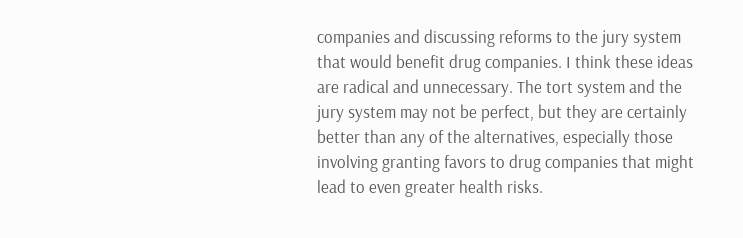companies and discussing reforms to the jury system that would benefit drug companies. I think these ideas are radical and unnecessary. The tort system and the jury system may not be perfect, but they are certainly better than any of the alternatives, especially those involving granting favors to drug companies that might lead to even greater health risks.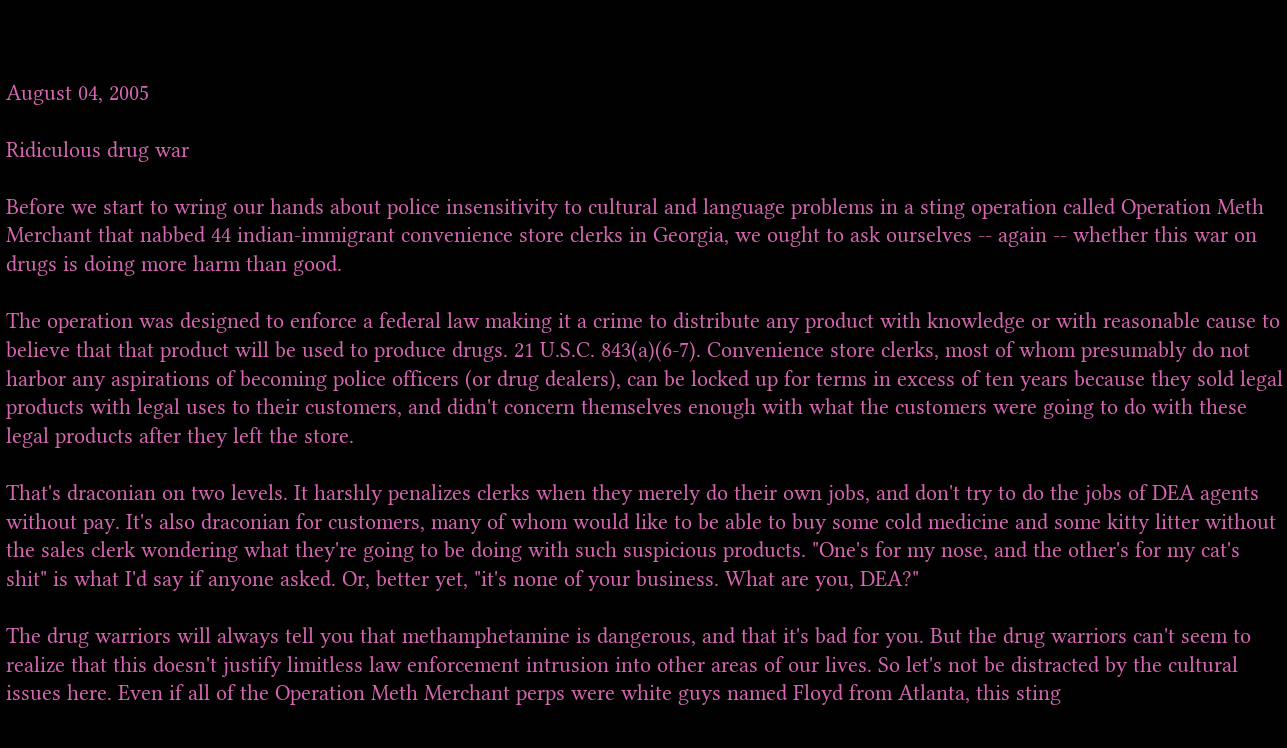August 04, 2005

Ridiculous drug war

Before we start to wring our hands about police insensitivity to cultural and language problems in a sting operation called Operation Meth Merchant that nabbed 44 indian-immigrant convenience store clerks in Georgia, we ought to ask ourselves -- again -- whether this war on drugs is doing more harm than good.

The operation was designed to enforce a federal law making it a crime to distribute any product with knowledge or with reasonable cause to believe that that product will be used to produce drugs. 21 U.S.C. 843(a)(6-7). Convenience store clerks, most of whom presumably do not harbor any aspirations of becoming police officers (or drug dealers), can be locked up for terms in excess of ten years because they sold legal products with legal uses to their customers, and didn't concern themselves enough with what the customers were going to do with these legal products after they left the store.

That's draconian on two levels. It harshly penalizes clerks when they merely do their own jobs, and don't try to do the jobs of DEA agents without pay. It's also draconian for customers, many of whom would like to be able to buy some cold medicine and some kitty litter without the sales clerk wondering what they're going to be doing with such suspicious products. "One's for my nose, and the other's for my cat's shit" is what I'd say if anyone asked. Or, better yet, "it's none of your business. What are you, DEA?"

The drug warriors will always tell you that methamphetamine is dangerous, and that it's bad for you. But the drug warriors can't seem to realize that this doesn't justify limitless law enforcement intrusion into other areas of our lives. So let's not be distracted by the cultural issues here. Even if all of the Operation Meth Merchant perps were white guys named Floyd from Atlanta, this sting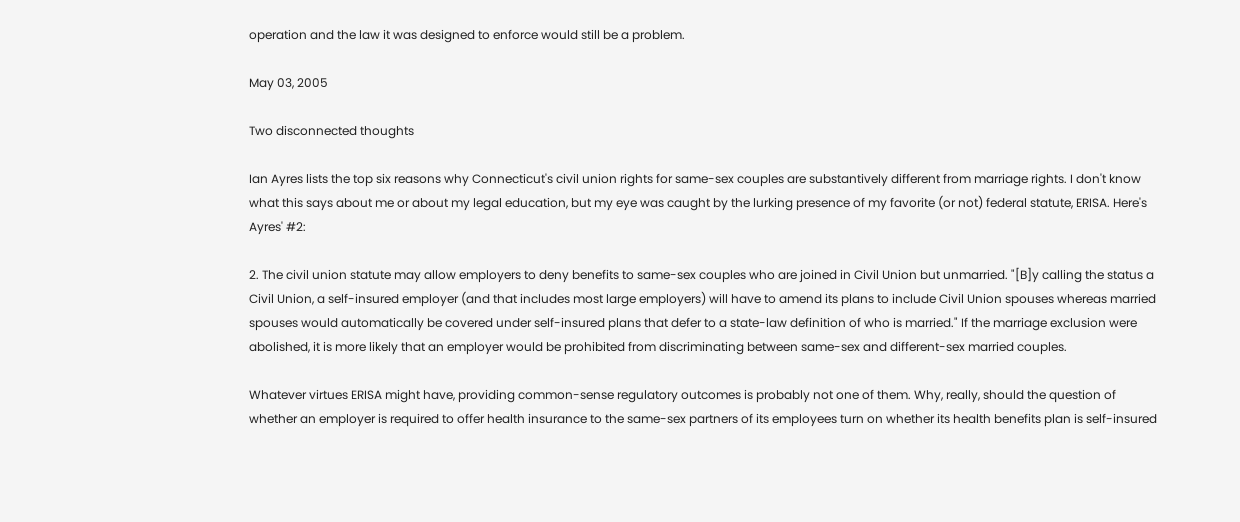operation and the law it was designed to enforce would still be a problem.

May 03, 2005

Two disconnected thoughts

Ian Ayres lists the top six reasons why Connecticut's civil union rights for same-sex couples are substantively different from marriage rights. I don't know what this says about me or about my legal education, but my eye was caught by the lurking presence of my favorite (or not) federal statute, ERISA. Here's Ayres' #2:

2. The civil union statute may allow employers to deny benefits to same-sex couples who are joined in Civil Union but unmarried. "[B]y calling the status a Civil Union, a self-insured employer (and that includes most large employers) will have to amend its plans to include Civil Union spouses whereas married spouses would automatically be covered under self-insured plans that defer to a state-law definition of who is married." If the marriage exclusion were abolished, it is more likely that an employer would be prohibited from discriminating between same-sex and different-sex married couples.

Whatever virtues ERISA might have, providing common-sense regulatory outcomes is probably not one of them. Why, really, should the question of whether an employer is required to offer health insurance to the same-sex partners of its employees turn on whether its health benefits plan is self-insured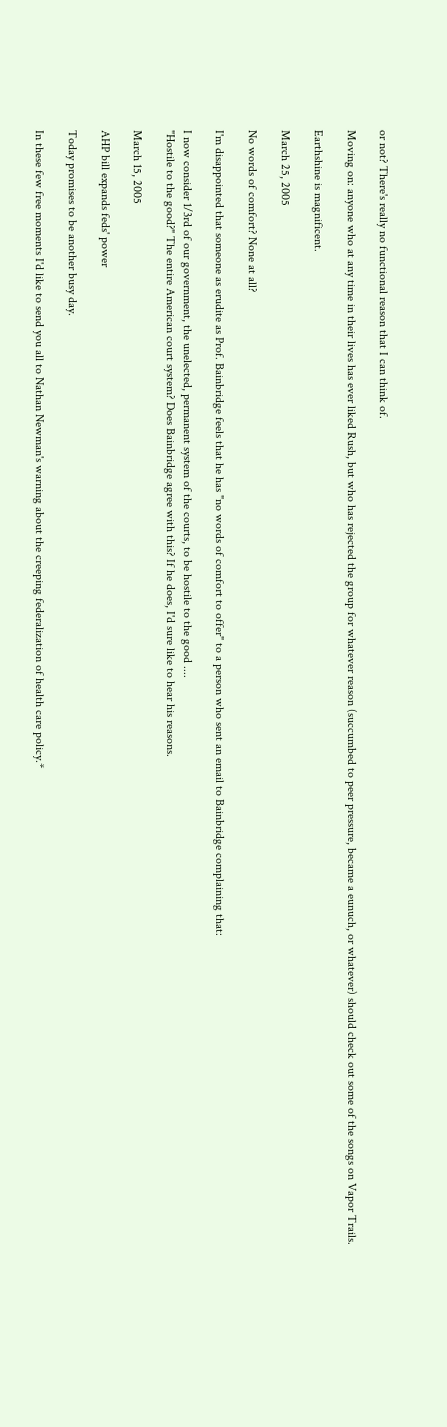or not? There's really no functional reason that I can think of.

Moving on: anyone who at any time in their lives has ever liked Rush, but who has rejected the group for whatever reason (succumbed to peer pressure, became a eunuch, or whatever) should check out some of the songs on Vapor Trails.

Earthshine is magnificent.

March 25, 2005

No words of comfort? None at all?

I'm disappointed that someone as erudite as Prof. Bainbridge feels that he has "no words of comfort to offer" to a person who sent an email to Bainbridge complaining that:

I now consider 1/3rd of our government, the unelected, permanent system of the courts, to be hostile to the good ....
"Hostile to the good?" The entire American court system? Does Bainbridge agree with this? If he does, I'd sure like to hear his reasons.

March 15, 2005

AHP bill expands feds' power

Today promises to be another busy day.

In these few free moments I'd like to send you all to Nathan Newman's warning about the creeping federalization of health care policy.*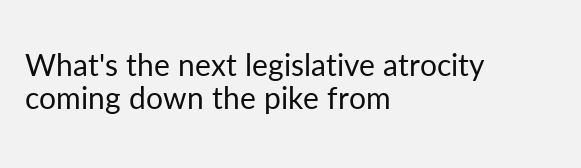What's the next legislative atrocity coming down the pike from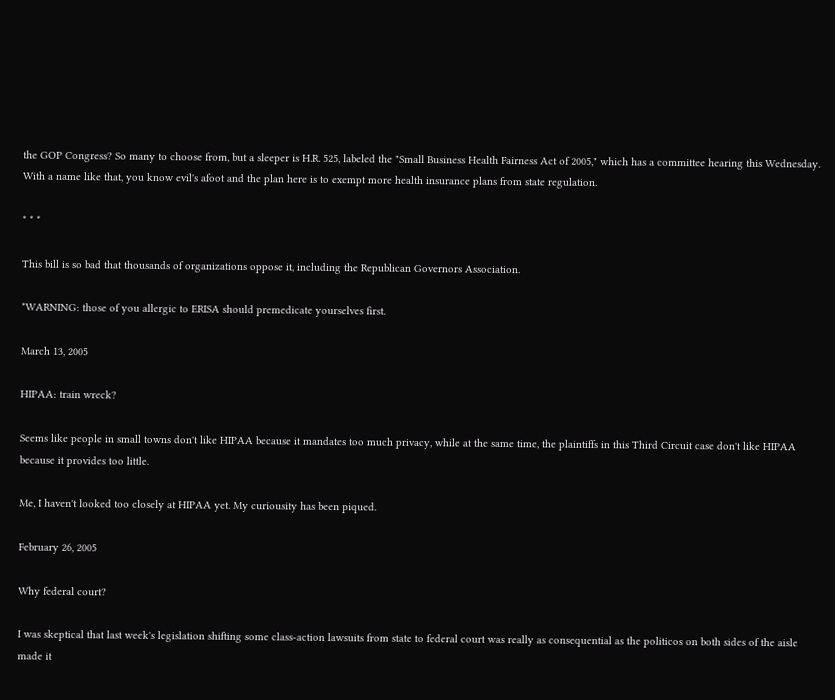the GOP Congress? So many to choose from, but a sleeper is H.R. 525, labeled the "Small Business Health Fairness Act of 2005," which has a committee hearing this Wednesday. With a name like that, you know evil's afoot and the plan here is to exempt more health insurance plans from state regulation.

* * *

This bill is so bad that thousands of organizations oppose it, including the Republican Governors Association.

*WARNING: those of you allergic to ERISA should premedicate yourselves first.

March 13, 2005

HIPAA: train wreck?

Seems like people in small towns don't like HIPAA because it mandates too much privacy, while at the same time, the plaintiffs in this Third Circuit case don't like HIPAA because it provides too little.

Me, I haven't looked too closely at HIPAA yet. My curiousity has been piqued.

February 26, 2005

Why federal court?

I was skeptical that last week's legislation shifting some class-action lawsuits from state to federal court was really as consequential as the politicos on both sides of the aisle made it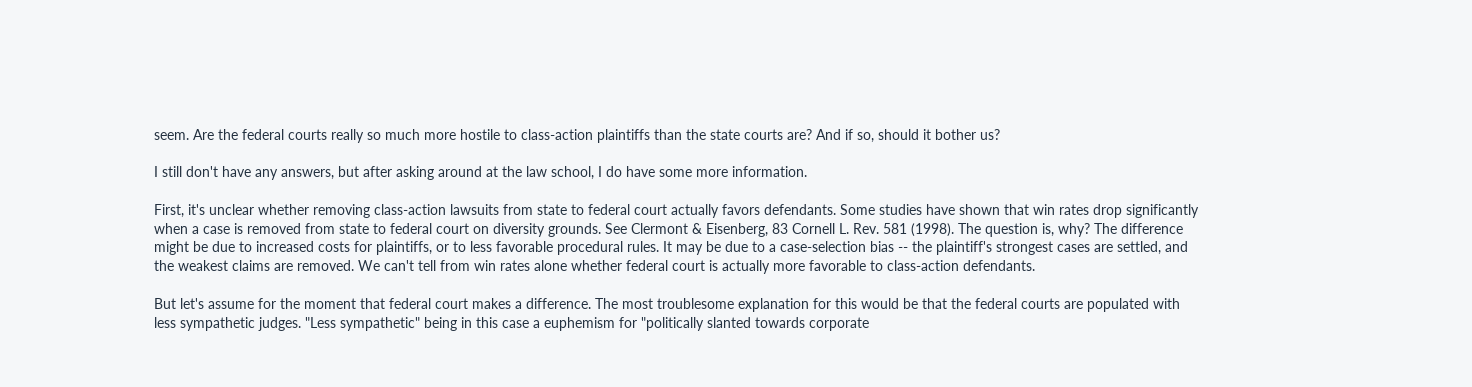seem. Are the federal courts really so much more hostile to class-action plaintiffs than the state courts are? And if so, should it bother us?

I still don't have any answers, but after asking around at the law school, I do have some more information.

First, it's unclear whether removing class-action lawsuits from state to federal court actually favors defendants. Some studies have shown that win rates drop significantly when a case is removed from state to federal court on diversity grounds. See Clermont & Eisenberg, 83 Cornell L. Rev. 581 (1998). The question is, why? The difference might be due to increased costs for plaintiffs, or to less favorable procedural rules. It may be due to a case-selection bias -- the plaintiff's strongest cases are settled, and the weakest claims are removed. We can't tell from win rates alone whether federal court is actually more favorable to class-action defendants.

But let's assume for the moment that federal court makes a difference. The most troublesome explanation for this would be that the federal courts are populated with less sympathetic judges. "Less sympathetic" being in this case a euphemism for "politically slanted towards corporate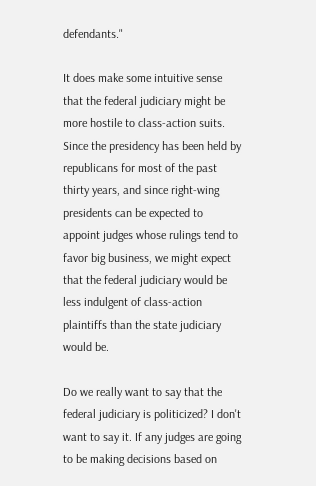defendants."

It does make some intuitive sense that the federal judiciary might be more hostile to class-action suits. Since the presidency has been held by republicans for most of the past thirty years, and since right-wing presidents can be expected to appoint judges whose rulings tend to favor big business, we might expect that the federal judiciary would be less indulgent of class-action plaintiffs than the state judiciary would be.

Do we really want to say that the federal judiciary is politicized? I don't want to say it. If any judges are going to be making decisions based on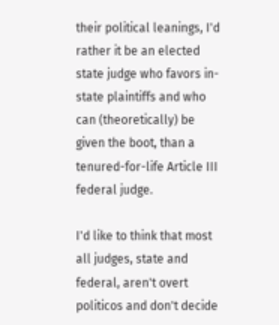their political leanings, I'd rather it be an elected state judge who favors in-state plaintiffs and who can (theoretically) be given the boot, than a tenured-for-life Article III federal judge.

I'd like to think that most all judges, state and federal, aren't overt politicos and don't decide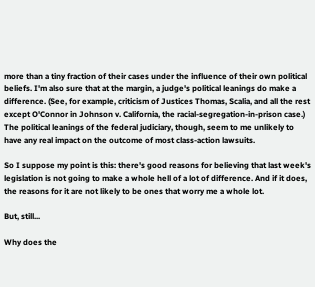more than a tiny fraction of their cases under the influence of their own political beliefs. I'm also sure that at the margin, a judge's political leanings do make a difference. (See, for example, criticism of Justices Thomas, Scalia, and all the rest except O'Connor in Johnson v. California, the racial-segregation-in-prison case.) The political leanings of the federal judiciary, though, seem to me unlikely to have any real impact on the outcome of most class-action lawsuits.

So I suppose my point is this: there's good reasons for believing that last week's legislation is not going to make a whole hell of a lot of difference. And if it does, the reasons for it are not likely to be ones that worry me a whole lot.

But, still...

Why does the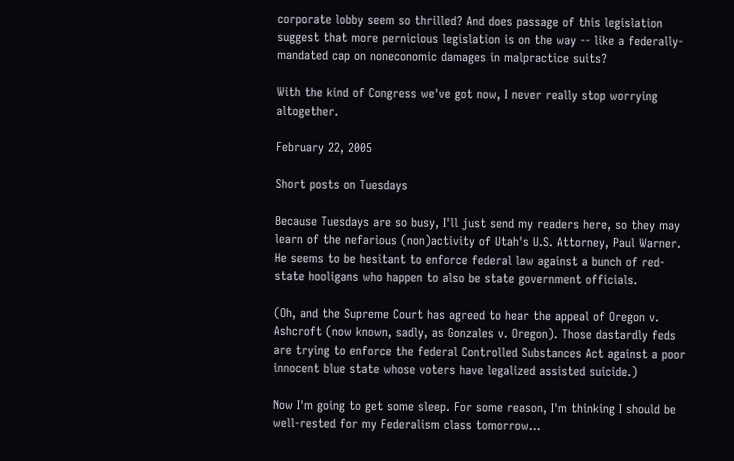corporate lobby seem so thrilled? And does passage of this legislation suggest that more pernicious legislation is on the way -- like a federally-mandated cap on noneconomic damages in malpractice suits?

With the kind of Congress we've got now, I never really stop worrying altogether.

February 22, 2005

Short posts on Tuesdays

Because Tuesdays are so busy, I'll just send my readers here, so they may learn of the nefarious (non)activity of Utah's U.S. Attorney, Paul Warner. He seems to be hesitant to enforce federal law against a bunch of red-state hooligans who happen to also be state government officials.

(Oh, and the Supreme Court has agreed to hear the appeal of Oregon v. Ashcroft (now known, sadly, as Gonzales v. Oregon). Those dastardly feds are trying to enforce the federal Controlled Substances Act against a poor innocent blue state whose voters have legalized assisted suicide.)

Now I'm going to get some sleep. For some reason, I'm thinking I should be well-rested for my Federalism class tomorrow...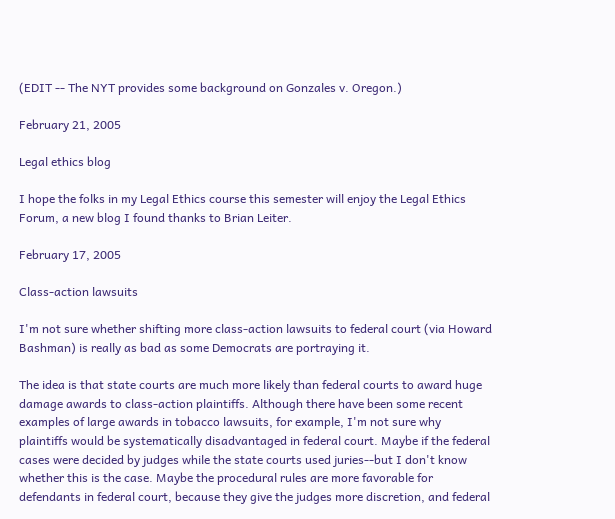(EDIT -- The NYT provides some background on Gonzales v. Oregon.)

February 21, 2005

Legal ethics blog

I hope the folks in my Legal Ethics course this semester will enjoy the Legal Ethics Forum, a new blog I found thanks to Brian Leiter.

February 17, 2005

Class-action lawsuits

I'm not sure whether shifting more class-action lawsuits to federal court (via Howard Bashman) is really as bad as some Democrats are portraying it.

The idea is that state courts are much more likely than federal courts to award huge damage awards to class-action plaintiffs. Although there have been some recent examples of large awards in tobacco lawsuits, for example, I'm not sure why plaintiffs would be systematically disadvantaged in federal court. Maybe if the federal cases were decided by judges while the state courts used juries--but I don't know whether this is the case. Maybe the procedural rules are more favorable for defendants in federal court, because they give the judges more discretion, and federal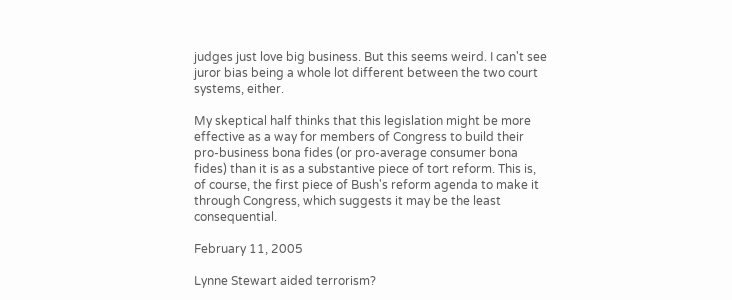judges just love big business. But this seems weird. I can't see juror bias being a whole lot different between the two court systems, either.

My skeptical half thinks that this legislation might be more effective as a way for members of Congress to build their pro-business bona fides (or pro-average consumer bona fides) than it is as a substantive piece of tort reform. This is, of course, the first piece of Bush's reform agenda to make it through Congress, which suggests it may be the least consequential.

February 11, 2005

Lynne Stewart aided terrorism?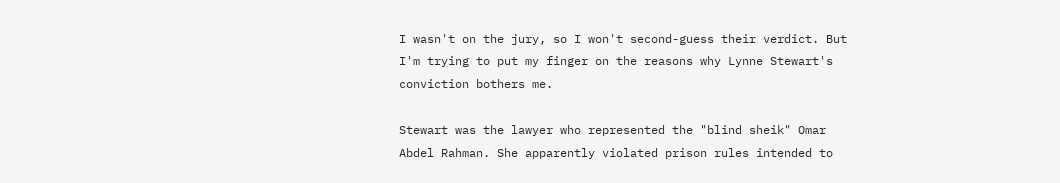I wasn't on the jury, so I won't second-guess their verdict. But I'm trying to put my finger on the reasons why Lynne Stewart's conviction bothers me.

Stewart was the lawyer who represented the "blind sheik" Omar Abdel Rahman. She apparently violated prison rules intended to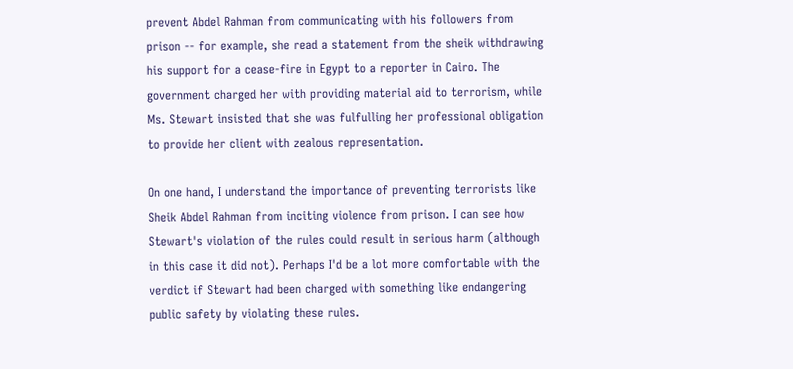prevent Abdel Rahman from communicating with his followers from prison -- for example, she read a statement from the sheik withdrawing his support for a cease-fire in Egypt to a reporter in Cairo. The government charged her with providing material aid to terrorism, while Ms. Stewart insisted that she was fulfulling her professional obligation to provide her client with zealous representation.

On one hand, I understand the importance of preventing terrorists like Sheik Abdel Rahman from inciting violence from prison. I can see how Stewart's violation of the rules could result in serious harm (although in this case it did not). Perhaps I'd be a lot more comfortable with the verdict if Stewart had been charged with something like endangering public safety by violating these rules.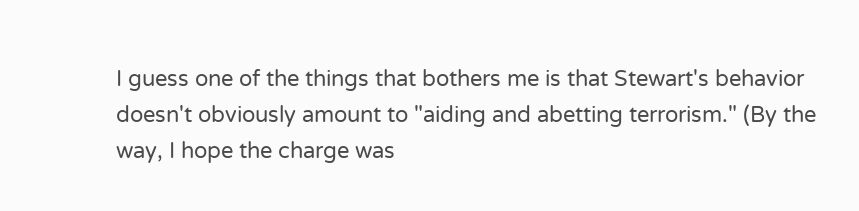I guess one of the things that bothers me is that Stewart's behavior doesn't obviously amount to "aiding and abetting terrorism." (By the way, I hope the charge was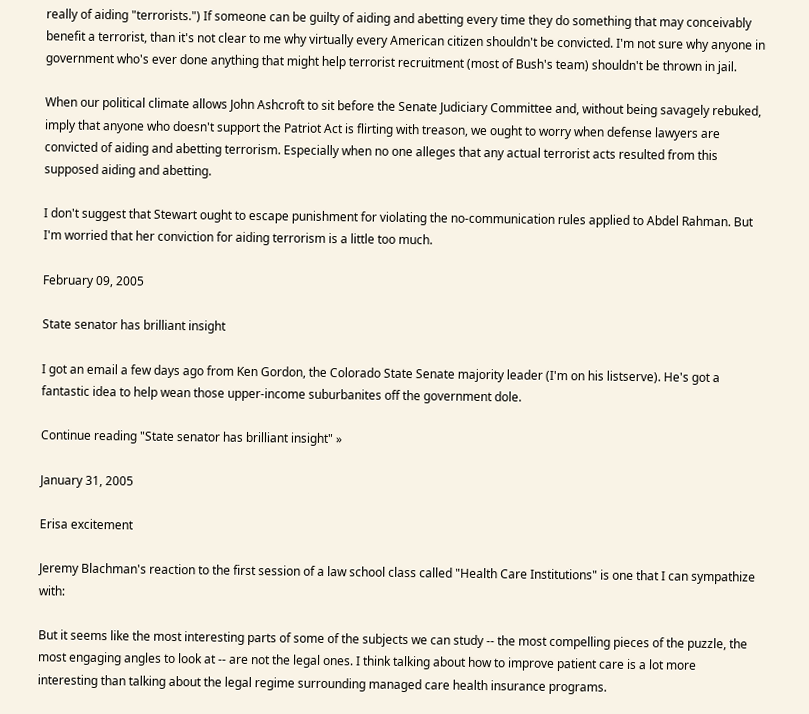really of aiding "terrorists.") If someone can be guilty of aiding and abetting every time they do something that may conceivably benefit a terrorist, than it's not clear to me why virtually every American citizen shouldn't be convicted. I'm not sure why anyone in government who's ever done anything that might help terrorist recruitment (most of Bush's team) shouldn't be thrown in jail.

When our political climate allows John Ashcroft to sit before the Senate Judiciary Committee and, without being savagely rebuked, imply that anyone who doesn't support the Patriot Act is flirting with treason, we ought to worry when defense lawyers are convicted of aiding and abetting terrorism. Especially when no one alleges that any actual terrorist acts resulted from this supposed aiding and abetting.

I don't suggest that Stewart ought to escape punishment for violating the no-communication rules applied to Abdel Rahman. But I'm worried that her conviction for aiding terrorism is a little too much.

February 09, 2005

State senator has brilliant insight

I got an email a few days ago from Ken Gordon, the Colorado State Senate majority leader (I'm on his listserve). He's got a fantastic idea to help wean those upper-income suburbanites off the government dole.

Continue reading "State senator has brilliant insight" »

January 31, 2005

Erisa excitement

Jeremy Blachman's reaction to the first session of a law school class called "Health Care Institutions" is one that I can sympathize with:

But it seems like the most interesting parts of some of the subjects we can study -- the most compelling pieces of the puzzle, the most engaging angles to look at -- are not the legal ones. I think talking about how to improve patient care is a lot more interesting than talking about the legal regime surrounding managed care health insurance programs.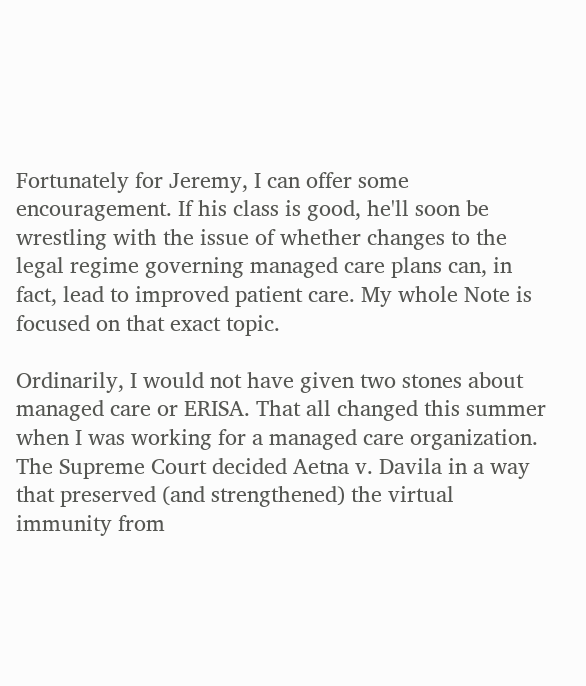Fortunately for Jeremy, I can offer some encouragement. If his class is good, he'll soon be wrestling with the issue of whether changes to the legal regime governing managed care plans can, in fact, lead to improved patient care. My whole Note is focused on that exact topic.

Ordinarily, I would not have given two stones about managed care or ERISA. That all changed this summer when I was working for a managed care organization. The Supreme Court decided Aetna v. Davila in a way that preserved (and strengthened) the virtual immunity from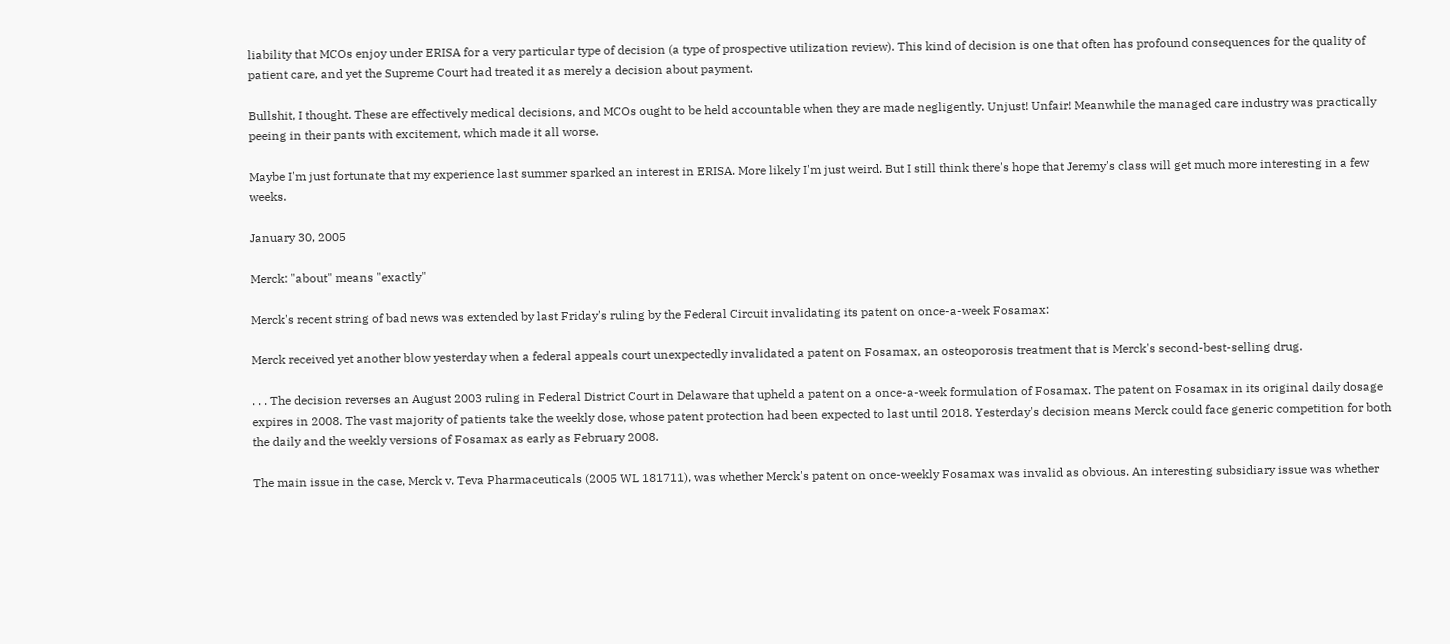liability that MCOs enjoy under ERISA for a very particular type of decision (a type of prospective utilization review). This kind of decision is one that often has profound consequences for the quality of patient care, and yet the Supreme Court had treated it as merely a decision about payment.

Bullshit, I thought. These are effectively medical decisions, and MCOs ought to be held accountable when they are made negligently. Unjust! Unfair! Meanwhile the managed care industry was practically peeing in their pants with excitement, which made it all worse.

Maybe I'm just fortunate that my experience last summer sparked an interest in ERISA. More likely I'm just weird. But I still think there's hope that Jeremy's class will get much more interesting in a few weeks.

January 30, 2005

Merck: "about" means "exactly"

Merck's recent string of bad news was extended by last Friday's ruling by the Federal Circuit invalidating its patent on once-a-week Fosamax:

Merck received yet another blow yesterday when a federal appeals court unexpectedly invalidated a patent on Fosamax, an osteoporosis treatment that is Merck's second-best-selling drug.

. . . The decision reverses an August 2003 ruling in Federal District Court in Delaware that upheld a patent on a once-a-week formulation of Fosamax. The patent on Fosamax in its original daily dosage expires in 2008. The vast majority of patients take the weekly dose, whose patent protection had been expected to last until 2018. Yesterday's decision means Merck could face generic competition for both the daily and the weekly versions of Fosamax as early as February 2008.

The main issue in the case, Merck v. Teva Pharmaceuticals (2005 WL 181711), was whether Merck's patent on once-weekly Fosamax was invalid as obvious. An interesting subsidiary issue was whether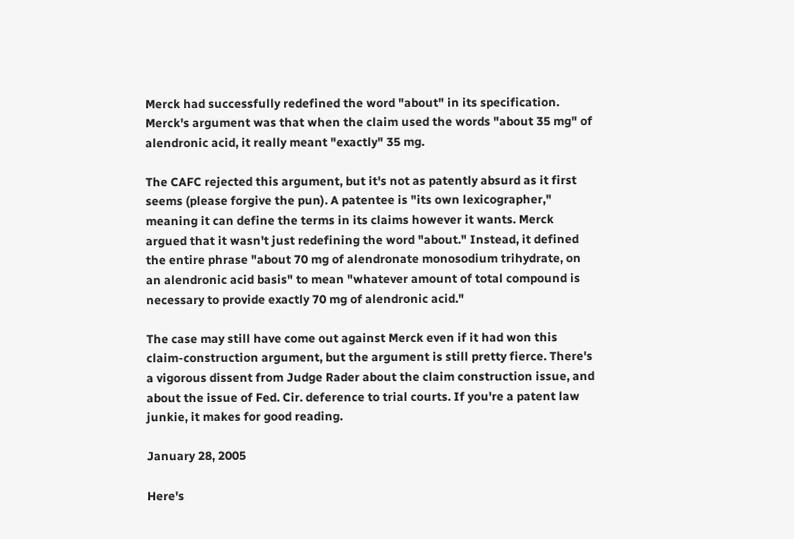Merck had successfully redefined the word "about" in its specification. Merck's argument was that when the claim used the words "about 35 mg" of alendronic acid, it really meant "exactly" 35 mg.

The CAFC rejected this argument, but it's not as patently absurd as it first seems (please forgive the pun). A patentee is "its own lexicographer," meaning it can define the terms in its claims however it wants. Merck argued that it wasn't just redefining the word "about." Instead, it defined the entire phrase "about 70 mg of alendronate monosodium trihydrate, on an alendronic acid basis" to mean "whatever amount of total compound is necessary to provide exactly 70 mg of alendronic acid."

The case may still have come out against Merck even if it had won this claim-construction argument, but the argument is still pretty fierce. There's a vigorous dissent from Judge Rader about the claim construction issue, and about the issue of Fed. Cir. deference to trial courts. If you're a patent law junkie, it makes for good reading.

January 28, 2005

Here's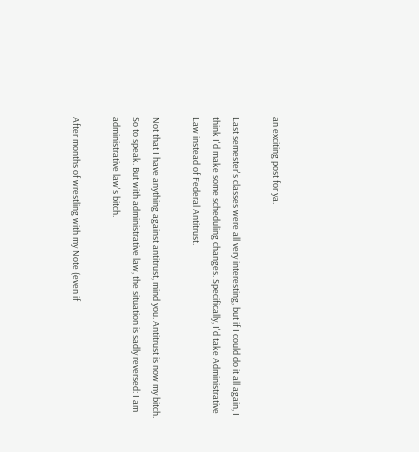an exciting post for ya.

Last semester's classes were all very interesting, but if I could do it all again, I think I'd make some scheduling changes. Specifically, I'd take Administrative Law instead of Federal Antitrust.

Not that I have anything against antitrust, mind you. Antitrust is now my bitch. So to speak. But with administrative law, the situation is sadly reversed: I am administrative law's bitch.

After months of wrestling with my Note (even if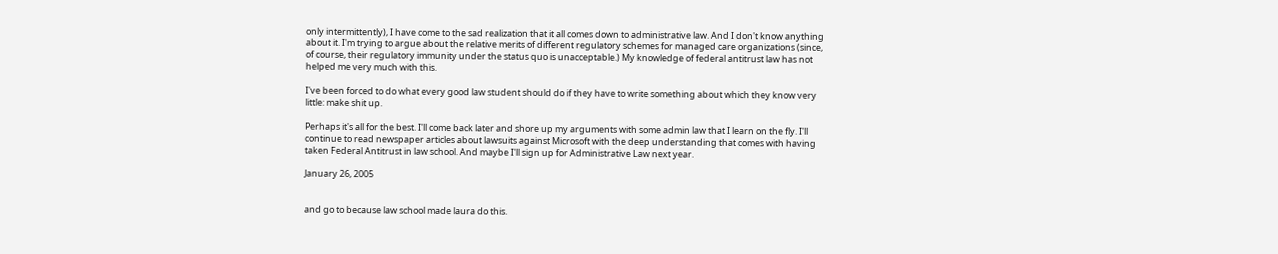only intermittently), I have come to the sad realization that it all comes down to administrative law. And I don't know anything about it. I'm trying to argue about the relative merits of different regulatory schemes for managed care organizations (since, of course, their regulatory immunity under the status quo is unacceptable.) My knowledge of federal antitrust law has not helped me very much with this.

I've been forced to do what every good law student should do if they have to write something about which they know very little: make shit up.

Perhaps it's all for the best. I'll come back later and shore up my arguments with some admin law that I learn on the fly. I'll continue to read newspaper articles about lawsuits against Microsoft with the deep understanding that comes with having taken Federal Antitrust in law school. And maybe I'll sign up for Administrative Law next year.

January 26, 2005


and go to because law school made laura do this.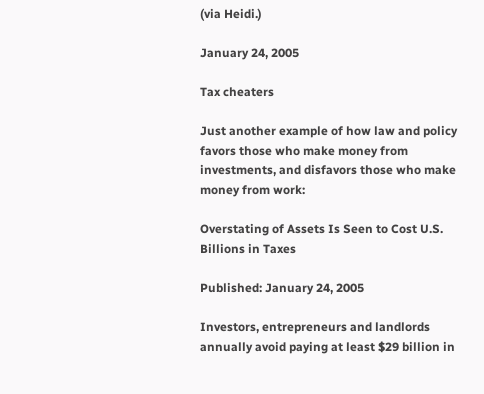(via Heidi.)

January 24, 2005

Tax cheaters

Just another example of how law and policy favors those who make money from investments, and disfavors those who make money from work:

Overstating of Assets Is Seen to Cost U.S. Billions in Taxes

Published: January 24, 2005

Investors, entrepreneurs and landlords annually avoid paying at least $29 billion in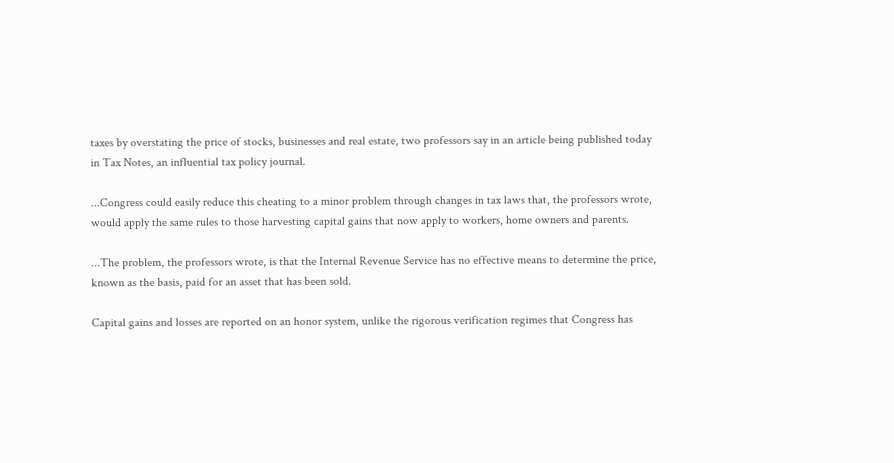taxes by overstating the price of stocks, businesses and real estate, two professors say in an article being published today in Tax Notes, an influential tax policy journal.

...Congress could easily reduce this cheating to a minor problem through changes in tax laws that, the professors wrote, would apply the same rules to those harvesting capital gains that now apply to workers, home owners and parents.

...The problem, the professors wrote, is that the Internal Revenue Service has no effective means to determine the price, known as the basis, paid for an asset that has been sold.

Capital gains and losses are reported on an honor system, unlike the rigorous verification regimes that Congress has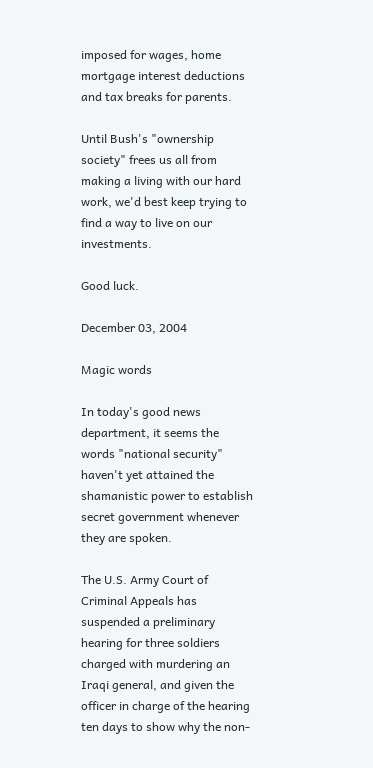imposed for wages, home mortgage interest deductions and tax breaks for parents.

Until Bush's "ownership society" frees us all from making a living with our hard work, we'd best keep trying to find a way to live on our investments.

Good luck.

December 03, 2004

Magic words

In today's good news department, it seems the words "national security" haven't yet attained the shamanistic power to establish secret government whenever they are spoken.

The U.S. Army Court of Criminal Appeals has suspended a preliminary hearing for three soldiers charged with murdering an Iraqi general, and given the officer in charge of the hearing ten days to show why the non-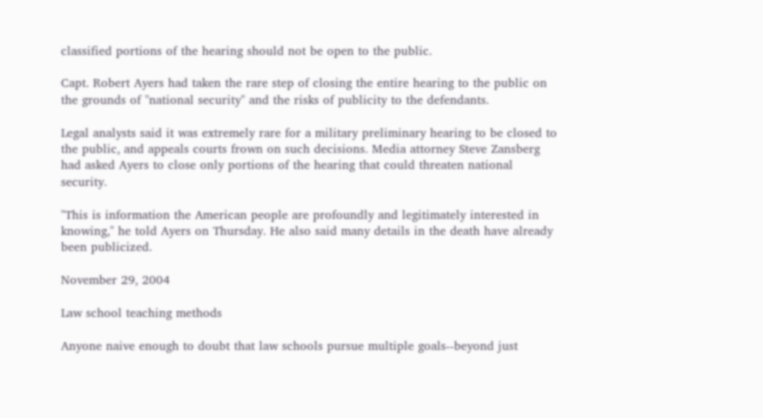classified portions of the hearing should not be open to the public.

Capt. Robert Ayers had taken the rare step of closing the entire hearing to the public on the grounds of "national security" and the risks of publicity to the defendants.

Legal analysts said it was extremely rare for a military preliminary hearing to be closed to the public, and appeals courts frown on such decisions. Media attorney Steve Zansberg had asked Ayers to close only portions of the hearing that could threaten national security.

"This is information the American people are profoundly and legitimately interested in knowing," he told Ayers on Thursday. He also said many details in the death have already been publicized.

November 29, 2004

Law school teaching methods

Anyone naive enough to doubt that law schools pursue multiple goals--beyond just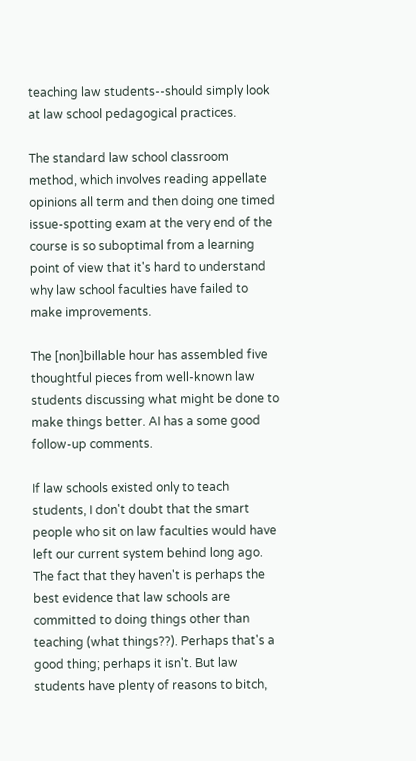teaching law students--should simply look at law school pedagogical practices.

The standard law school classroom method, which involves reading appellate opinions all term and then doing one timed issue-spotting exam at the very end of the course is so suboptimal from a learning point of view that it's hard to understand why law school faculties have failed to make improvements.

The [non]billable hour has assembled five thoughtful pieces from well-known law students discussing what might be done to make things better. AI has a some good follow-up comments.

If law schools existed only to teach students, I don't doubt that the smart people who sit on law faculties would have left our current system behind long ago. The fact that they haven't is perhaps the best evidence that law schools are committed to doing things other than teaching (what things??). Perhaps that's a good thing; perhaps it isn't. But law students have plenty of reasons to bitch,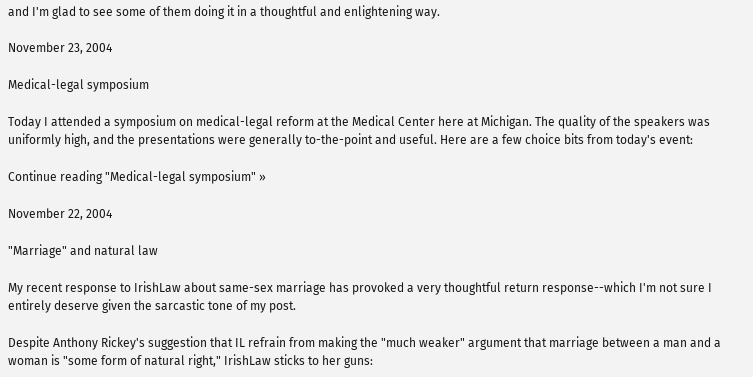and I'm glad to see some of them doing it in a thoughtful and enlightening way.

November 23, 2004

Medical-legal symposium

Today I attended a symposium on medical-legal reform at the Medical Center here at Michigan. The quality of the speakers was uniformly high, and the presentations were generally to-the-point and useful. Here are a few choice bits from today's event:

Continue reading "Medical-legal symposium" »

November 22, 2004

"Marriage" and natural law

My recent response to IrishLaw about same-sex marriage has provoked a very thoughtful return response--which I'm not sure I entirely deserve given the sarcastic tone of my post.

Despite Anthony Rickey's suggestion that IL refrain from making the "much weaker" argument that marriage between a man and a woman is "some form of natural right," IrishLaw sticks to her guns: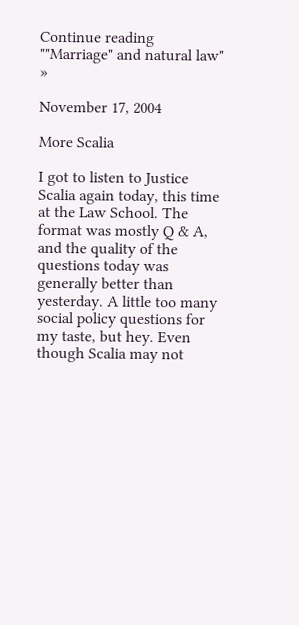Continue reading ""Marriage" and natural law" »

November 17, 2004

More Scalia

I got to listen to Justice Scalia again today, this time at the Law School. The format was mostly Q & A, and the quality of the questions today was generally better than yesterday. A little too many social policy questions for my taste, but hey. Even though Scalia may not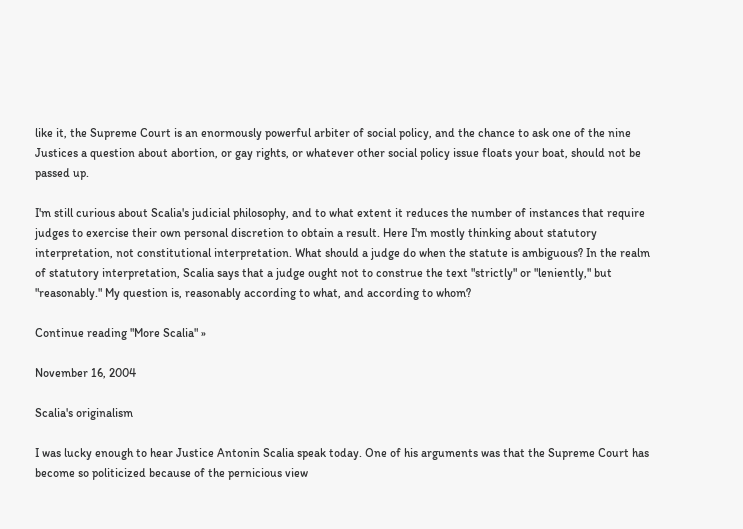like it, the Supreme Court is an enormously powerful arbiter of social policy, and the chance to ask one of the nine Justices a question about abortion, or gay rights, or whatever other social policy issue floats your boat, should not be passed up.

I'm still curious about Scalia's judicial philosophy, and to what extent it reduces the number of instances that require judges to exercise their own personal discretion to obtain a result. Here I'm mostly thinking about statutory interpretation, not constitutional interpretation. What should a judge do when the statute is ambiguous? In the realm of statutory interpretation, Scalia says that a judge ought not to construe the text "strictly" or "leniently," but "reasonably." My question is, reasonably according to what, and according to whom?

Continue reading "More Scalia" »

November 16, 2004

Scalia's originalism

I was lucky enough to hear Justice Antonin Scalia speak today. One of his arguments was that the Supreme Court has become so politicized because of the pernicious view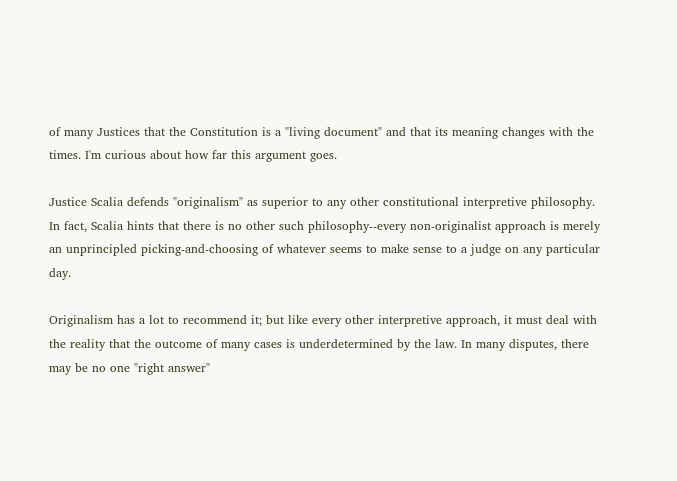of many Justices that the Constitution is a "living document" and that its meaning changes with the times. I'm curious about how far this argument goes.

Justice Scalia defends "originalism" as superior to any other constitutional interpretive philosophy. In fact, Scalia hints that there is no other such philosophy--every non-originalist approach is merely an unprincipled picking-and-choosing of whatever seems to make sense to a judge on any particular day.

Originalism has a lot to recommend it; but like every other interpretive approach, it must deal with the reality that the outcome of many cases is underdetermined by the law. In many disputes, there may be no one "right answer"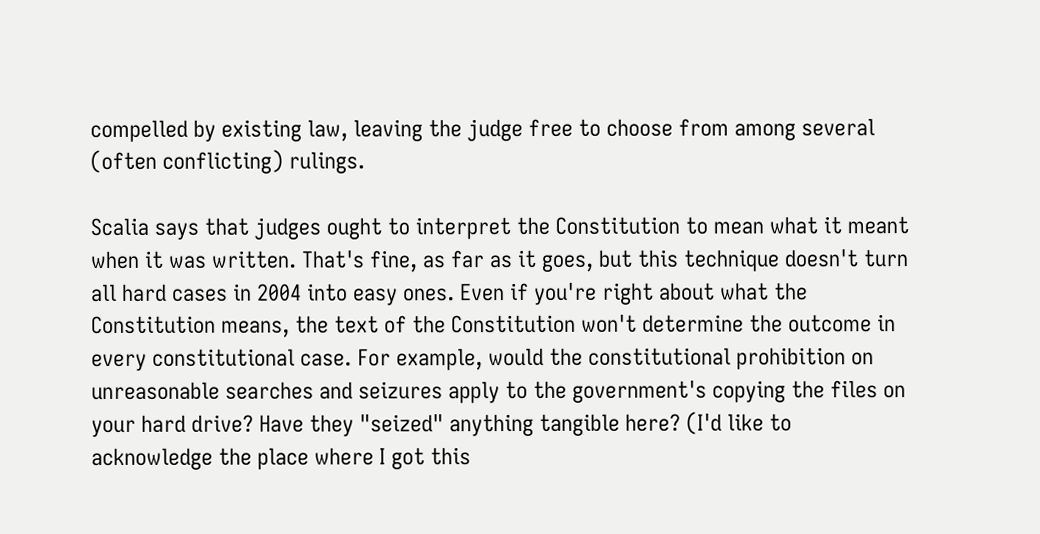compelled by existing law, leaving the judge free to choose from among several (often conflicting) rulings.

Scalia says that judges ought to interpret the Constitution to mean what it meant when it was written. That's fine, as far as it goes, but this technique doesn't turn all hard cases in 2004 into easy ones. Even if you're right about what the Constitution means, the text of the Constitution won't determine the outcome in every constitutional case. For example, would the constitutional prohibition on unreasonable searches and seizures apply to the government's copying the files on your hard drive? Have they "seized" anything tangible here? (I'd like to acknowledge the place where I got this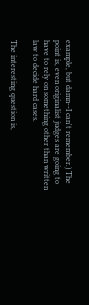example, but damn--I can't remember.) The point is, even originalist judges are going to have to rely on something other than written law to decide hard cases.

The interesting question is,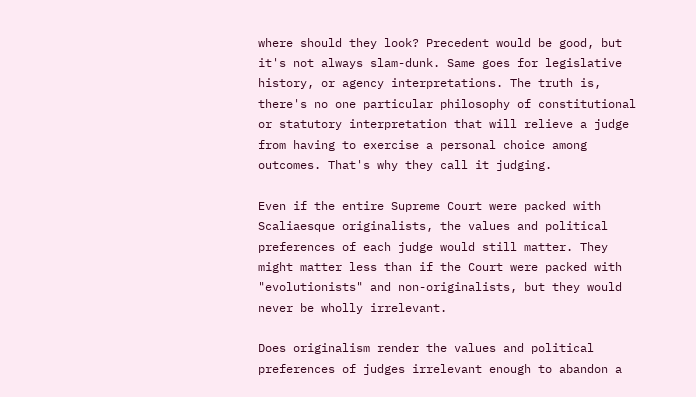where should they look? Precedent would be good, but it's not always slam-dunk. Same goes for legislative history, or agency interpretations. The truth is, there's no one particular philosophy of constitutional or statutory interpretation that will relieve a judge from having to exercise a personal choice among outcomes. That's why they call it judging.

Even if the entire Supreme Court were packed with Scaliaesque originalists, the values and political preferences of each judge would still matter. They might matter less than if the Court were packed with "evolutionists" and non-originalists, but they would never be wholly irrelevant.

Does originalism render the values and political preferences of judges irrelevant enough to abandon a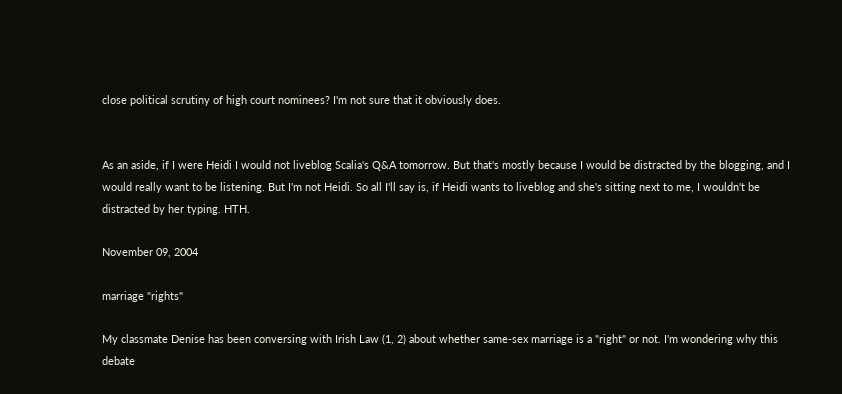close political scrutiny of high court nominees? I'm not sure that it obviously does.


As an aside, if I were Heidi I would not liveblog Scalia's Q&A tomorrow. But that's mostly because I would be distracted by the blogging, and I would really want to be listening. But I'm not Heidi. So all I'll say is, if Heidi wants to liveblog and she's sitting next to me, I wouldn't be distracted by her typing. HTH.

November 09, 2004

marriage "rights"

My classmate Denise has been conversing with Irish Law (1, 2) about whether same-sex marriage is a "right" or not. I'm wondering why this debate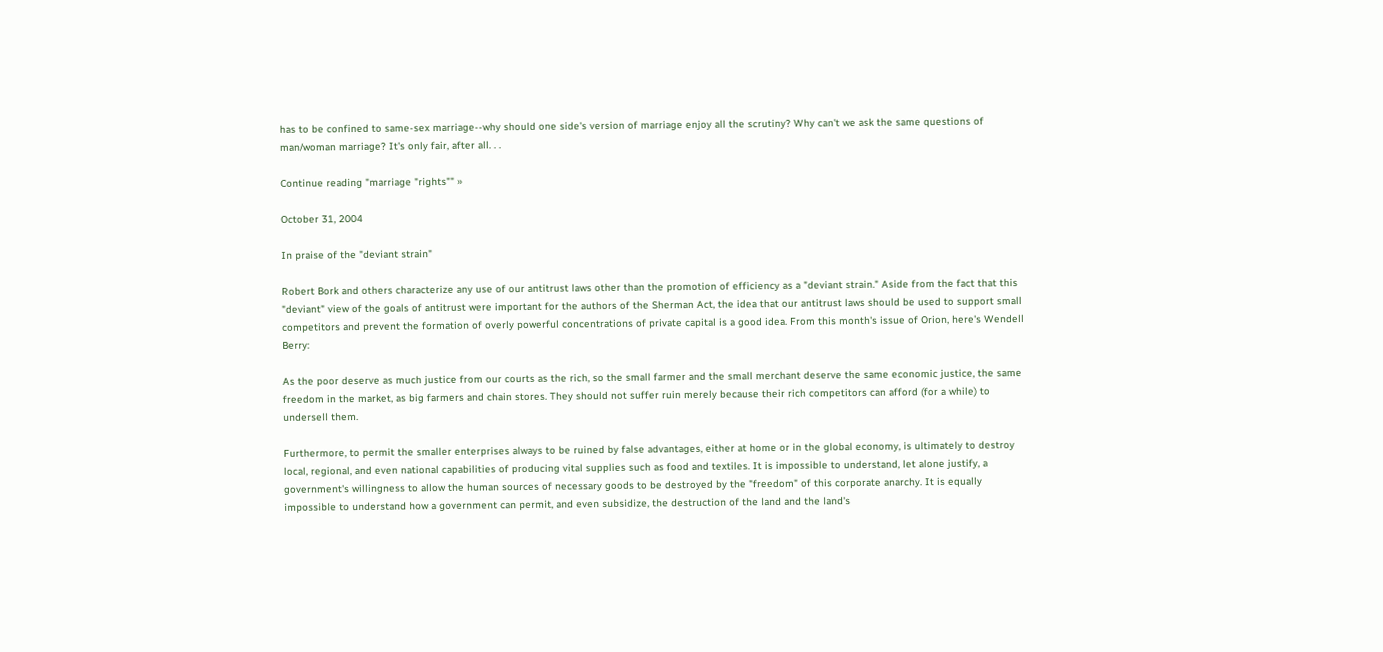has to be confined to same-sex marriage--why should one side's version of marriage enjoy all the scrutiny? Why can't we ask the same questions of man/woman marriage? It's only fair, after all. . .

Continue reading "marriage "rights"" »

October 31, 2004

In praise of the "deviant strain"

Robert Bork and others characterize any use of our antitrust laws other than the promotion of efficiency as a "deviant strain." Aside from the fact that this "deviant" view of the goals of antitrust were important for the authors of the Sherman Act, the idea that our antitrust laws should be used to support small competitors and prevent the formation of overly powerful concentrations of private capital is a good idea. From this month's issue of Orion, here's Wendell Berry:

As the poor deserve as much justice from our courts as the rich, so the small farmer and the small merchant deserve the same economic justice, the same freedom in the market, as big farmers and chain stores. They should not suffer ruin merely because their rich competitors can afford (for a while) to undersell them.

Furthermore, to permit the smaller enterprises always to be ruined by false advantages, either at home or in the global economy, is ultimately to destroy local, regional, and even national capabilities of producing vital supplies such as food and textiles. It is impossible to understand, let alone justify, a government's willingness to allow the human sources of necessary goods to be destroyed by the "freedom" of this corporate anarchy. It is equally impossible to understand how a government can permit, and even subsidize, the destruction of the land and the land's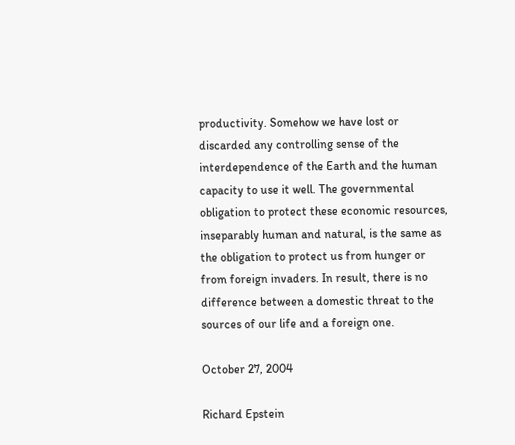productivity. Somehow we have lost or discarded any controlling sense of the interdependence of the Earth and the human capacity to use it well. The governmental obligation to protect these economic resources, inseparably human and natural, is the same as the obligation to protect us from hunger or from foreign invaders. In result, there is no difference between a domestic threat to the sources of our life and a foreign one.

October 27, 2004

Richard Epstein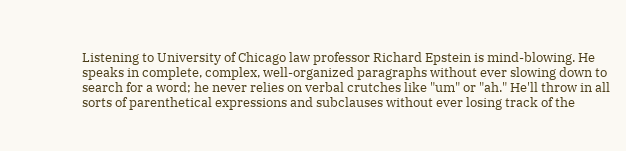Listening to University of Chicago law professor Richard Epstein is mind-blowing. He speaks in complete, complex, well-organized paragraphs without ever slowing down to search for a word; he never relies on verbal crutches like "um" or "ah." He'll throw in all sorts of parenthetical expressions and subclauses without ever losing track of the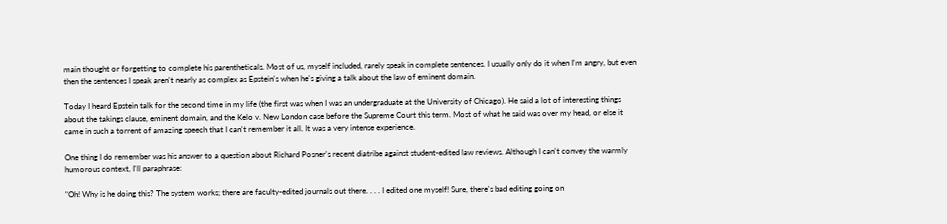main thought or forgetting to complete his parentheticals. Most of us, myself included, rarely speak in complete sentences. I usually only do it when I'm angry, but even then the sentences I speak aren't nearly as complex as Epstein's when he's giving a talk about the law of eminent domain.

Today I heard Epstein talk for the second time in my life (the first was when I was an undergraduate at the University of Chicago). He said a lot of interesting things about the takings clause, eminent domain, and the Kelo v. New London case before the Supreme Court this term. Most of what he said was over my head, or else it came in such a torrent of amazing speech that I can't remember it all. It was a very intense experience.

One thing I do remember was his answer to a question about Richard Posner's recent diatribe against student-edited law reviews. Although I can't convey the warmly humorous context, I'll paraphrase:

"Oh! Why is he doing this? The system works; there are faculty-edited journals out there. . . . I edited one myself! Sure, there's bad editing going on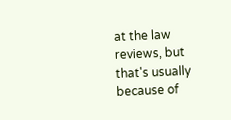at the law reviews, but that's usually because of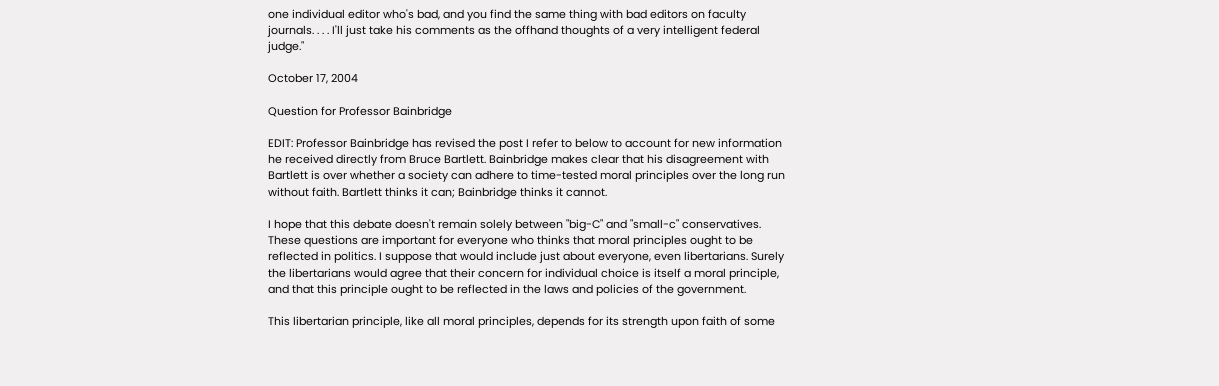one individual editor who's bad, and you find the same thing with bad editors on faculty journals. . . . I'll just take his comments as the offhand thoughts of a very intelligent federal judge."

October 17, 2004

Question for Professor Bainbridge

EDIT: Professor Bainbridge has revised the post I refer to below to account for new information he received directly from Bruce Bartlett. Bainbridge makes clear that his disagreement with Bartlett is over whether a society can adhere to time-tested moral principles over the long run without faith. Bartlett thinks it can; Bainbridge thinks it cannot.

I hope that this debate doesn't remain solely between "big-C" and "small-c" conservatives. These questions are important for everyone who thinks that moral principles ought to be reflected in politics. I suppose that would include just about everyone, even libertarians. Surely the libertarians would agree that their concern for individual choice is itself a moral principle, and that this principle ought to be reflected in the laws and policies of the government.

This libertarian principle, like all moral principles, depends for its strength upon faith of some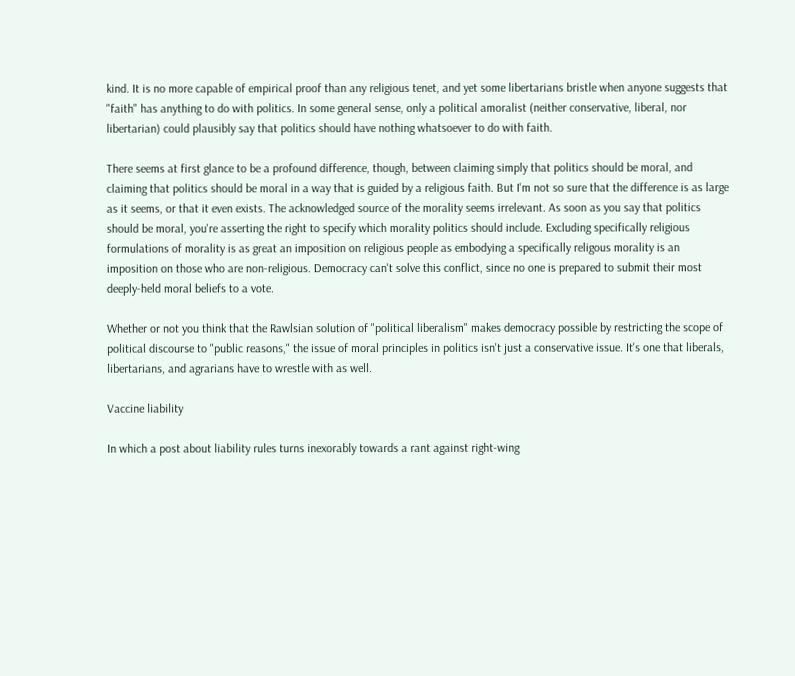kind. It is no more capable of empirical proof than any religious tenet, and yet some libertarians bristle when anyone suggests that "faith" has anything to do with politics. In some general sense, only a political amoralist (neither conservative, liberal, nor libertarian) could plausibly say that politics should have nothing whatsoever to do with faith.

There seems at first glance to be a profound difference, though, between claiming simply that politics should be moral, and claiming that politics should be moral in a way that is guided by a religious faith. But I'm not so sure that the difference is as large as it seems, or that it even exists. The acknowledged source of the morality seems irrelevant. As soon as you say that politics should be moral, you're asserting the right to specify which morality politics should include. Excluding specifically religious formulations of morality is as great an imposition on religious people as embodying a specifically religous morality is an imposition on those who are non-religious. Democracy can't solve this conflict, since no one is prepared to submit their most deeply-held moral beliefs to a vote.

Whether or not you think that the Rawlsian solution of "political liberalism" makes democracy possible by restricting the scope of political discourse to "public reasons," the issue of moral principles in politics isn't just a conservative issue. It's one that liberals, libertarians, and agrarians have to wrestle with as well.

Vaccine liability

In which a post about liability rules turns inexorably towards a rant against right-wing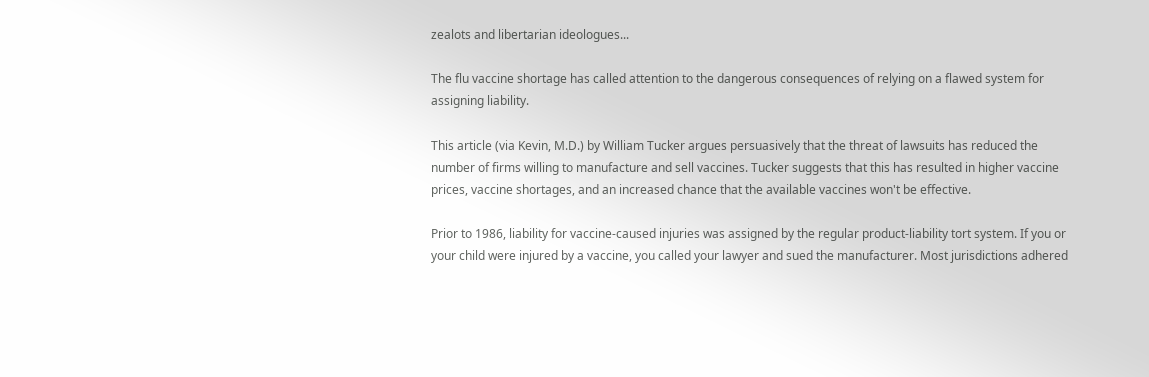zealots and libertarian ideologues...

The flu vaccine shortage has called attention to the dangerous consequences of relying on a flawed system for assigning liability.

This article (via Kevin, M.D.) by William Tucker argues persuasively that the threat of lawsuits has reduced the number of firms willing to manufacture and sell vaccines. Tucker suggests that this has resulted in higher vaccine prices, vaccine shortages, and an increased chance that the available vaccines won't be effective.

Prior to 1986, liability for vaccine-caused injuries was assigned by the regular product-liability tort system. If you or your child were injured by a vaccine, you called your lawyer and sued the manufacturer. Most jurisdictions adhered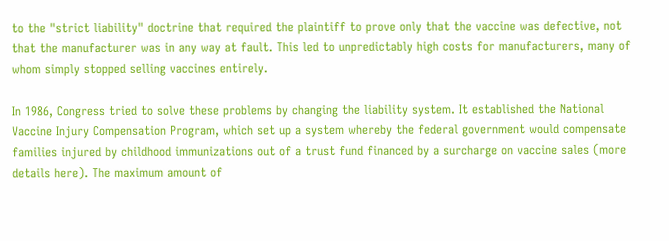to the "strict liability" doctrine that required the plaintiff to prove only that the vaccine was defective, not that the manufacturer was in any way at fault. This led to unpredictably high costs for manufacturers, many of whom simply stopped selling vaccines entirely.

In 1986, Congress tried to solve these problems by changing the liability system. It established the National Vaccine Injury Compensation Program, which set up a system whereby the federal government would compensate families injured by childhood immunizations out of a trust fund financed by a surcharge on vaccine sales (more details here). The maximum amount of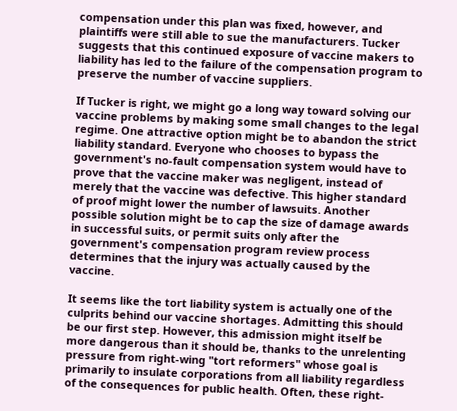compensation under this plan was fixed, however, and plaintiffs were still able to sue the manufacturers. Tucker suggests that this continued exposure of vaccine makers to liability has led to the failure of the compensation program to preserve the number of vaccine suppliers.

If Tucker is right, we might go a long way toward solving our vaccine problems by making some small changes to the legal regime. One attractive option might be to abandon the strict liability standard. Everyone who chooses to bypass the government's no-fault compensation system would have to prove that the vaccine maker was negligent, instead of merely that the vaccine was defective. This higher standard of proof might lower the number of lawsuits. Another possible solution might be to cap the size of damage awards in successful suits, or permit suits only after the government's compensation program review process determines that the injury was actually caused by the vaccine.

It seems like the tort liability system is actually one of the culprits behind our vaccine shortages. Admitting this should be our first step. However, this admission might itself be more dangerous than it should be, thanks to the unrelenting pressure from right-wing "tort reformers" whose goal is primarily to insulate corporations from all liability regardless of the consequences for public health. Often, these right-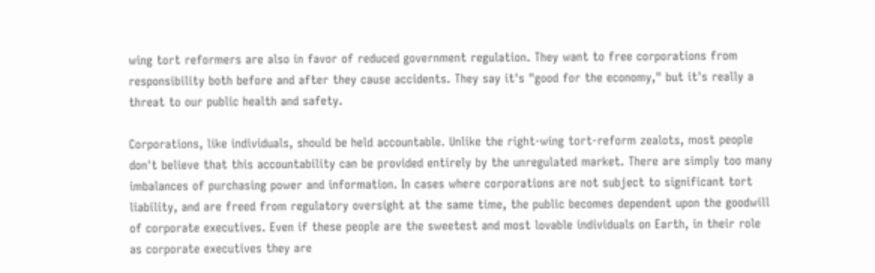wing tort reformers are also in favor of reduced government regulation. They want to free corporations from responsibility both before and after they cause accidents. They say it's "good for the economy," but it's really a threat to our public health and safety.

Corporations, like individuals, should be held accountable. Unlike the right-wing tort-reform zealots, most people don't believe that this accountability can be provided entirely by the unregulated market. There are simply too many imbalances of purchasing power and information. In cases where corporations are not subject to significant tort liability, and are freed from regulatory oversight at the same time, the public becomes dependent upon the goodwill of corporate executives. Even if these people are the sweetest and most lovable individuals on Earth, in their role as corporate executives they are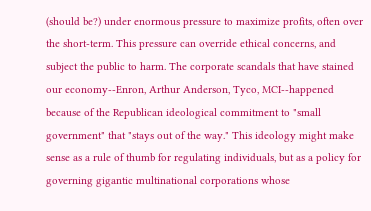(should be?) under enormous pressure to maximize profits, often over the short-term. This pressure can override ethical concerns, and subject the public to harm. The corporate scandals that have stained our economy--Enron, Arthur Anderson, Tyco, MCI--happened because of the Republican ideological commitment to "small government" that "stays out of the way." This ideology might make sense as a rule of thumb for regulating individuals, but as a policy for governing gigantic multinational corporations whose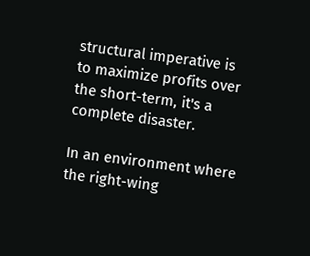structural imperative is to maximize profits over the short-term, it's a complete disaster.

In an environment where the right-wing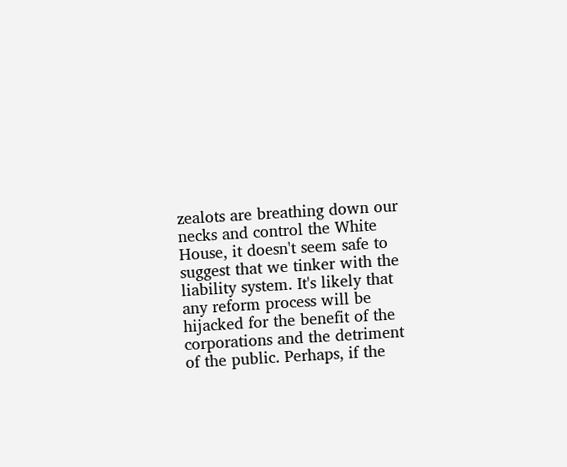zealots are breathing down our necks and control the White House, it doesn't seem safe to suggest that we tinker with the liability system. It's likely that any reform process will be hijacked for the benefit of the corporations and the detriment of the public. Perhaps, if the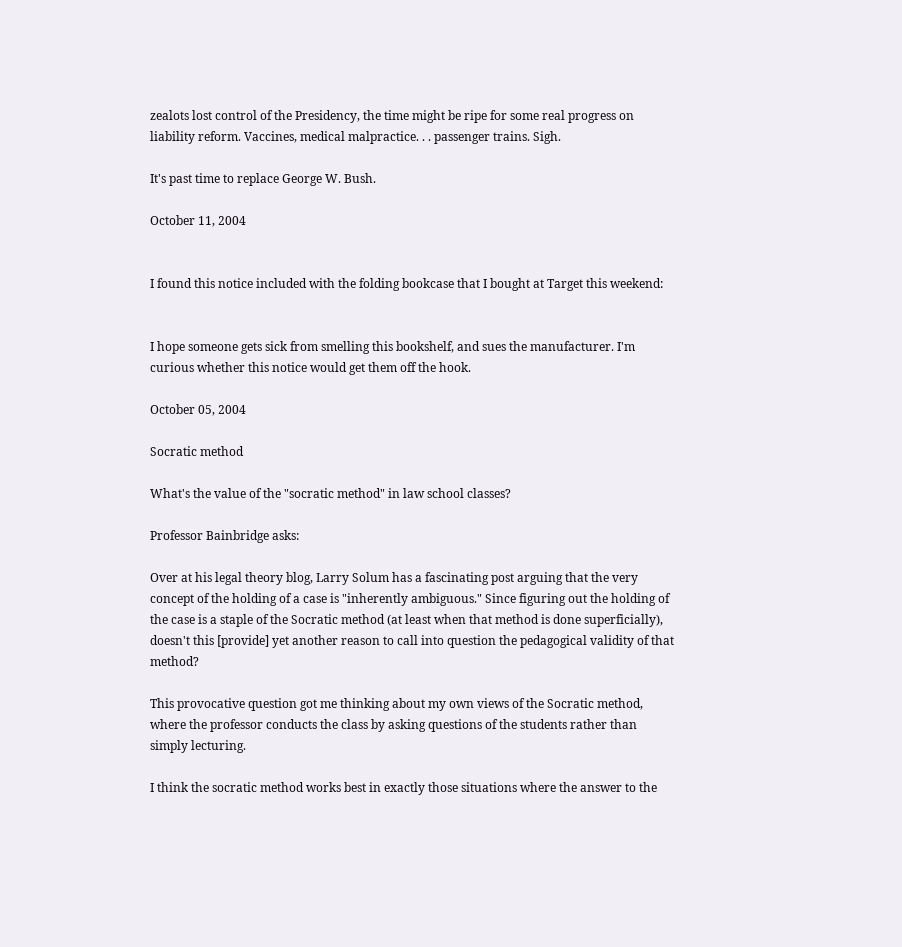zealots lost control of the Presidency, the time might be ripe for some real progress on liability reform. Vaccines, medical malpractice. . . passenger trains. Sigh.

It's past time to replace George W. Bush.

October 11, 2004


I found this notice included with the folding bookcase that I bought at Target this weekend:


I hope someone gets sick from smelling this bookshelf, and sues the manufacturer. I'm curious whether this notice would get them off the hook.

October 05, 2004

Socratic method

What's the value of the "socratic method" in law school classes?

Professor Bainbridge asks:

Over at his legal theory blog, Larry Solum has a fascinating post arguing that the very concept of the holding of a case is "inherently ambiguous." Since figuring out the holding of the case is a staple of the Socratic method (at least when that method is done superficially), doesn't this [provide] yet another reason to call into question the pedagogical validity of that method?

This provocative question got me thinking about my own views of the Socratic method, where the professor conducts the class by asking questions of the students rather than simply lecturing.

I think the socratic method works best in exactly those situations where the answer to the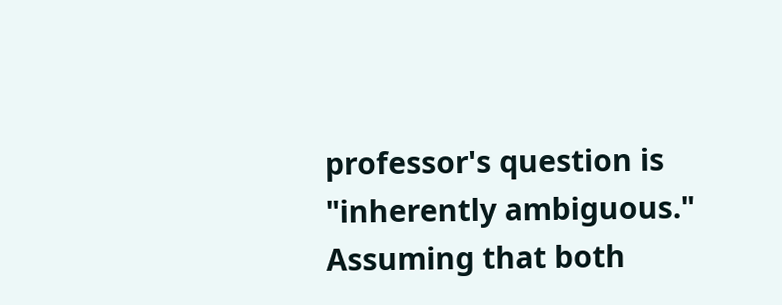professor's question is "inherently ambiguous." Assuming that both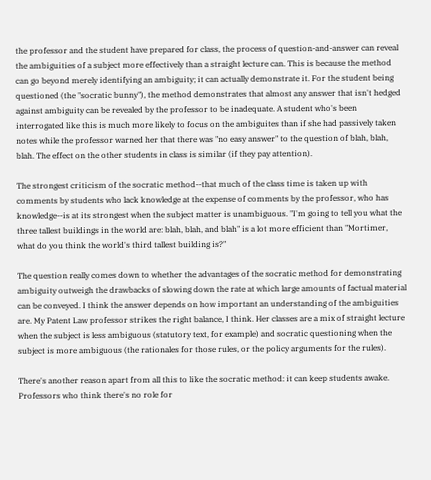the professor and the student have prepared for class, the process of question-and-answer can reveal the ambiguities of a subject more effectively than a straight lecture can. This is because the method can go beyond merely identifying an ambiguity; it can actually demonstrate it. For the student being questioned (the "socratic bunny"), the method demonstrates that almost any answer that isn't hedged against ambiguity can be revealed by the professor to be inadequate. A student who's been interrogated like this is much more likely to focus on the ambiguites than if she had passively taken notes while the professor warned her that there was "no easy answer" to the question of blah, blah, blah. The effect on the other students in class is similar (if they pay attention).

The strongest criticism of the socratic method--that much of the class time is taken up with comments by students who lack knowledge at the expense of comments by the professor, who has knowledge--is at its strongest when the subject matter is unambiguous. "I'm going to tell you what the three tallest buildings in the world are: blah, blah, and blah" is a lot more efficient than "Mortimer, what do you think the world's third tallest building is?"

The question really comes down to whether the advantages of the socratic method for demonstrating ambiguity outweigh the drawbacks of slowing down the rate at which large amounts of factual material can be conveyed. I think the answer depends on how important an understanding of the ambiguities are. My Patent Law professor strikes the right balance, I think. Her classes are a mix of straight lecture when the subject is less ambiguous (statutory text, for example) and socratic questioning when the subject is more ambiguous (the rationales for those rules, or the policy arguments for the rules).

There's another reason apart from all this to like the socratic method: it can keep students awake. Professors who think there's no role for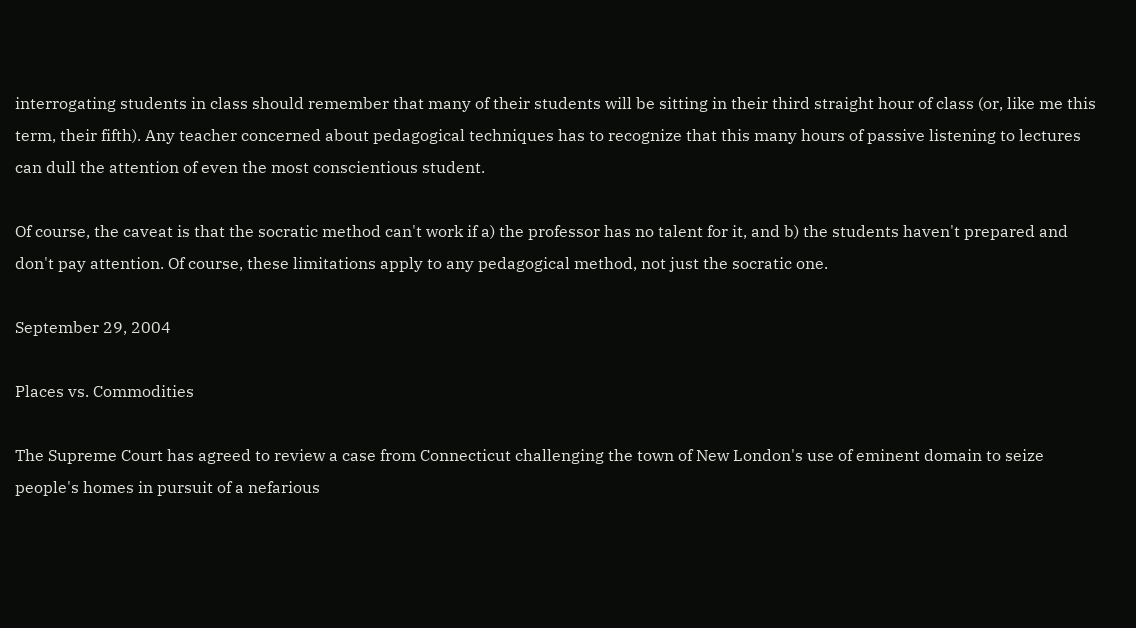interrogating students in class should remember that many of their students will be sitting in their third straight hour of class (or, like me this term, their fifth). Any teacher concerned about pedagogical techniques has to recognize that this many hours of passive listening to lectures can dull the attention of even the most conscientious student.

Of course, the caveat is that the socratic method can't work if a) the professor has no talent for it, and b) the students haven't prepared and don't pay attention. Of course, these limitations apply to any pedagogical method, not just the socratic one.

September 29, 2004

Places vs. Commodities

The Supreme Court has agreed to review a case from Connecticut challenging the town of New London's use of eminent domain to seize people's homes in pursuit of a nefarious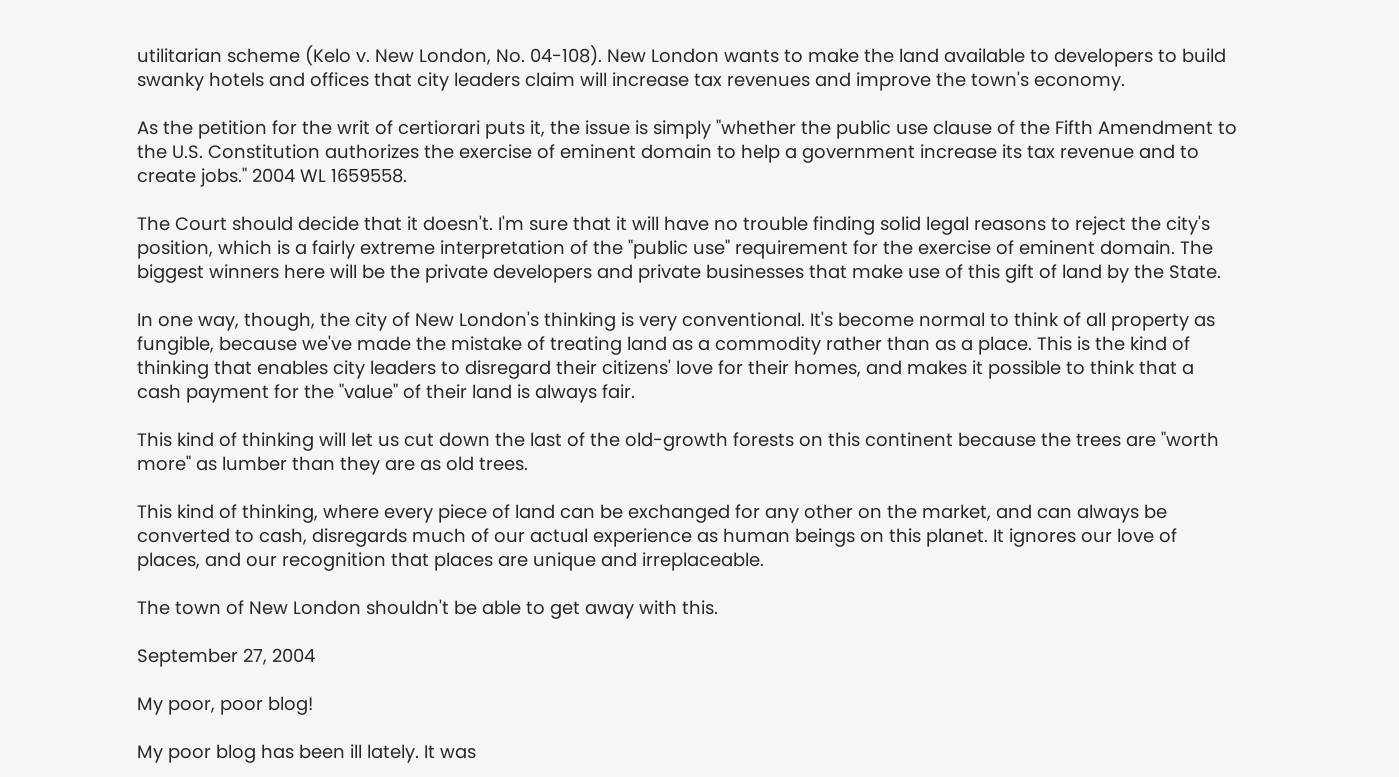utilitarian scheme (Kelo v. New London, No. 04-108). New London wants to make the land available to developers to build swanky hotels and offices that city leaders claim will increase tax revenues and improve the town's economy.

As the petition for the writ of certiorari puts it, the issue is simply "whether the public use clause of the Fifth Amendment to the U.S. Constitution authorizes the exercise of eminent domain to help a government increase its tax revenue and to create jobs." 2004 WL 1659558.

The Court should decide that it doesn't. I'm sure that it will have no trouble finding solid legal reasons to reject the city's position, which is a fairly extreme interpretation of the "public use" requirement for the exercise of eminent domain. The biggest winners here will be the private developers and private businesses that make use of this gift of land by the State.

In one way, though, the city of New London's thinking is very conventional. It's become normal to think of all property as fungible, because we've made the mistake of treating land as a commodity rather than as a place. This is the kind of thinking that enables city leaders to disregard their citizens' love for their homes, and makes it possible to think that a cash payment for the "value" of their land is always fair.

This kind of thinking will let us cut down the last of the old-growth forests on this continent because the trees are "worth more" as lumber than they are as old trees.

This kind of thinking, where every piece of land can be exchanged for any other on the market, and can always be converted to cash, disregards much of our actual experience as human beings on this planet. It ignores our love of places, and our recognition that places are unique and irreplaceable.

The town of New London shouldn't be able to get away with this.

September 27, 2004

My poor, poor blog!

My poor blog has been ill lately. It was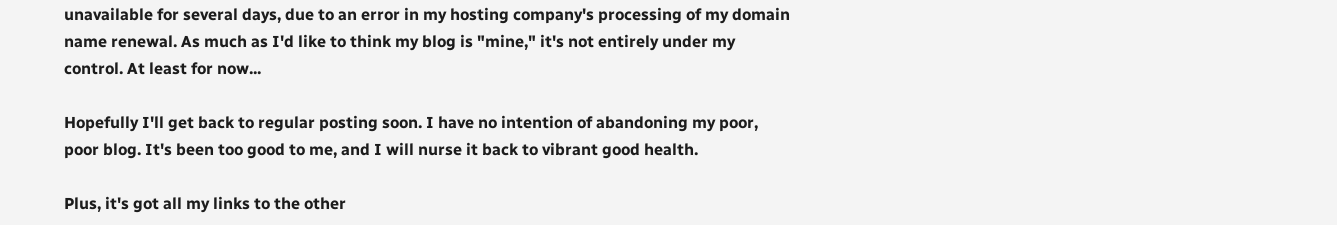unavailable for several days, due to an error in my hosting company's processing of my domain name renewal. As much as I'd like to think my blog is "mine," it's not entirely under my control. At least for now...

Hopefully I'll get back to regular posting soon. I have no intention of abandoning my poor, poor blog. It's been too good to me, and I will nurse it back to vibrant good health.

Plus, it's got all my links to the other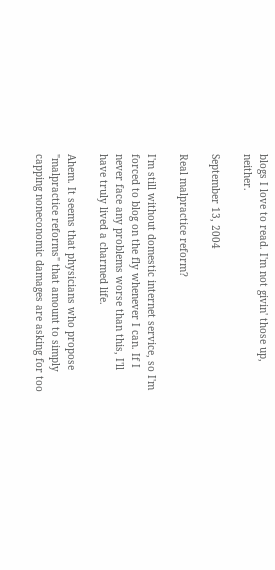blogs I love to read. I'm not givin' those up, neither.

September 13, 2004

Real malpractice reform?

I'm still without domestic internet service, so I'm forced to blog on the fly whenever I can. If I never face any problems worse than this, I'll have truly lived a charmed life.

Ahem. It seems that physicians who propose "malpractice reforms" that amount to simply capping noneconomic damages are asking for too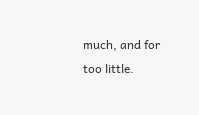much, and for too little.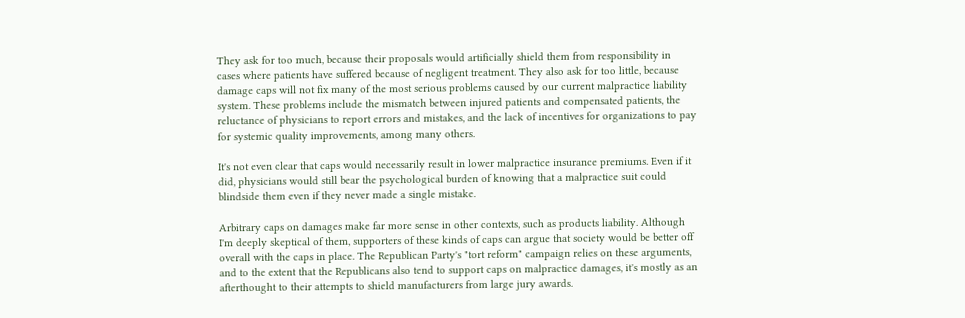They ask for too much, because their proposals would artificially shield them from responsibility in cases where patients have suffered because of negligent treatment. They also ask for too little, because damage caps will not fix many of the most serious problems caused by our current malpractice liability system. These problems include the mismatch between injured patients and compensated patients, the reluctance of physicians to report errors and mistakes, and the lack of incentives for organizations to pay for systemic quality improvements, among many others.

It's not even clear that caps would necessarily result in lower malpractice insurance premiums. Even if it did, physicians would still bear the psychological burden of knowing that a malpractice suit could blindside them even if they never made a single mistake.

Arbitrary caps on damages make far more sense in other contexts, such as products liability. Although I'm deeply skeptical of them, supporters of these kinds of caps can argue that society would be better off overall with the caps in place. The Republican Party's "tort reform" campaign relies on these arguments, and to the extent that the Republicans also tend to support caps on malpractice damages, it's mostly as an afterthought to their attempts to shield manufacturers from large jury awards.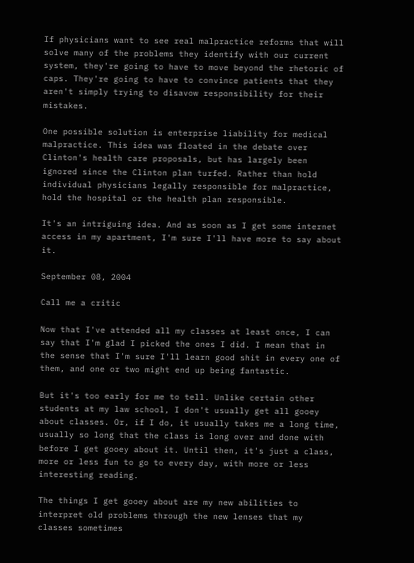If physicians want to see real malpractice reforms that will solve many of the problems they identify with our current system, they're going to have to move beyond the rhetoric of caps. They're going to have to convince patients that they aren't simply trying to disavow responsibility for their mistakes.

One possible solution is enterprise liability for medical malpractice. This idea was floated in the debate over Clinton's health care proposals, but has largely been ignored since the Clinton plan turfed. Rather than hold individual physicians legally responsible for malpractice, hold the hospital or the health plan responsible.

It's an intriguing idea. And as soon as I get some internet access in my apartment, I'm sure I'll have more to say about it.

September 08, 2004

Call me a critic

Now that I've attended all my classes at least once, I can say that I'm glad I picked the ones I did. I mean that in the sense that I'm sure I'll learn good shit in every one of them, and one or two might end up being fantastic.

But it's too early for me to tell. Unlike certain other students at my law school, I don't usually get all gooey about classes. Or, if I do, it usually takes me a long time, usually so long that the class is long over and done with before I get gooey about it. Until then, it's just a class, more or less fun to go to every day, with more or less interesting reading.

The things I get gooey about are my new abilities to interpret old problems through the new lenses that my classes sometimes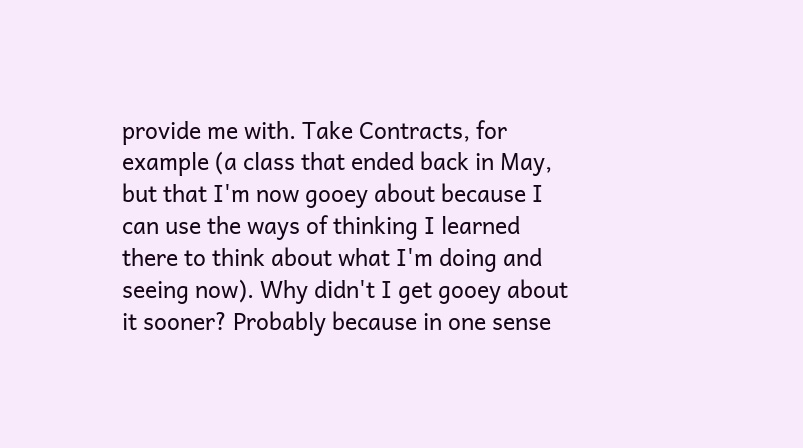provide me with. Take Contracts, for example (a class that ended back in May, but that I'm now gooey about because I can use the ways of thinking I learned there to think about what I'm doing and seeing now). Why didn't I get gooey about it sooner? Probably because in one sense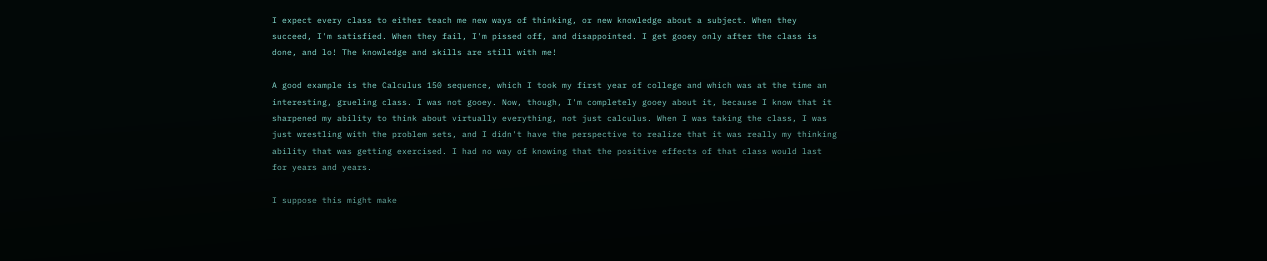I expect every class to either teach me new ways of thinking, or new knowledge about a subject. When they succeed, I'm satisfied. When they fail, I'm pissed off, and disappointed. I get gooey only after the class is done, and lo! The knowledge and skills are still with me!

A good example is the Calculus 150 sequence, which I took my first year of college and which was at the time an interesting, grueling class. I was not gooey. Now, though, I'm completely gooey about it, because I know that it sharpened my ability to think about virtually everything, not just calculus. When I was taking the class, I was just wrestling with the problem sets, and I didn't have the perspective to realize that it was really my thinking ability that was getting exercised. I had no way of knowing that the positive effects of that class would last for years and years.

I suppose this might make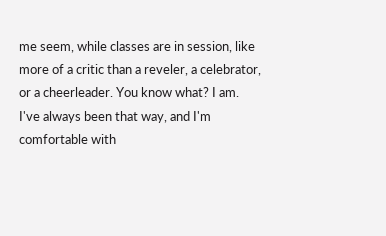me seem, while classes are in session, like more of a critic than a reveler, a celebrator, or a cheerleader. You know what? I am. I've always been that way, and I'm comfortable with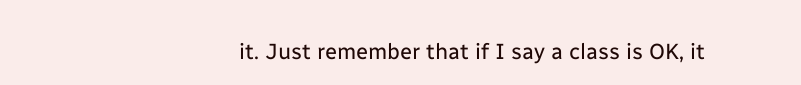it. Just remember that if I say a class is OK, it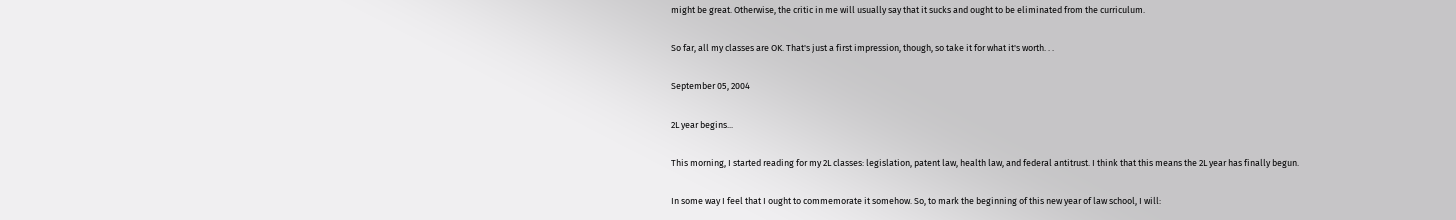might be great. Otherwise, the critic in me will usually say that it sucks and ought to be eliminated from the curriculum.

So far, all my classes are OK. That's just a first impression, though, so take it for what it's worth. . .

September 05, 2004

2L year begins...

This morning, I started reading for my 2L classes: legislation, patent law, health law, and federal antitrust. I think that this means the 2L year has finally begun.

In some way I feel that I ought to commemorate it somehow. So, to mark the beginning of this new year of law school, I will: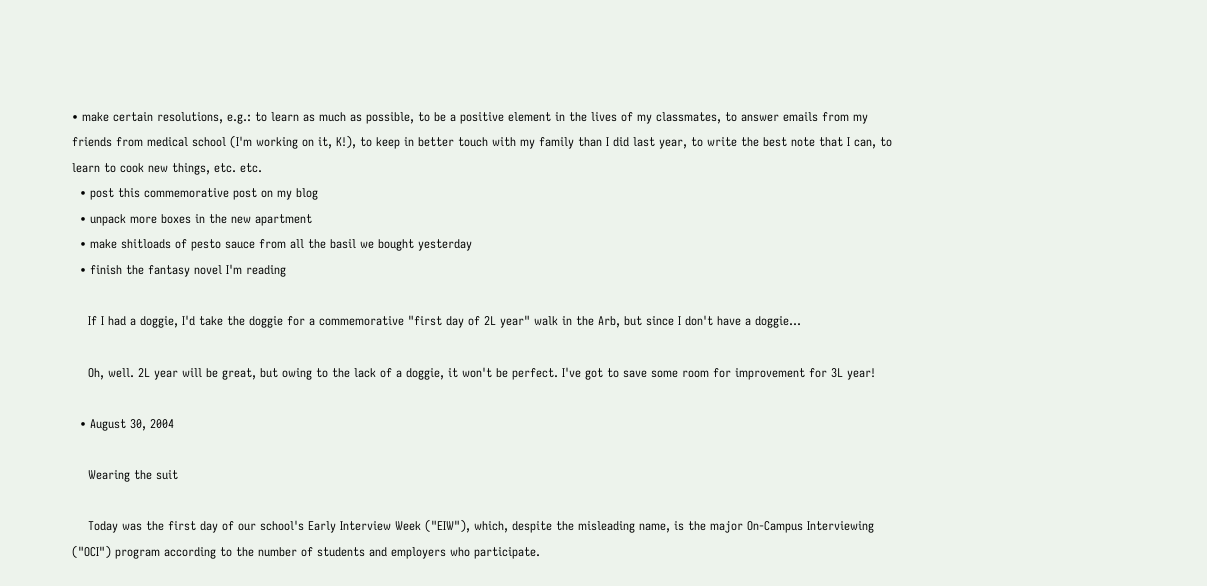• make certain resolutions, e.g.: to learn as much as possible, to be a positive element in the lives of my classmates, to answer emails from my friends from medical school (I'm working on it, K!), to keep in better touch with my family than I did last year, to write the best note that I can, to learn to cook new things, etc. etc.
  • post this commemorative post on my blog
  • unpack more boxes in the new apartment
  • make shitloads of pesto sauce from all the basil we bought yesterday
  • finish the fantasy novel I'm reading

    If I had a doggie, I'd take the doggie for a commemorative "first day of 2L year" walk in the Arb, but since I don't have a doggie...

    Oh, well. 2L year will be great, but owing to the lack of a doggie, it won't be perfect. I've got to save some room for improvement for 3L year!

  • August 30, 2004

    Wearing the suit

    Today was the first day of our school's Early Interview Week ("EIW"), which, despite the misleading name, is the major On-Campus Interviewing ("OCI") program according to the number of students and employers who participate.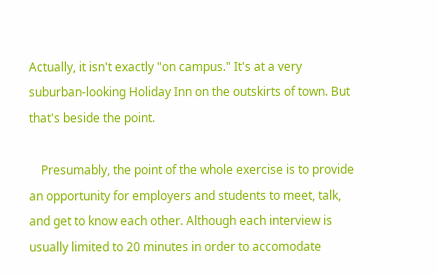Actually, it isn't exactly "on campus." It's at a very suburban-looking Holiday Inn on the outskirts of town. But that's beside the point.

    Presumably, the point of the whole exercise is to provide an opportunity for employers and students to meet, talk, and get to know each other. Although each interview is usually limited to 20 minutes in order to accomodate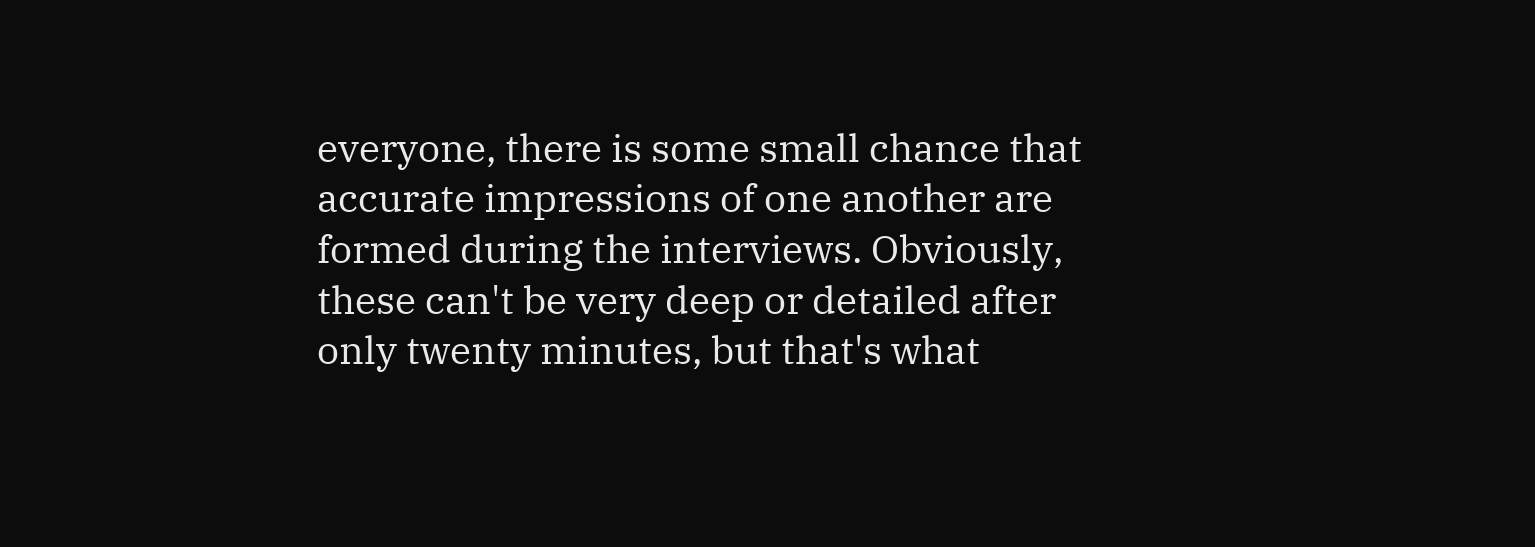everyone, there is some small chance that accurate impressions of one another are formed during the interviews. Obviously, these can't be very deep or detailed after only twenty minutes, but that's what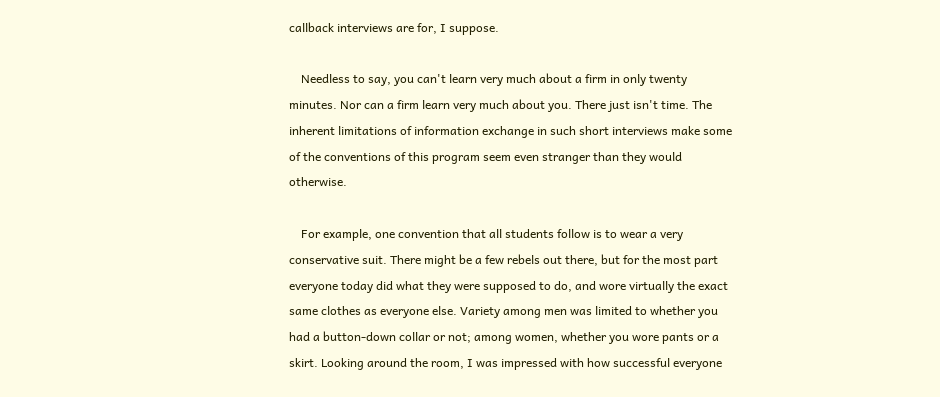callback interviews are for, I suppose.

    Needless to say, you can't learn very much about a firm in only twenty minutes. Nor can a firm learn very much about you. There just isn't time. The inherent limitations of information exchange in such short interviews make some of the conventions of this program seem even stranger than they would otherwise.

    For example, one convention that all students follow is to wear a very conservative suit. There might be a few rebels out there, but for the most part everyone today did what they were supposed to do, and wore virtually the exact same clothes as everyone else. Variety among men was limited to whether you had a button-down collar or not; among women, whether you wore pants or a skirt. Looking around the room, I was impressed with how successful everyone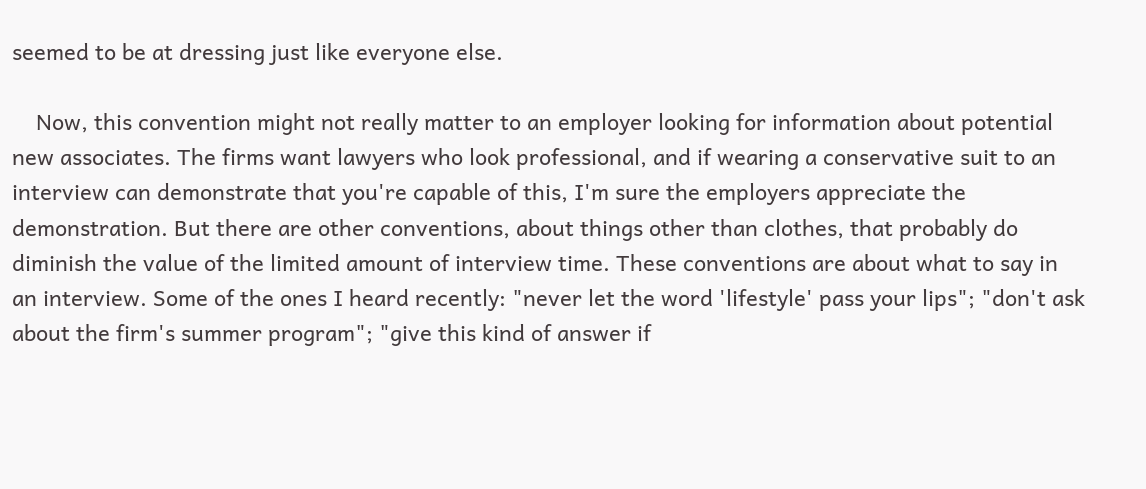seemed to be at dressing just like everyone else.

    Now, this convention might not really matter to an employer looking for information about potential new associates. The firms want lawyers who look professional, and if wearing a conservative suit to an interview can demonstrate that you're capable of this, I'm sure the employers appreciate the demonstration. But there are other conventions, about things other than clothes, that probably do diminish the value of the limited amount of interview time. These conventions are about what to say in an interview. Some of the ones I heard recently: "never let the word 'lifestyle' pass your lips"; "don't ask about the firm's summer program"; "give this kind of answer if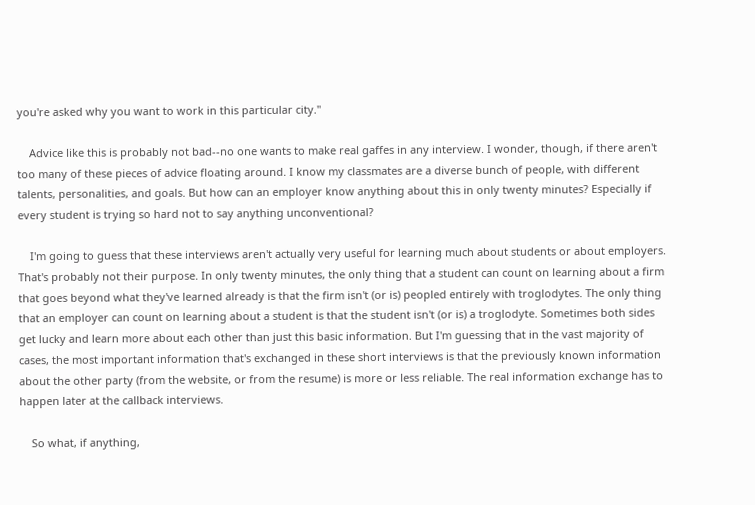you're asked why you want to work in this particular city."

    Advice like this is probably not bad--no one wants to make real gaffes in any interview. I wonder, though, if there aren't too many of these pieces of advice floating around. I know my classmates are a diverse bunch of people, with different talents, personalities, and goals. But how can an employer know anything about this in only twenty minutes? Especially if every student is trying so hard not to say anything unconventional?

    I'm going to guess that these interviews aren't actually very useful for learning much about students or about employers. That's probably not their purpose. In only twenty minutes, the only thing that a student can count on learning about a firm that goes beyond what they've learned already is that the firm isn't (or is) peopled entirely with troglodytes. The only thing that an employer can count on learning about a student is that the student isn't (or is) a troglodyte. Sometimes both sides get lucky and learn more about each other than just this basic information. But I'm guessing that in the vast majority of cases, the most important information that's exchanged in these short interviews is that the previously known information about the other party (from the website, or from the resume) is more or less reliable. The real information exchange has to happen later at the callback interviews.

    So what, if anything,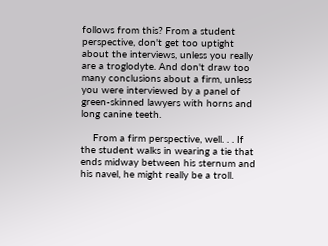follows from this? From a student perspective, don't get too uptight about the interviews, unless you really are a troglodyte. And don't draw too many conclusions about a firm, unless you were interviewed by a panel of green-skinned lawyers with horns and long canine teeth.

    From a firm perspective, well. . . If the student walks in wearing a tie that ends midway between his sternum and his navel, he might really be a troll.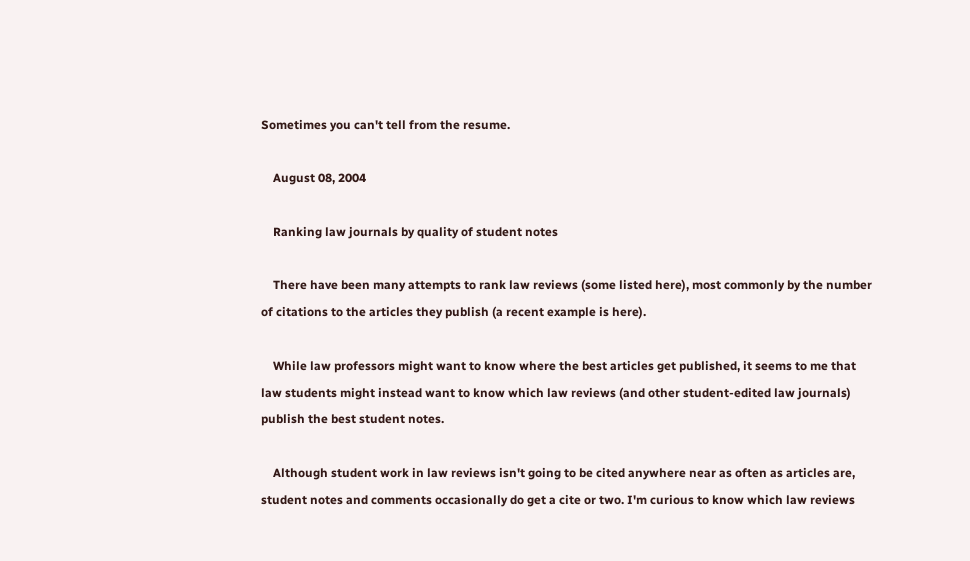Sometimes you can't tell from the resume.

    August 08, 2004

    Ranking law journals by quality of student notes

    There have been many attempts to rank law reviews (some listed here), most commonly by the number of citations to the articles they publish (a recent example is here).

    While law professors might want to know where the best articles get published, it seems to me that law students might instead want to know which law reviews (and other student-edited law journals) publish the best student notes.

    Although student work in law reviews isn't going to be cited anywhere near as often as articles are, student notes and comments occasionally do get a cite or two. I'm curious to know which law reviews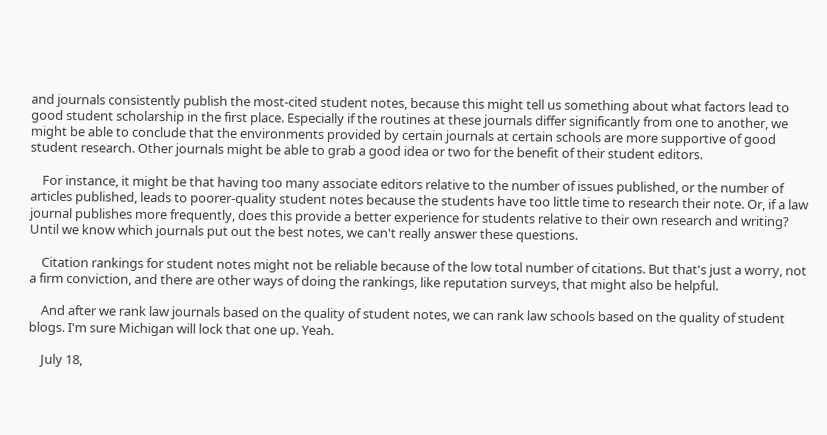and journals consistently publish the most-cited student notes, because this might tell us something about what factors lead to good student scholarship in the first place. Especially if the routines at these journals differ significantly from one to another, we might be able to conclude that the environments provided by certain journals at certain schools are more supportive of good student research. Other journals might be able to grab a good idea or two for the benefit of their student editors.

    For instance, it might be that having too many associate editors relative to the number of issues published, or the number of articles published, leads to poorer-quality student notes because the students have too little time to research their note. Or, if a law journal publishes more frequently, does this provide a better experience for students relative to their own research and writing? Until we know which journals put out the best notes, we can't really answer these questions.

    Citation rankings for student notes might not be reliable because of the low total number of citations. But that's just a worry, not a firm conviction, and there are other ways of doing the rankings, like reputation surveys, that might also be helpful.

    And after we rank law journals based on the quality of student notes, we can rank law schools based on the quality of student blogs. I'm sure Michigan will lock that one up. Yeah.

    July 18,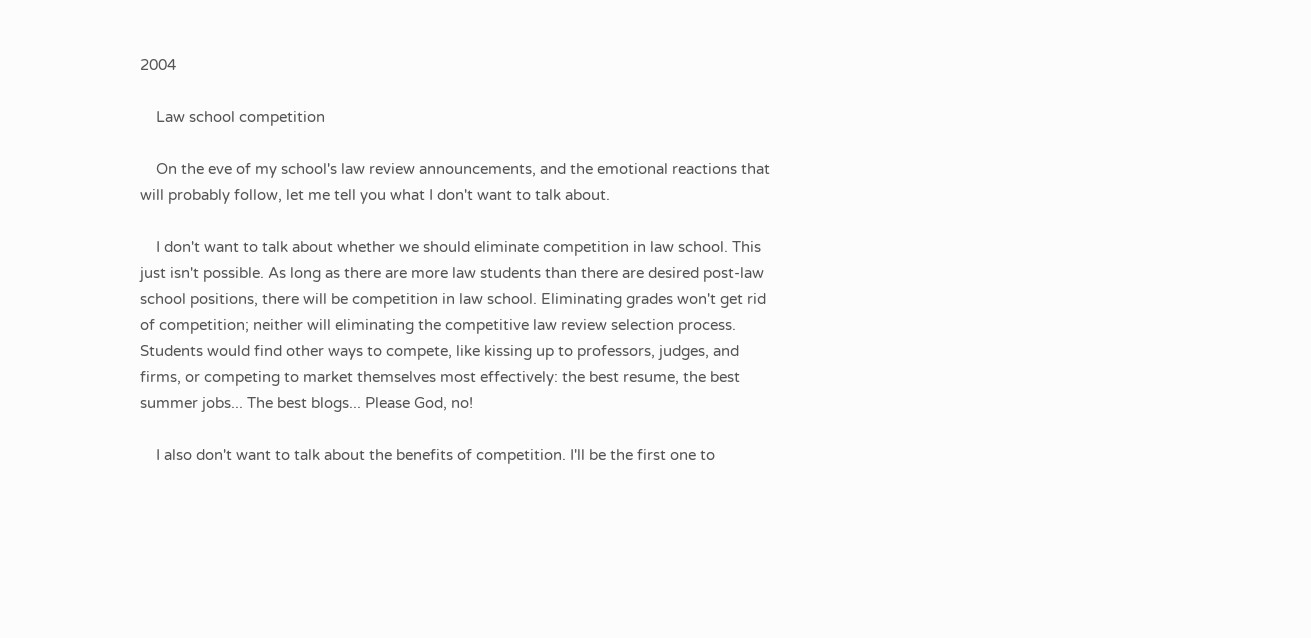2004

    Law school competition

    On the eve of my school's law review announcements, and the emotional reactions that will probably follow, let me tell you what I don't want to talk about.

    I don't want to talk about whether we should eliminate competition in law school. This just isn't possible. As long as there are more law students than there are desired post-law school positions, there will be competition in law school. Eliminating grades won't get rid of competition; neither will eliminating the competitive law review selection process. Students would find other ways to compete, like kissing up to professors, judges, and firms, or competing to market themselves most effectively: the best resume, the best summer jobs... The best blogs... Please God, no!

    I also don't want to talk about the benefits of competition. I'll be the first one to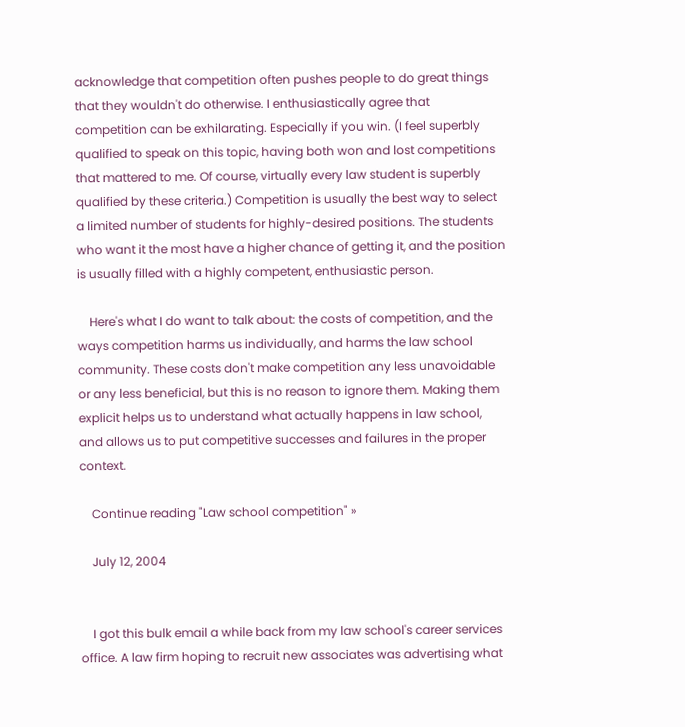acknowledge that competition often pushes people to do great things that they wouldn't do otherwise. I enthusiastically agree that competition can be exhilarating. Especially if you win. (I feel superbly qualified to speak on this topic, having both won and lost competitions that mattered to me. Of course, virtually every law student is superbly qualified by these criteria.) Competition is usually the best way to select a limited number of students for highly-desired positions. The students who want it the most have a higher chance of getting it, and the position is usually filled with a highly competent, enthusiastic person.

    Here's what I do want to talk about: the costs of competition, and the ways competition harms us individually, and harms the law school community. These costs don't make competition any less unavoidable or any less beneficial, but this is no reason to ignore them. Making them explicit helps us to understand what actually happens in law school, and allows us to put competitive successes and failures in the proper context.

    Continue reading "Law school competition" »

    July 12, 2004


    I got this bulk email a while back from my law school's career services office. A law firm hoping to recruit new associates was advertising what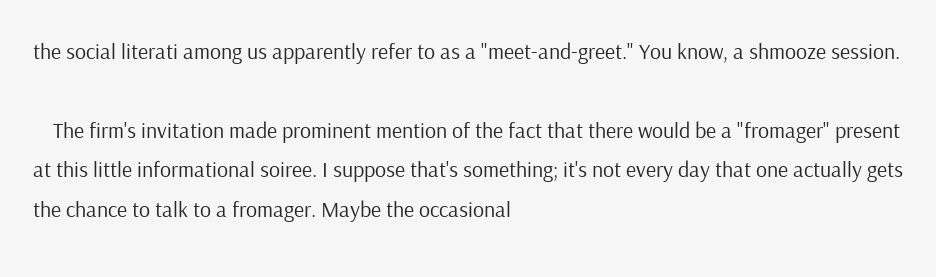the social literati among us apparently refer to as a "meet-and-greet." You know, a shmooze session.

    The firm's invitation made prominent mention of the fact that there would be a "fromager" present at this little informational soiree. I suppose that's something; it's not every day that one actually gets the chance to talk to a fromager. Maybe the occasional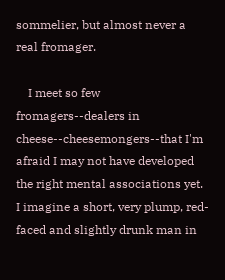sommelier, but almost never a real fromager.

    I meet so few fromagers--dealers in cheese--cheesemongers--that I'm afraid I may not have developed the right mental associations yet. I imagine a short, very plump, red-faced and slightly drunk man in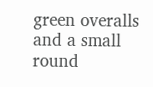green overalls and a small round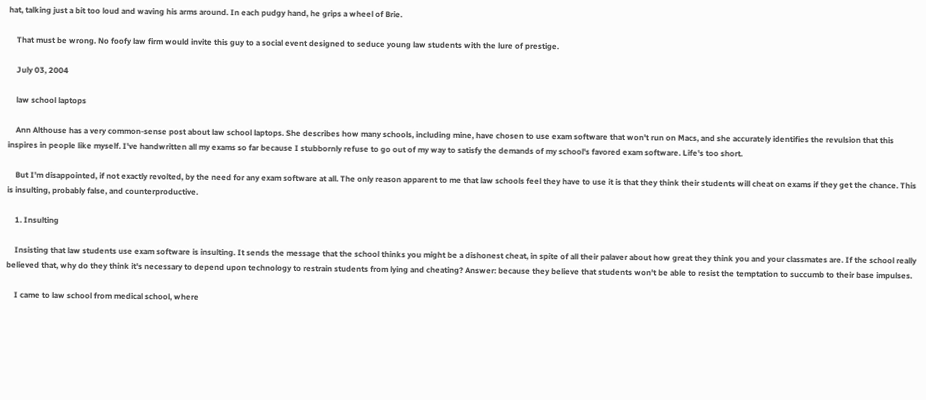hat, talking just a bit too loud and waving his arms around. In each pudgy hand, he grips a wheel of Brie.

    That must be wrong. No foofy law firm would invite this guy to a social event designed to seduce young law students with the lure of prestige.

    July 03, 2004

    law school laptops

    Ann Althouse has a very common-sense post about law school laptops. She describes how many schools, including mine, have chosen to use exam software that won't run on Macs, and she accurately identifies the revulsion that this inspires in people like myself. I've handwritten all my exams so far because I stubbornly refuse to go out of my way to satisfy the demands of my school's favored exam software. Life's too short.

    But I'm disappointed, if not exactly revolted, by the need for any exam software at all. The only reason apparent to me that law schools feel they have to use it is that they think their students will cheat on exams if they get the chance. This is insulting, probably false, and counterproductive.

    1. Insulting

    Insisting that law students use exam software is insulting. It sends the message that the school thinks you might be a dishonest cheat, in spite of all their palaver about how great they think you and your classmates are. If the school really believed that, why do they think it's necessary to depend upon technology to restrain students from lying and cheating? Answer: because they believe that students won't be able to resist the temptation to succumb to their base impulses.

    I came to law school from medical school, where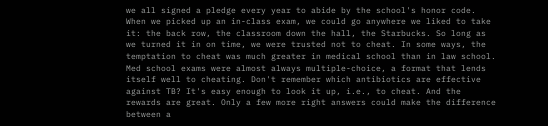we all signed a pledge every year to abide by the school's honor code. When we picked up an in-class exam, we could go anywhere we liked to take it: the back row, the classroom down the hall, the Starbucks. So long as we turned it in on time, we were trusted not to cheat. In some ways, the temptation to cheat was much greater in medical school than in law school. Med school exams were almost always multiple-choice, a format that lends itself well to cheating. Don't remember which antibiotics are effective against TB? It's easy enough to look it up, i.e., to cheat. And the rewards are great. Only a few more right answers could make the difference between a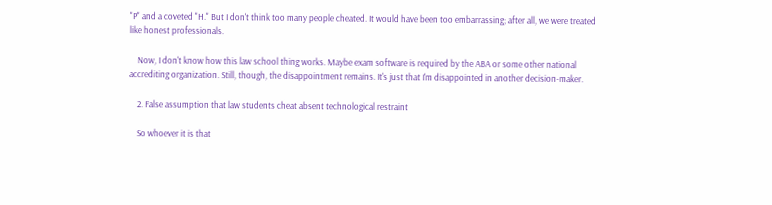"P" and a coveted "H." But I don't think too many people cheated. It would have been too embarrassing; after all, we were treated like honest professionals.

    Now, I don't know how this law school thing works. Maybe exam software is required by the ABA or some other national accrediting organization. Still, though, the disappointment remains. It's just that I'm disappointed in another decision-maker.

    2. False assumption that law students cheat absent technological restraint

    So whoever it is that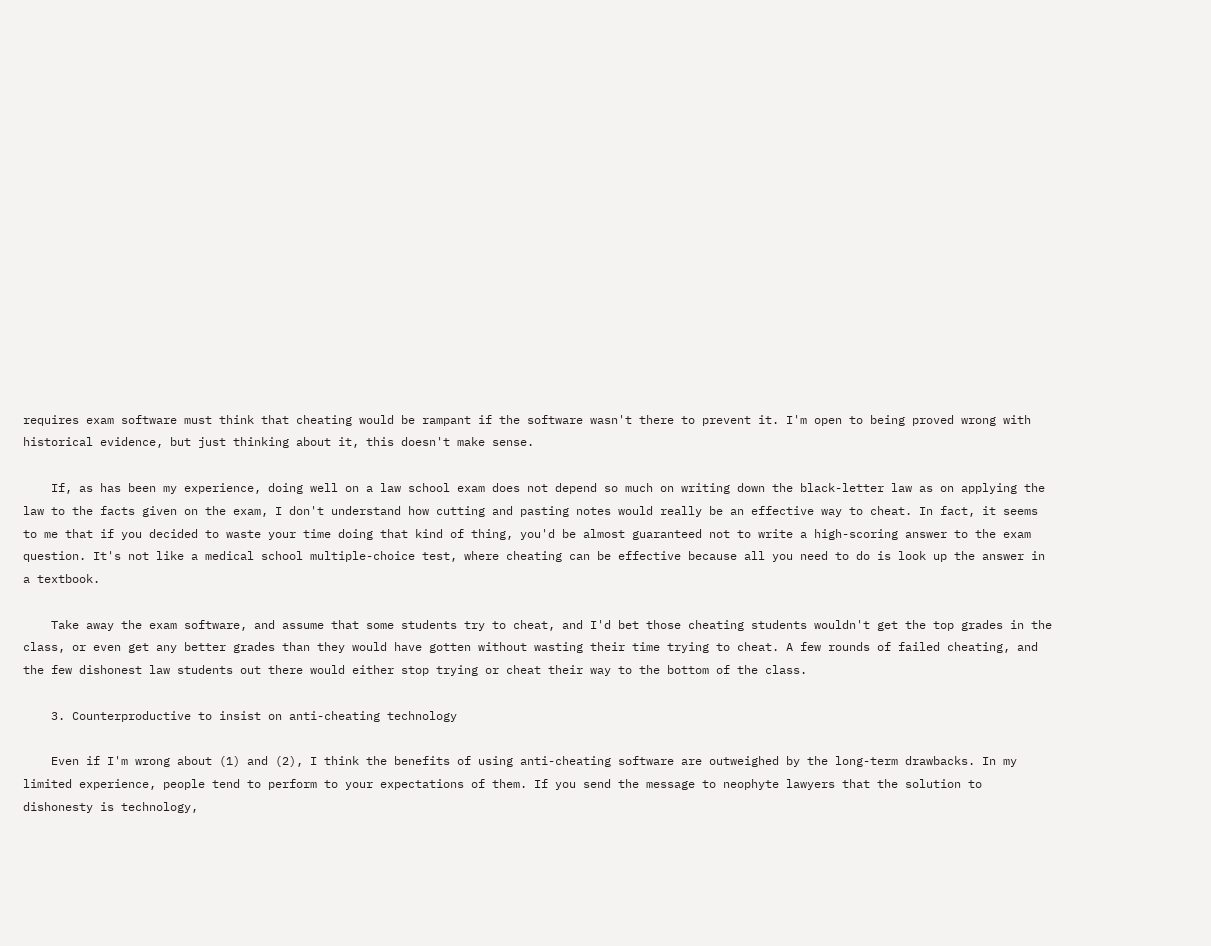requires exam software must think that cheating would be rampant if the software wasn't there to prevent it. I'm open to being proved wrong with historical evidence, but just thinking about it, this doesn't make sense.

    If, as has been my experience, doing well on a law school exam does not depend so much on writing down the black-letter law as on applying the law to the facts given on the exam, I don't understand how cutting and pasting notes would really be an effective way to cheat. In fact, it seems to me that if you decided to waste your time doing that kind of thing, you'd be almost guaranteed not to write a high-scoring answer to the exam question. It's not like a medical school multiple-choice test, where cheating can be effective because all you need to do is look up the answer in a textbook.

    Take away the exam software, and assume that some students try to cheat, and I'd bet those cheating students wouldn't get the top grades in the class, or even get any better grades than they would have gotten without wasting their time trying to cheat. A few rounds of failed cheating, and the few dishonest law students out there would either stop trying or cheat their way to the bottom of the class.

    3. Counterproductive to insist on anti-cheating technology

    Even if I'm wrong about (1) and (2), I think the benefits of using anti-cheating software are outweighed by the long-term drawbacks. In my limited experience, people tend to perform to your expectations of them. If you send the message to neophyte lawyers that the solution to dishonesty is technology,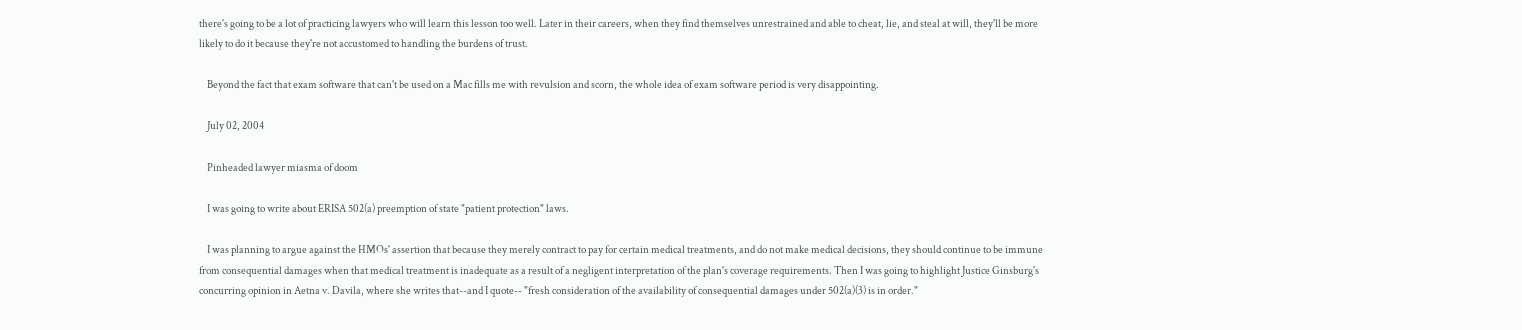there's going to be a lot of practicing lawyers who will learn this lesson too well. Later in their careers, when they find themselves unrestrained and able to cheat, lie, and steal at will, they'll be more likely to do it because they're not accustomed to handling the burdens of trust.

    Beyond the fact that exam software that can't be used on a Mac fills me with revulsion and scorn, the whole idea of exam software period is very disappointing.

    July 02, 2004

    Pinheaded lawyer miasma of doom

    I was going to write about ERISA 502(a) preemption of state "patient protection" laws.

    I was planning to argue against the HMOs' assertion that because they merely contract to pay for certain medical treatments, and do not make medical decisions, they should continue to be immune from consequential damages when that medical treatment is inadequate as a result of a negligent interpretation of the plan's coverage requirements. Then I was going to highlight Justice Ginsburg's concurring opinion in Aetna v. Davila, where she writes that--and I quote-- "fresh consideration of the availability of consequential damages under 502(a)(3) is in order."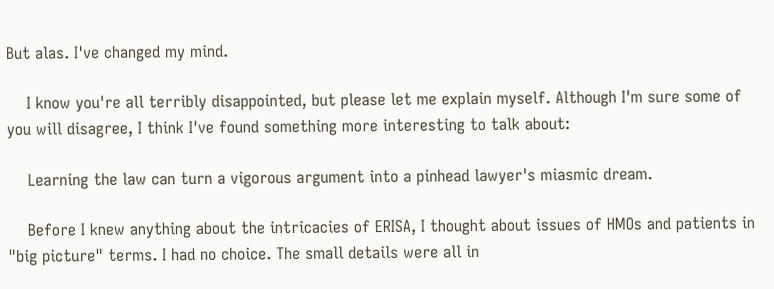But alas. I've changed my mind.

    I know you're all terribly disappointed, but please let me explain myself. Although I'm sure some of you will disagree, I think I've found something more interesting to talk about:

    Learning the law can turn a vigorous argument into a pinhead lawyer's miasmic dream.

    Before I knew anything about the intricacies of ERISA, I thought about issues of HMOs and patients in "big picture" terms. I had no choice. The small details were all in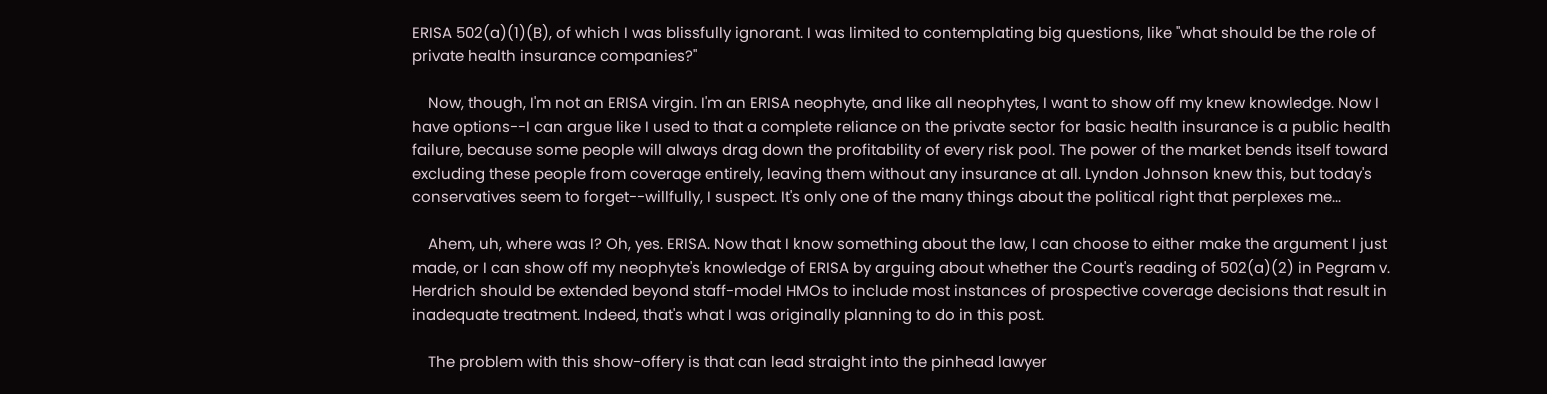ERISA 502(a)(1)(B), of which I was blissfully ignorant. I was limited to contemplating big questions, like "what should be the role of private health insurance companies?"

    Now, though, I'm not an ERISA virgin. I'm an ERISA neophyte, and like all neophytes, I want to show off my knew knowledge. Now I have options--I can argue like I used to that a complete reliance on the private sector for basic health insurance is a public health failure, because some people will always drag down the profitability of every risk pool. The power of the market bends itself toward excluding these people from coverage entirely, leaving them without any insurance at all. Lyndon Johnson knew this, but today's conservatives seem to forget--willfully, I suspect. It's only one of the many things about the political right that perplexes me...

    Ahem, uh, where was I? Oh, yes. ERISA. Now that I know something about the law, I can choose to either make the argument I just made, or I can show off my neophyte's knowledge of ERISA by arguing about whether the Court's reading of 502(a)(2) in Pegram v. Herdrich should be extended beyond staff-model HMOs to include most instances of prospective coverage decisions that result in inadequate treatment. Indeed, that's what I was originally planning to do in this post.

    The problem with this show-offery is that can lead straight into the pinhead lawyer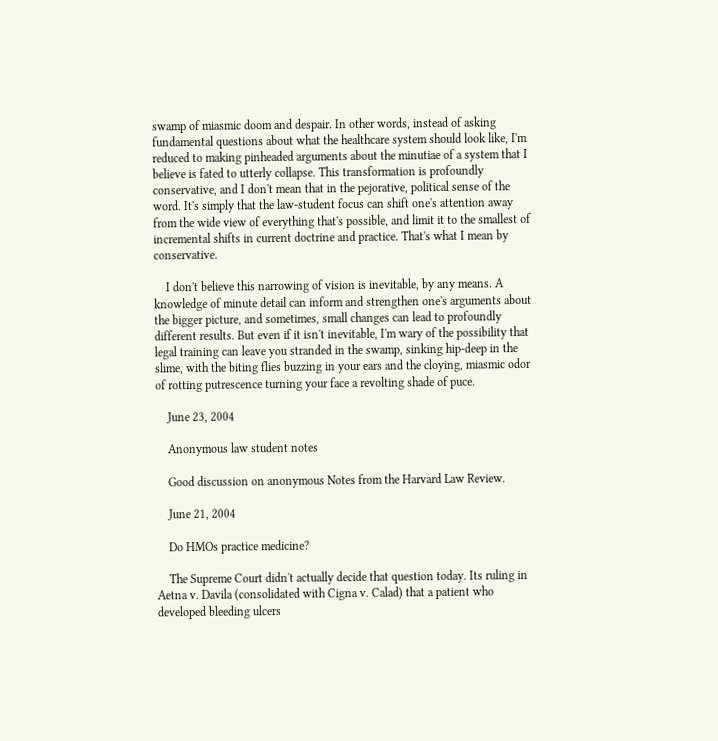swamp of miasmic doom and despair. In other words, instead of asking fundamental questions about what the healthcare system should look like, I'm reduced to making pinheaded arguments about the minutiae of a system that I believe is fated to utterly collapse. This transformation is profoundly conservative, and I don't mean that in the pejorative, political sense of the word. It's simply that the law-student focus can shift one's attention away from the wide view of everything that's possible, and limit it to the smallest of incremental shifts in current doctrine and practice. That's what I mean by conservative.

    I don't believe this narrowing of vision is inevitable, by any means. A knowledge of minute detail can inform and strengthen one's arguments about the bigger picture, and sometimes, small changes can lead to profoundly different results. But even if it isn't inevitable, I'm wary of the possibility that legal training can leave you stranded in the swamp, sinking hip-deep in the slime, with the biting flies buzzing in your ears and the cloying, miasmic odor of rotting putrescence turning your face a revolting shade of puce.

    June 23, 2004

    Anonymous law student notes

    Good discussion on anonymous Notes from the Harvard Law Review.

    June 21, 2004

    Do HMOs practice medicine?

    The Supreme Court didn't actually decide that question today. Its ruling in Aetna v. Davila (consolidated with Cigna v. Calad) that a patient who developed bleeding ulcers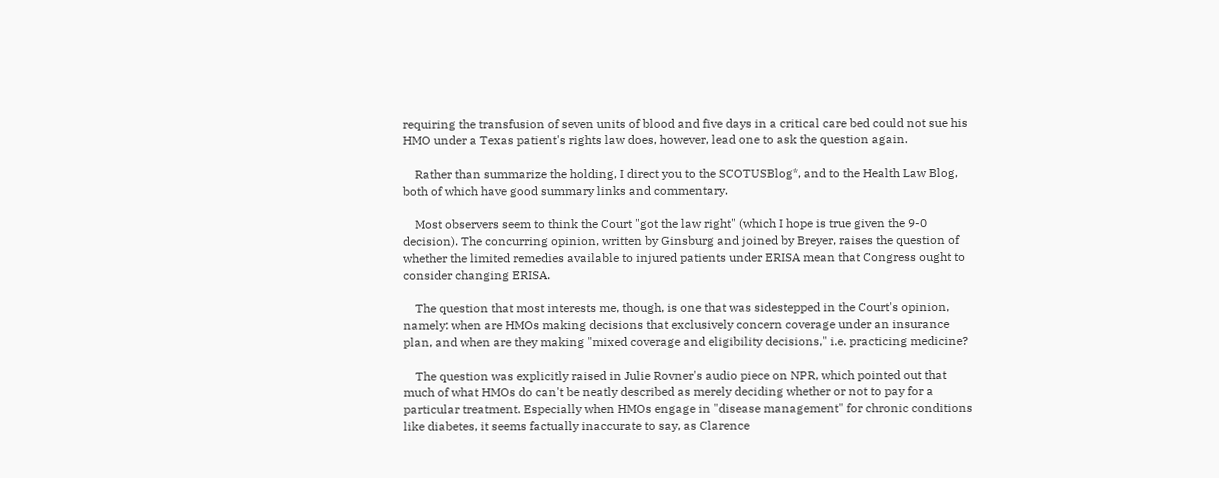requiring the transfusion of seven units of blood and five days in a critical care bed could not sue his HMO under a Texas patient's rights law does, however, lead one to ask the question again.

    Rather than summarize the holding, I direct you to the SCOTUSBlog*, and to the Health Law Blog, both of which have good summary links and commentary.

    Most observers seem to think the Court "got the law right" (which I hope is true given the 9-0 decision). The concurring opinion, written by Ginsburg and joined by Breyer, raises the question of whether the limited remedies available to injured patients under ERISA mean that Congress ought to consider changing ERISA.

    The question that most interests me, though, is one that was sidestepped in the Court's opinion, namely: when are HMOs making decisions that exclusively concern coverage under an insurance plan, and when are they making "mixed coverage and eligibility decisions," i.e. practicing medicine?

    The question was explicitly raised in Julie Rovner's audio piece on NPR, which pointed out that much of what HMOs do can't be neatly described as merely deciding whether or not to pay for a particular treatment. Especially when HMOs engage in "disease management" for chronic conditions like diabetes, it seems factually inaccurate to say, as Clarence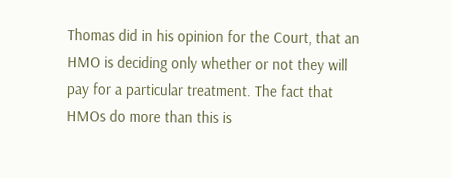Thomas did in his opinion for the Court, that an HMO is deciding only whether or not they will pay for a particular treatment. The fact that HMOs do more than this is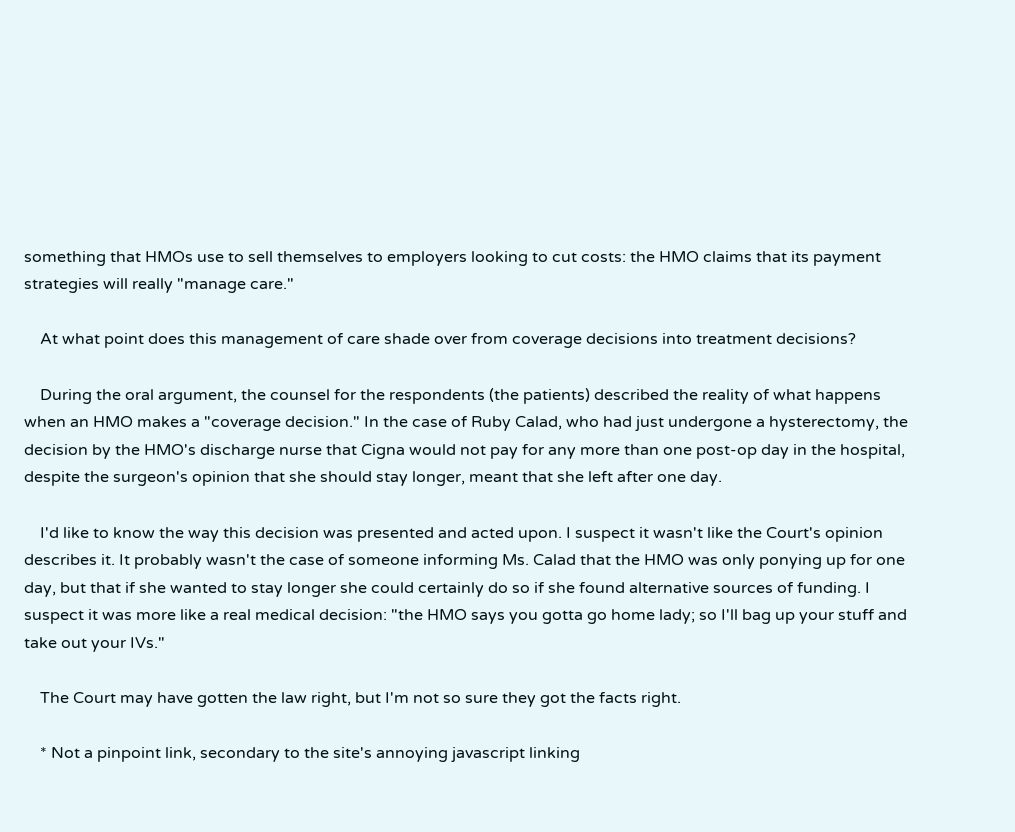something that HMOs use to sell themselves to employers looking to cut costs: the HMO claims that its payment strategies will really "manage care."

    At what point does this management of care shade over from coverage decisions into treatment decisions?

    During the oral argument, the counsel for the respondents (the patients) described the reality of what happens when an HMO makes a "coverage decision." In the case of Ruby Calad, who had just undergone a hysterectomy, the decision by the HMO's discharge nurse that Cigna would not pay for any more than one post-op day in the hospital, despite the surgeon's opinion that she should stay longer, meant that she left after one day.

    I'd like to know the way this decision was presented and acted upon. I suspect it wasn't like the Court's opinion describes it. It probably wasn't the case of someone informing Ms. Calad that the HMO was only ponying up for one day, but that if she wanted to stay longer she could certainly do so if she found alternative sources of funding. I suspect it was more like a real medical decision: "the HMO says you gotta go home lady; so I'll bag up your stuff and take out your IVs."

    The Court may have gotten the law right, but I'm not so sure they got the facts right.

    * Not a pinpoint link, secondary to the site's annoying javascript linking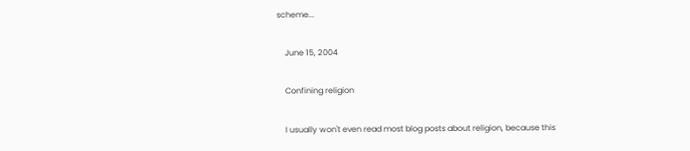scheme...

    June 15, 2004

    Confining religion

    I usually won't even read most blog posts about religion, because this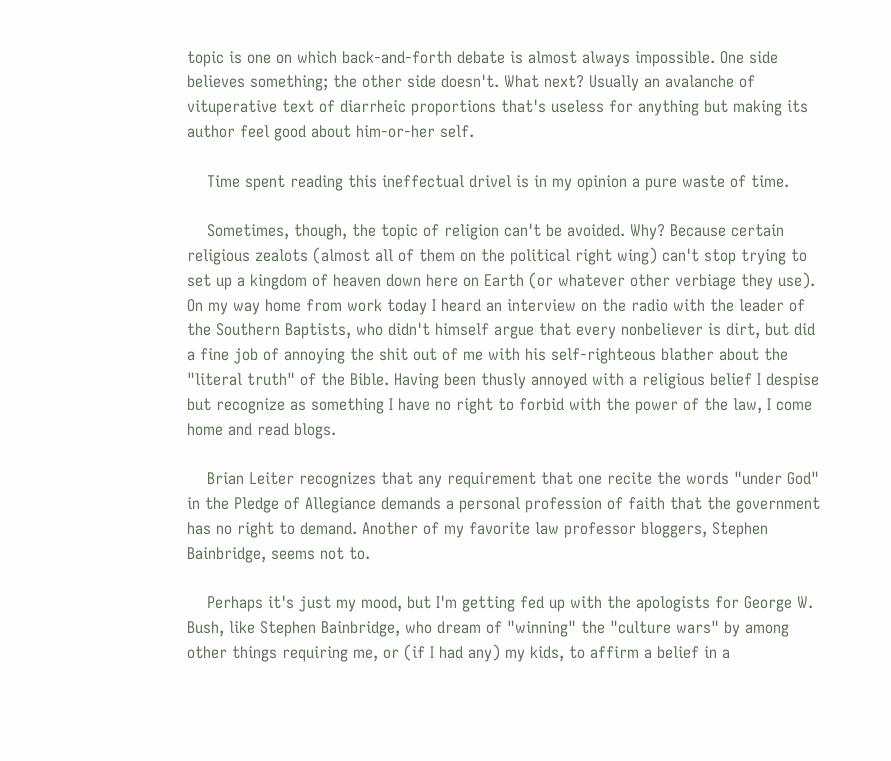topic is one on which back-and-forth debate is almost always impossible. One side believes something; the other side doesn't. What next? Usually an avalanche of vituperative text of diarrheic proportions that's useless for anything but making its author feel good about him-or-her self.

    Time spent reading this ineffectual drivel is in my opinion a pure waste of time.

    Sometimes, though, the topic of religion can't be avoided. Why? Because certain religious zealots (almost all of them on the political right wing) can't stop trying to set up a kingdom of heaven down here on Earth (or whatever other verbiage they use). On my way home from work today I heard an interview on the radio with the leader of the Southern Baptists, who didn't himself argue that every nonbeliever is dirt, but did a fine job of annoying the shit out of me with his self-righteous blather about the "literal truth" of the Bible. Having been thusly annoyed with a religious belief I despise but recognize as something I have no right to forbid with the power of the law, I come home and read blogs.

    Brian Leiter recognizes that any requirement that one recite the words "under God" in the Pledge of Allegiance demands a personal profession of faith that the government has no right to demand. Another of my favorite law professor bloggers, Stephen Bainbridge, seems not to.

    Perhaps it's just my mood, but I'm getting fed up with the apologists for George W. Bush, like Stephen Bainbridge, who dream of "winning" the "culture wars" by among other things requiring me, or (if I had any) my kids, to affirm a belief in a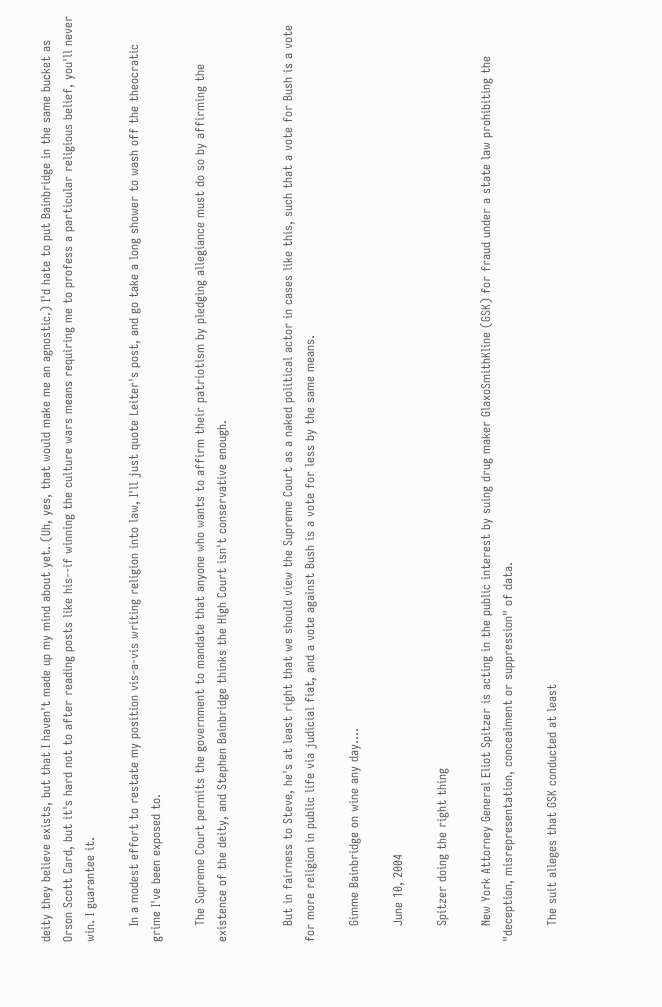deity they believe exists, but that I haven't made up my mind about yet. (Uh, yes, that would make me an agnostic.) I'd hate to put Bainbridge in the same bucket as Orson Scott Card, but it's hard not to after reading posts like his--if winning the culture wars means requiring me to profess a particular religious belief, you'll never win. I guarantee it.

    In a modest effort to restate my position vis-a-vis writing religion into law, I'll just quote Leiter's post, and go take a long shower to wash off the theocratic grime I've been exposed to.

    The Supreme Court permits the government to mandate that anyone who wants to affirm their patriotism by pledging allegiance must do so by affirming the existence of the deity, and Stephen Bainbridge thinks the High Court isn't conservative enough.


    But in fairness to Steve, he's at least right that we should view the Supreme Court as a naked political actor in cases like this, such that a vote for Bush is a vote for more religion in public life via judicial fiat, and a vote against Bush is a vote for less by the same means.

    Gimme Bainbridge on wine any day....

    June 10, 2004

    Spitzer doing the right thing

    New York Attorney General Eliot Spitzer is acting in the public interest by suing drug maker GlaxoSmithKline (GSK) for fraud under a state law prohibiting the "deception, misrepresentation, concealment or suppression" of data.

    The suit alleges that GSK conducted at least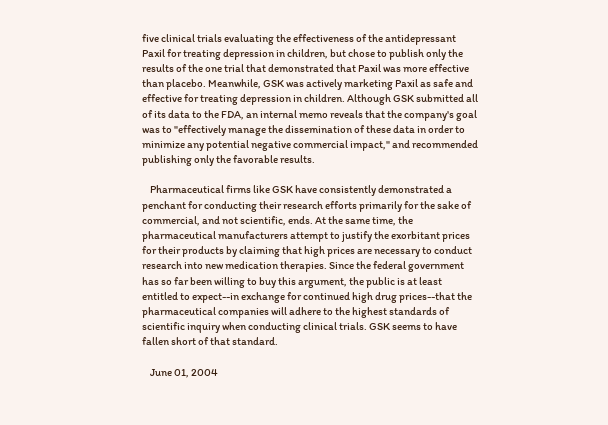five clinical trials evaluating the effectiveness of the antidepressant Paxil for treating depression in children, but chose to publish only the results of the one trial that demonstrated that Paxil was more effective than placebo. Meanwhile, GSK was actively marketing Paxil as safe and effective for treating depression in children. Although GSK submitted all of its data to the FDA, an internal memo reveals that the company's goal was to "effectively manage the dissemination of these data in order to minimize any potential negative commercial impact," and recommended publishing only the favorable results.

    Pharmaceutical firms like GSK have consistently demonstrated a penchant for conducting their research efforts primarily for the sake of commercial, and not scientific, ends. At the same time, the pharmaceutical manufacturers attempt to justify the exorbitant prices for their products by claiming that high prices are necessary to conduct research into new medication therapies. Since the federal government has so far been willing to buy this argument, the public is at least entitled to expect--in exchange for continued high drug prices--that the pharmaceutical companies will adhere to the highest standards of scientific inquiry when conducting clinical trials. GSK seems to have fallen short of that standard.

    June 01, 2004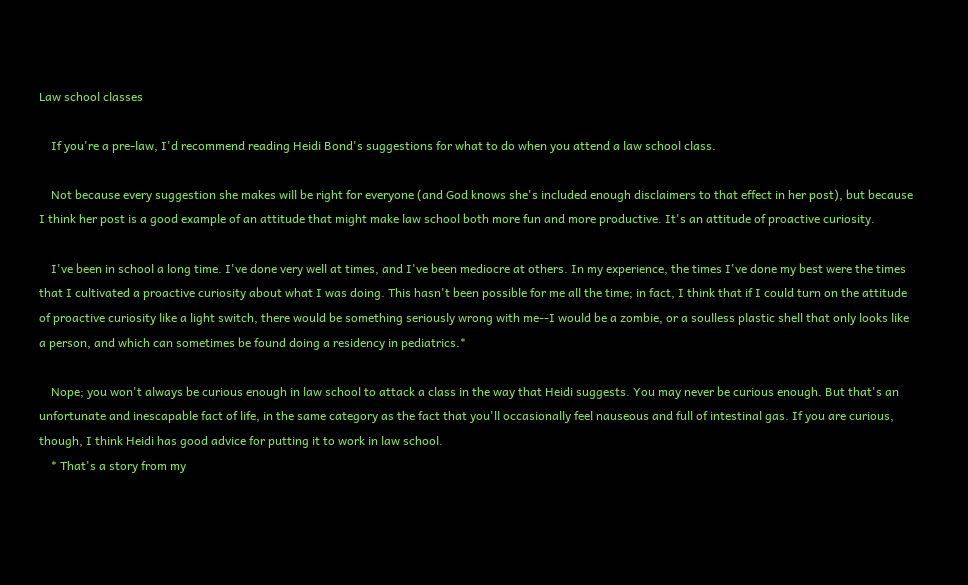Law school classes

    If you're a pre-law, I'd recommend reading Heidi Bond's suggestions for what to do when you attend a law school class.

    Not because every suggestion she makes will be right for everyone (and God knows she's included enough disclaimers to that effect in her post), but because I think her post is a good example of an attitude that might make law school both more fun and more productive. It's an attitude of proactive curiosity.

    I've been in school a long time. I've done very well at times, and I've been mediocre at others. In my experience, the times I've done my best were the times that I cultivated a proactive curiosity about what I was doing. This hasn't been possible for me all the time; in fact, I think that if I could turn on the attitude of proactive curiosity like a light switch, there would be something seriously wrong with me--I would be a zombie, or a soulless plastic shell that only looks like a person, and which can sometimes be found doing a residency in pediatrics.*

    Nope; you won't always be curious enough in law school to attack a class in the way that Heidi suggests. You may never be curious enough. But that's an unfortunate and inescapable fact of life, in the same category as the fact that you'll occasionally feel nauseous and full of intestinal gas. If you are curious, though, I think Heidi has good advice for putting it to work in law school.
    * That's a story from my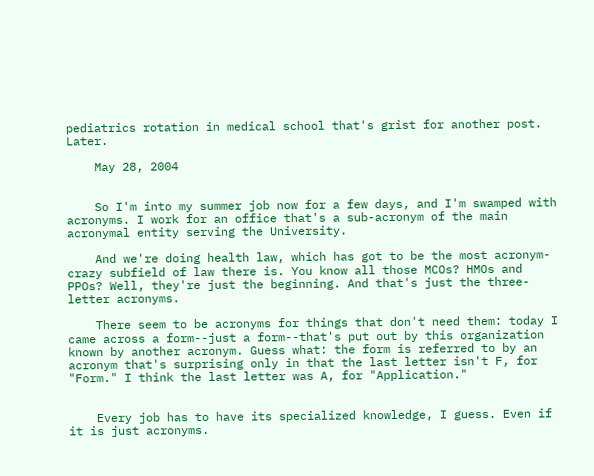pediatrics rotation in medical school that's grist for another post. Later.

    May 28, 2004


    So I'm into my summer job now for a few days, and I'm swamped with acronyms. I work for an office that's a sub-acronym of the main acronymal entity serving the University.

    And we're doing health law, which has got to be the most acronym-crazy subfield of law there is. You know all those MCOs? HMOs and PPOs? Well, they're just the beginning. And that's just the three-letter acronyms.

    There seem to be acronyms for things that don't need them: today I came across a form--just a form--that's put out by this organization known by another acronym. Guess what: the form is referred to by an acronym that's surprising only in that the last letter isn't F, for "Form." I think the last letter was A, for "Application."


    Every job has to have its specialized knowledge, I guess. Even if it is just acronyms.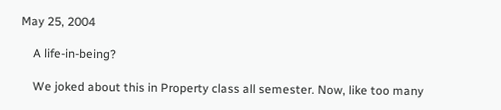May 25, 2004

    A life-in-being?

    We joked about this in Property class all semester. Now, like too many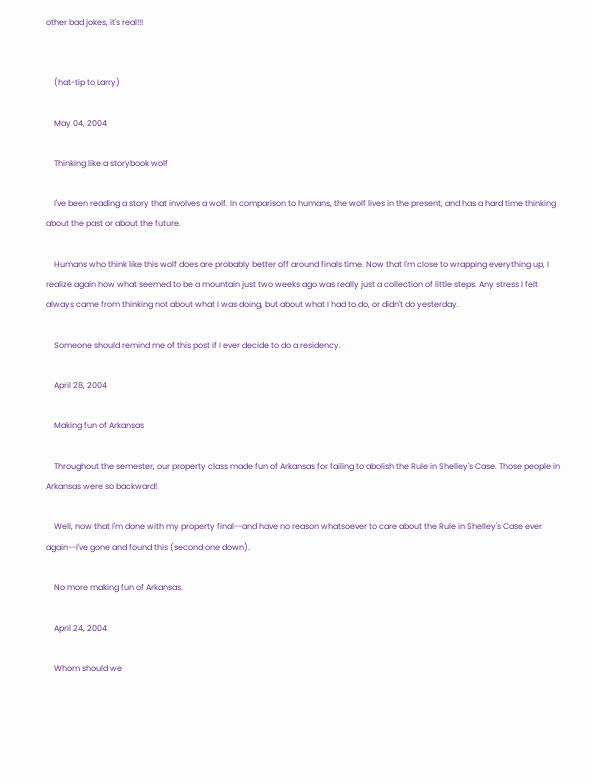other bad jokes, it's real!!!


    (hat-tip to Larry)

    May 04, 2004

    Thinking like a storybook wolf

    I've been reading a story that involves a wolf. In comparison to humans, the wolf lives in the present, and has a hard time thinking about the past or about the future.

    Humans who think like this wolf does are probably better off around finals time. Now that I'm close to wrapping everything up, I realize again how what seemed to be a mountain just two weeks ago was really just a collection of little steps. Any stress I felt always came from thinking not about what I was doing, but about what I had to do, or didn't do yesterday.

    Someone should remind me of this post if I ever decide to do a residency.

    April 28, 2004

    Making fun of Arkansas

    Throughout the semester, our property class made fun of Arkansas for failing to abolish the Rule in Shelley's Case. Those people in Arkansas were so backward!

    Well, now that I'm done with my property final--and have no reason whatsoever to care about the Rule in Shelley's Case ever again--I've gone and found this (second one down).

    No more making fun of Arkansas.

    April 24, 2004

    Whom should we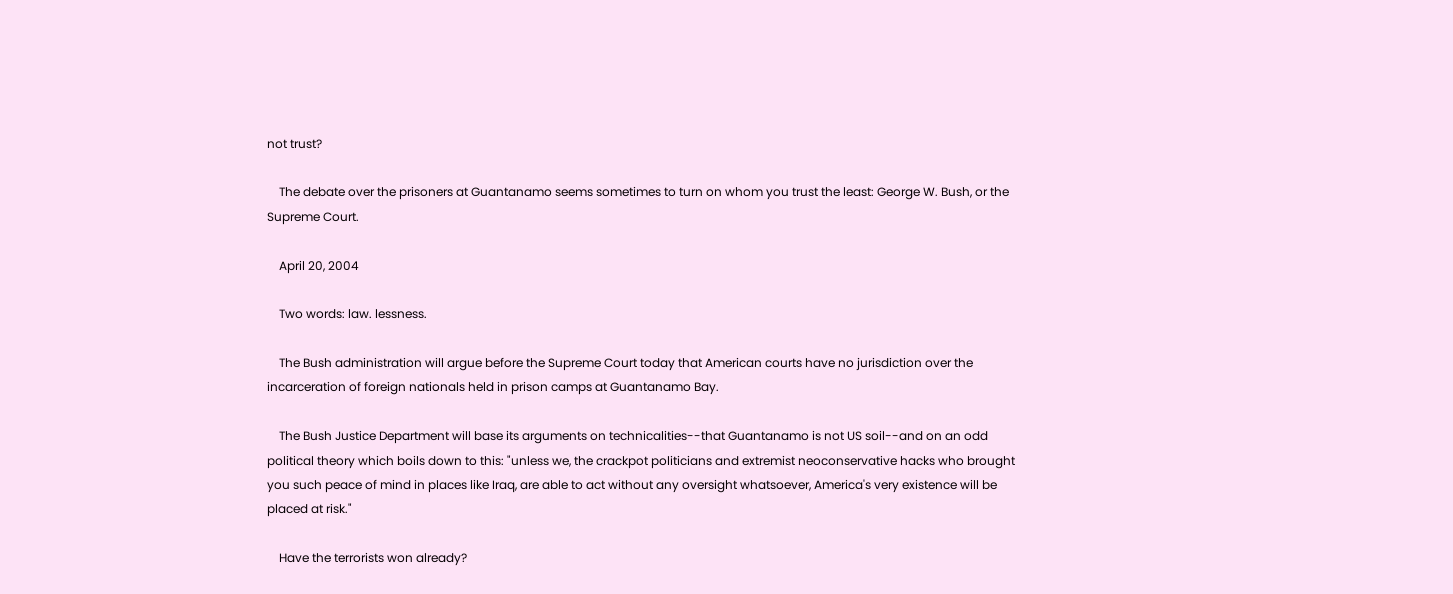not trust?

    The debate over the prisoners at Guantanamo seems sometimes to turn on whom you trust the least: George W. Bush, or the Supreme Court.

    April 20, 2004

    Two words: law. lessness.

    The Bush administration will argue before the Supreme Court today that American courts have no jurisdiction over the incarceration of foreign nationals held in prison camps at Guantanamo Bay.

    The Bush Justice Department will base its arguments on technicalities--that Guantanamo is not US soil--and on an odd political theory which boils down to this: "unless we, the crackpot politicians and extremist neoconservative hacks who brought you such peace of mind in places like Iraq, are able to act without any oversight whatsoever, America's very existence will be placed at risk."

    Have the terrorists won already?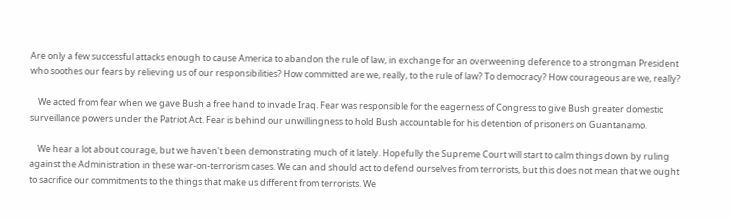Are only a few successful attacks enough to cause America to abandon the rule of law, in exchange for an overweening deference to a strongman President who soothes our fears by relieving us of our responsibilities? How committed are we, really, to the rule of law? To democracy? How courageous are we, really?

    We acted from fear when we gave Bush a free hand to invade Iraq. Fear was responsible for the eagerness of Congress to give Bush greater domestic surveillance powers under the Patriot Act. Fear is behind our unwillingness to hold Bush accountable for his detention of prisoners on Guantanamo.

    We hear a lot about courage, but we haven't been demonstrating much of it lately. Hopefully the Supreme Court will start to calm things down by ruling against the Administration in these war-on-terrorism cases. We can and should act to defend ourselves from terrorists, but this does not mean that we ought to sacrifice our commitments to the things that make us different from terrorists. We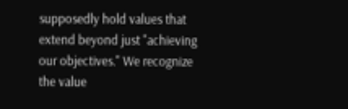supposedly hold values that extend beyond just "achieving our objectives." We recognize the value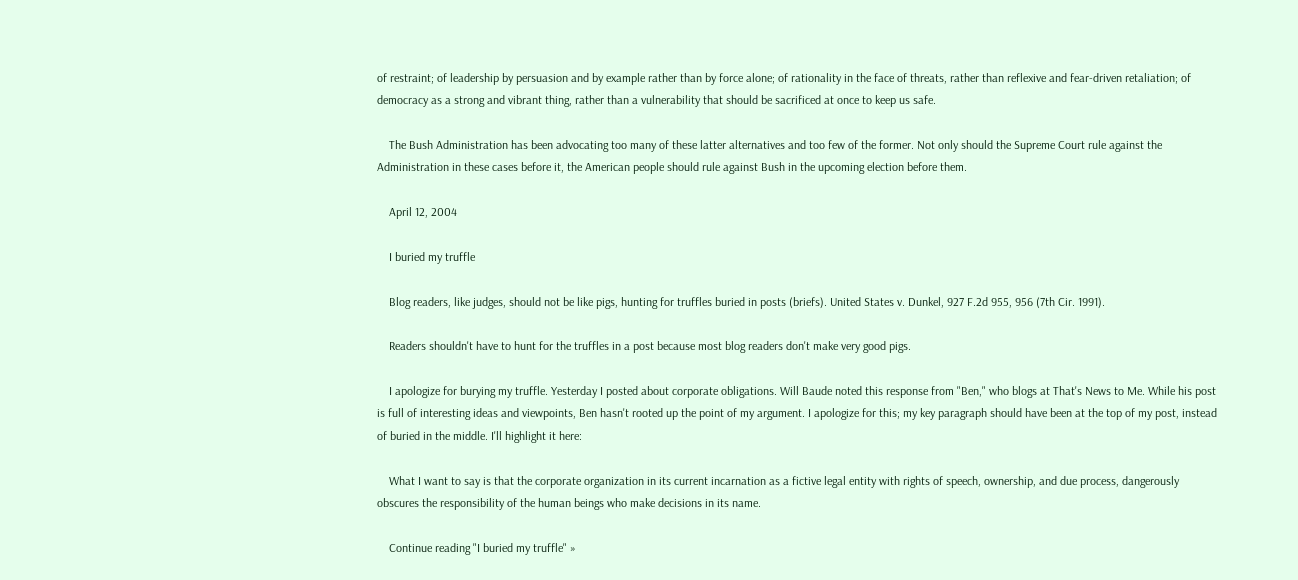of restraint; of leadership by persuasion and by example rather than by force alone; of rationality in the face of threats, rather than reflexive and fear-driven retaliation; of democracy as a strong and vibrant thing, rather than a vulnerability that should be sacrificed at once to keep us safe.

    The Bush Administration has been advocating too many of these latter alternatives and too few of the former. Not only should the Supreme Court rule against the Administration in these cases before it, the American people should rule against Bush in the upcoming election before them.

    April 12, 2004

    I buried my truffle

    Blog readers, like judges, should not be like pigs, hunting for truffles buried in posts (briefs). United States v. Dunkel, 927 F.2d 955, 956 (7th Cir. 1991).

    Readers shouldn't have to hunt for the truffles in a post because most blog readers don't make very good pigs.

    I apologize for burying my truffle. Yesterday I posted about corporate obligations. Will Baude noted this response from "Ben," who blogs at That's News to Me. While his post is full of interesting ideas and viewpoints, Ben hasn't rooted up the point of my argument. I apologize for this; my key paragraph should have been at the top of my post, instead of buried in the middle. I'll highlight it here:

    What I want to say is that the corporate organization in its current incarnation as a fictive legal entity with rights of speech, ownership, and due process, dangerously obscures the responsibility of the human beings who make decisions in its name.

    Continue reading "I buried my truffle" »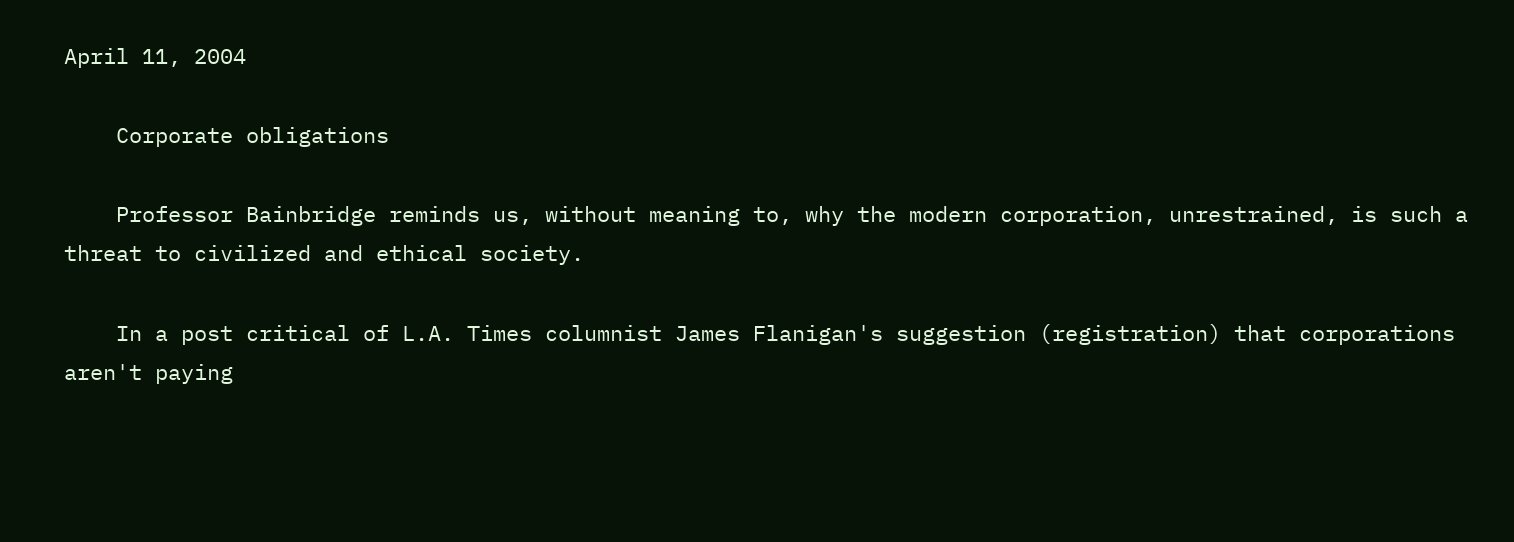April 11, 2004

    Corporate obligations

    Professor Bainbridge reminds us, without meaning to, why the modern corporation, unrestrained, is such a threat to civilized and ethical society.

    In a post critical of L.A. Times columnist James Flanigan's suggestion (registration) that corporations aren't paying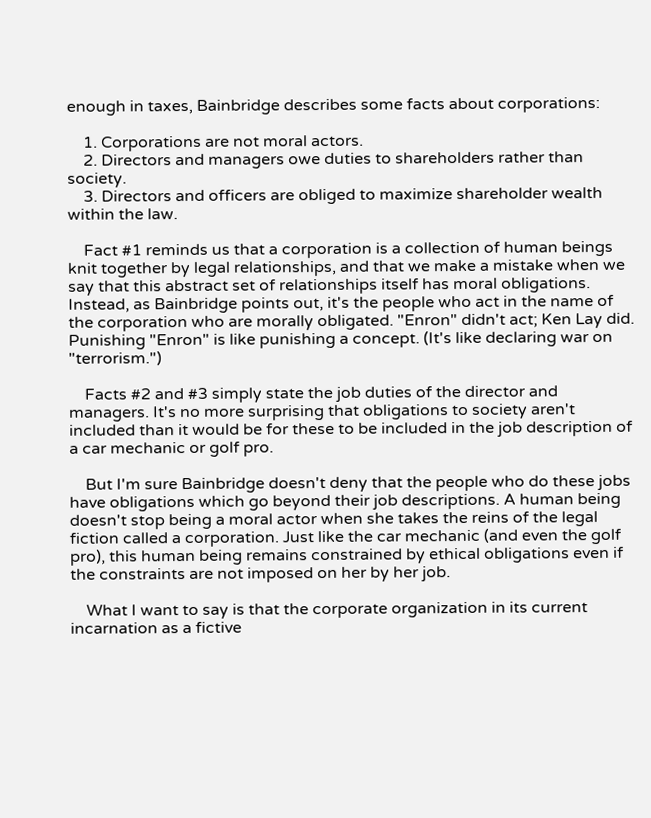enough in taxes, Bainbridge describes some facts about corporations:

    1. Corporations are not moral actors.
    2. Directors and managers owe duties to shareholders rather than society.
    3. Directors and officers are obliged to maximize shareholder wealth within the law.

    Fact #1 reminds us that a corporation is a collection of human beings knit together by legal relationships, and that we make a mistake when we say that this abstract set of relationships itself has moral obligations. Instead, as Bainbridge points out, it's the people who act in the name of the corporation who are morally obligated. "Enron" didn't act; Ken Lay did. Punishing "Enron" is like punishing a concept. (It's like declaring war on "terrorism.")

    Facts #2 and #3 simply state the job duties of the director and managers. It's no more surprising that obligations to society aren't included than it would be for these to be included in the job description of a car mechanic or golf pro.

    But I'm sure Bainbridge doesn't deny that the people who do these jobs have obligations which go beyond their job descriptions. A human being doesn't stop being a moral actor when she takes the reins of the legal fiction called a corporation. Just like the car mechanic (and even the golf pro), this human being remains constrained by ethical obligations even if the constraints are not imposed on her by her job.

    What I want to say is that the corporate organization in its current incarnation as a fictive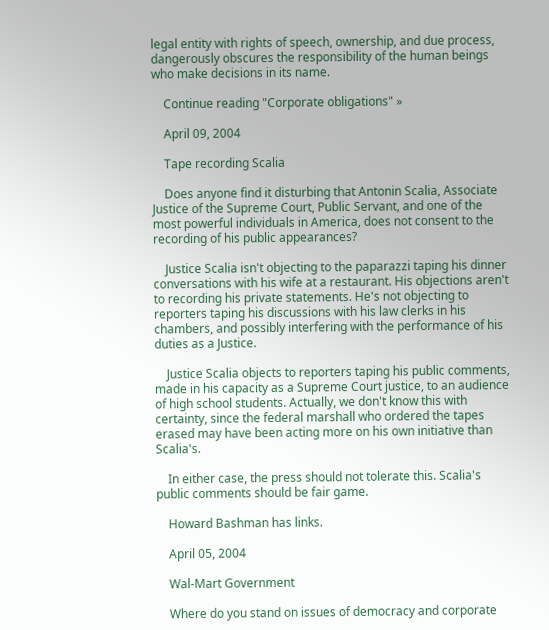legal entity with rights of speech, ownership, and due process, dangerously obscures the responsibility of the human beings who make decisions in its name.

    Continue reading "Corporate obligations" »

    April 09, 2004

    Tape recording Scalia

    Does anyone find it disturbing that Antonin Scalia, Associate Justice of the Supreme Court, Public Servant, and one of the most powerful individuals in America, does not consent to the recording of his public appearances?

    Justice Scalia isn't objecting to the paparazzi taping his dinner conversations with his wife at a restaurant. His objections aren't to recording his private statements. He's not objecting to reporters taping his discussions with his law clerks in his chambers, and possibly interfering with the performance of his duties as a Justice.

    Justice Scalia objects to reporters taping his public comments, made in his capacity as a Supreme Court justice, to an audience of high school students. Actually, we don't know this with certainty, since the federal marshall who ordered the tapes erased may have been acting more on his own initiative than Scalia's.

    In either case, the press should not tolerate this. Scalia's public comments should be fair game.

    Howard Bashman has links.

    April 05, 2004

    Wal-Mart Government

    Where do you stand on issues of democracy and corporate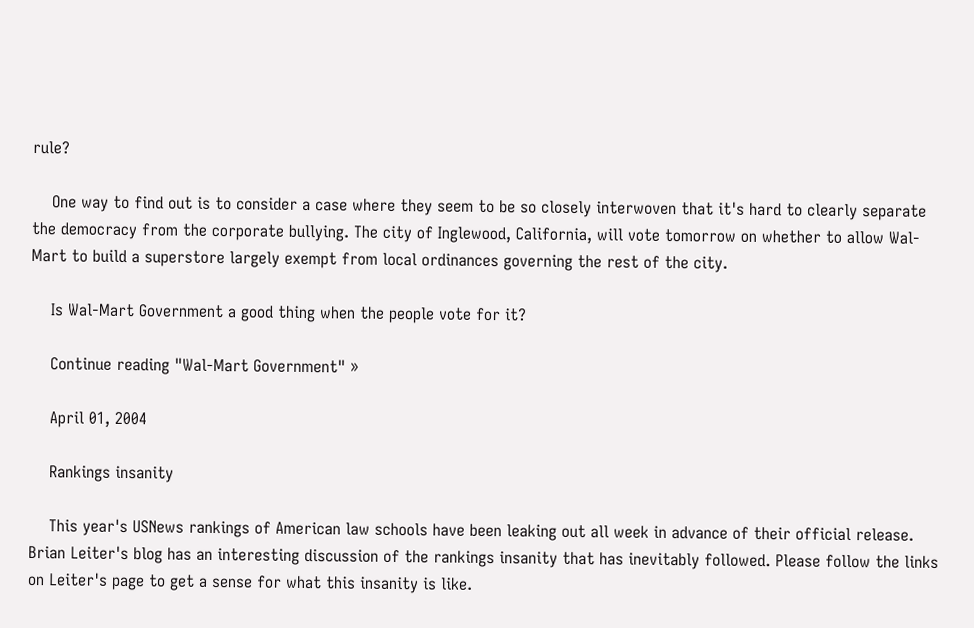rule?

    One way to find out is to consider a case where they seem to be so closely interwoven that it's hard to clearly separate the democracy from the corporate bullying. The city of Inglewood, California, will vote tomorrow on whether to allow Wal-Mart to build a superstore largely exempt from local ordinances governing the rest of the city.

    Is Wal-Mart Government a good thing when the people vote for it?

    Continue reading "Wal-Mart Government" »

    April 01, 2004

    Rankings insanity

    This year's USNews rankings of American law schools have been leaking out all week in advance of their official release. Brian Leiter's blog has an interesting discussion of the rankings insanity that has inevitably followed. Please follow the links on Leiter's page to get a sense for what this insanity is like.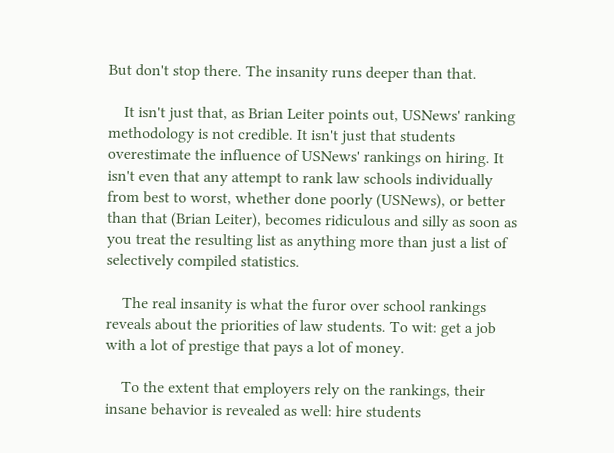But don't stop there. The insanity runs deeper than that.

    It isn't just that, as Brian Leiter points out, USNews' ranking methodology is not credible. It isn't just that students overestimate the influence of USNews' rankings on hiring. It isn't even that any attempt to rank law schools individually from best to worst, whether done poorly (USNews), or better than that (Brian Leiter), becomes ridiculous and silly as soon as you treat the resulting list as anything more than just a list of selectively compiled statistics.

    The real insanity is what the furor over school rankings reveals about the priorities of law students. To wit: get a job with a lot of prestige that pays a lot of money.

    To the extent that employers rely on the rankings, their insane behavior is revealed as well: hire students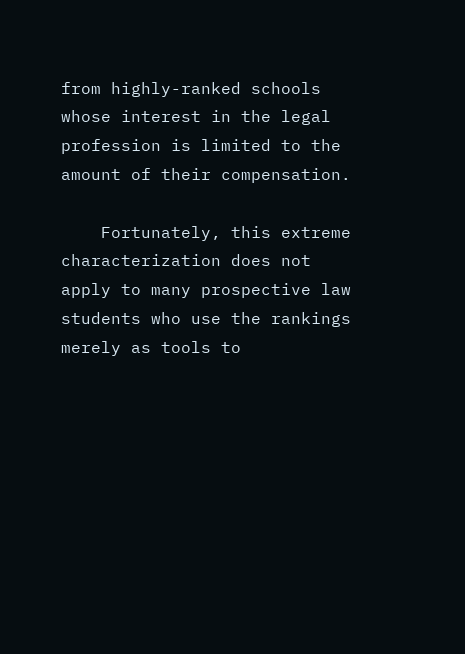from highly-ranked schools whose interest in the legal profession is limited to the amount of their compensation.

    Fortunately, this extreme characterization does not apply to many prospective law students who use the rankings merely as tools to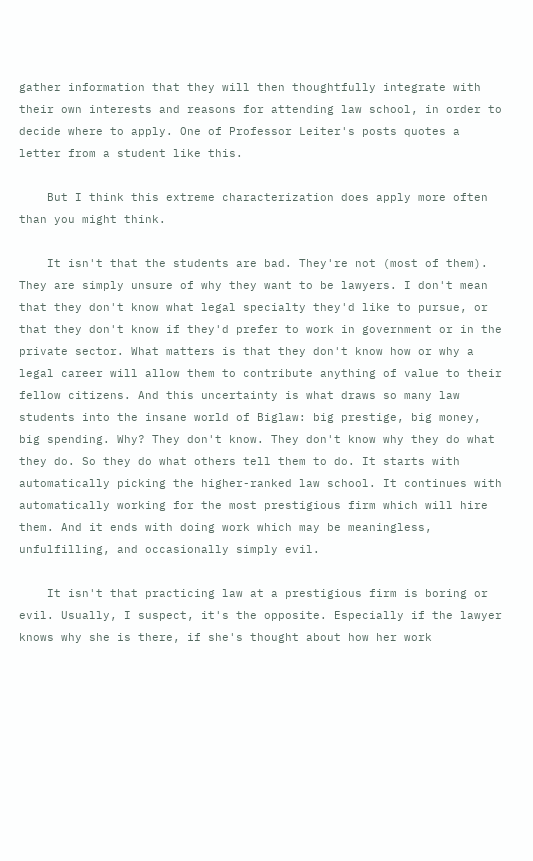gather information that they will then thoughtfully integrate with their own interests and reasons for attending law school, in order to decide where to apply. One of Professor Leiter's posts quotes a letter from a student like this.

    But I think this extreme characterization does apply more often than you might think.

    It isn't that the students are bad. They're not (most of them). They are simply unsure of why they want to be lawyers. I don't mean that they don't know what legal specialty they'd like to pursue, or that they don't know if they'd prefer to work in government or in the private sector. What matters is that they don't know how or why a legal career will allow them to contribute anything of value to their fellow citizens. And this uncertainty is what draws so many law students into the insane world of Biglaw: big prestige, big money, big spending. Why? They don't know. They don't know why they do what they do. So they do what others tell them to do. It starts with automatically picking the higher-ranked law school. It continues with automatically working for the most prestigious firm which will hire them. And it ends with doing work which may be meaningless, unfulfilling, and occasionally simply evil.

    It isn't that practicing law at a prestigious firm is boring or evil. Usually, I suspect, it's the opposite. Especially if the lawyer knows why she is there, if she's thought about how her work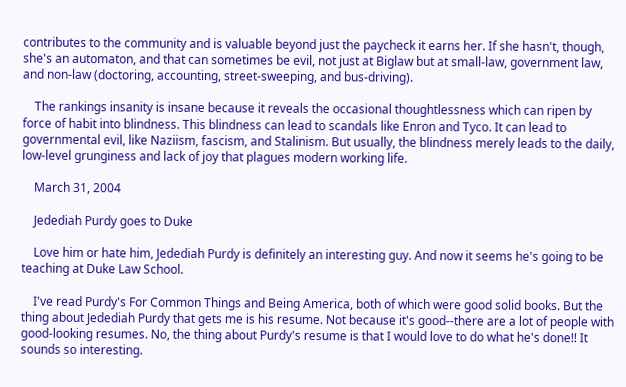contributes to the community and is valuable beyond just the paycheck it earns her. If she hasn't, though, she's an automaton, and that can sometimes be evil, not just at Biglaw but at small-law, government law, and non-law (doctoring, accounting, street-sweeping, and bus-driving).

    The rankings insanity is insane because it reveals the occasional thoughtlessness which can ripen by force of habit into blindness. This blindness can lead to scandals like Enron and Tyco. It can lead to governmental evil, like Naziism, fascism, and Stalinism. But usually, the blindness merely leads to the daily, low-level grunginess and lack of joy that plagues modern working life.

    March 31, 2004

    Jedediah Purdy goes to Duke

    Love him or hate him, Jedediah Purdy is definitely an interesting guy. And now it seems he's going to be teaching at Duke Law School.

    I've read Purdy's For Common Things and Being America, both of which were good solid books. But the thing about Jedediah Purdy that gets me is his resume. Not because it's good--there are a lot of people with good-looking resumes. No, the thing about Purdy's resume is that I would love to do what he's done!! It sounds so interesting.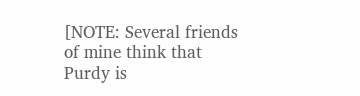[NOTE: Several friends of mine think that Purdy is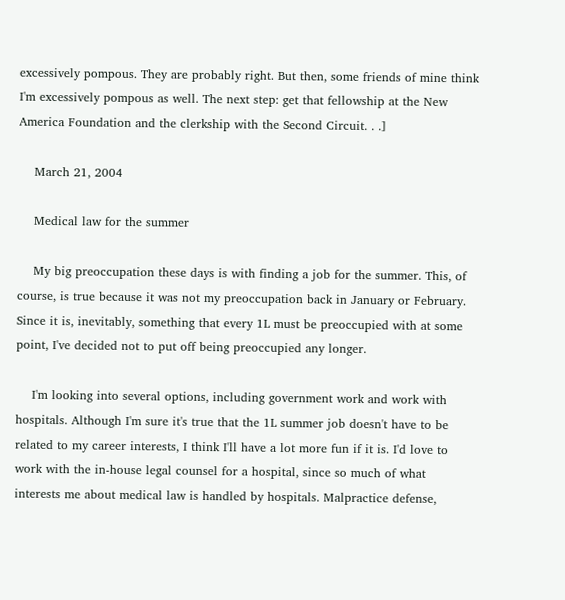excessively pompous. They are probably right. But then, some friends of mine think I'm excessively pompous as well. The next step: get that fellowship at the New America Foundation and the clerkship with the Second Circuit. . .]

    March 21, 2004

    Medical law for the summer

    My big preoccupation these days is with finding a job for the summer. This, of course, is true because it was not my preoccupation back in January or February. Since it is, inevitably, something that every 1L must be preoccupied with at some point, I've decided not to put off being preoccupied any longer.

    I'm looking into several options, including government work and work with hospitals. Although I'm sure it's true that the 1L summer job doesn't have to be related to my career interests, I think I'll have a lot more fun if it is. I'd love to work with the in-house legal counsel for a hospital, since so much of what interests me about medical law is handled by hospitals. Malpractice defense,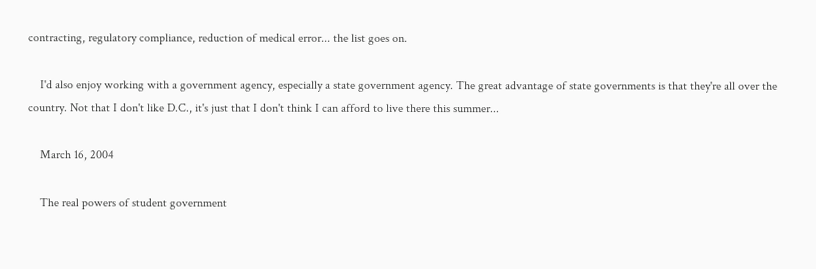contracting, regulatory compliance, reduction of medical error... the list goes on.

    I'd also enjoy working with a government agency, especially a state government agency. The great advantage of state governments is that they're all over the country. Not that I don't like D.C., it's just that I don't think I can afford to live there this summer...

    March 16, 2004

    The real powers of student government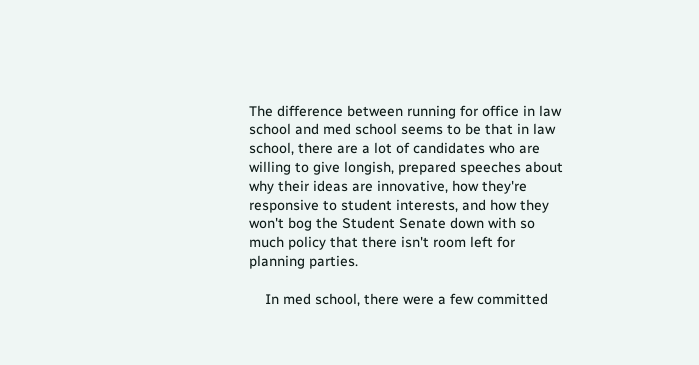The difference between running for office in law school and med school seems to be that in law school, there are a lot of candidates who are willing to give longish, prepared speeches about why their ideas are innovative, how they're responsive to student interests, and how they won't bog the Student Senate down with so much policy that there isn't room left for planning parties.

    In med school, there were a few committed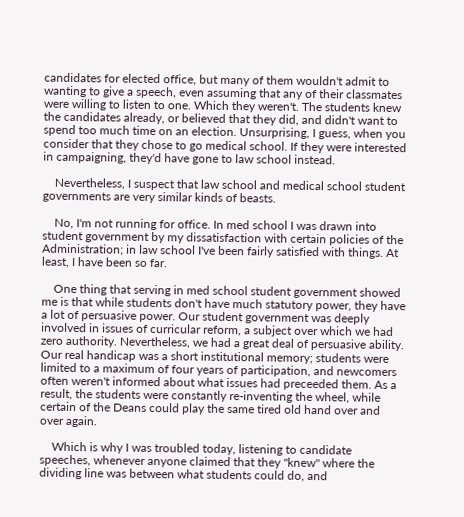candidates for elected office, but many of them wouldn't admit to wanting to give a speech, even assuming that any of their classmates were willing to listen to one. Which they weren't. The students knew the candidates already, or believed that they did, and didn't want to spend too much time on an election. Unsurprising, I guess, when you consider that they chose to go medical school. If they were interested in campaigning, they'd have gone to law school instead.

    Nevertheless, I suspect that law school and medical school student governments are very similar kinds of beasts.

    No, I'm not running for office. In med school I was drawn into student government by my dissatisfaction with certain policies of the Administration; in law school I've been fairly satisfied with things. At least, I have been so far.

    One thing that serving in med school student government showed me is that while students don't have much statutory power, they have a lot of persuasive power. Our student government was deeply involved in issues of curricular reform, a subject over which we had zero authority. Nevertheless, we had a great deal of persuasive ability. Our real handicap was a short institutional memory; students were limited to a maximum of four years of participation, and newcomers often weren't informed about what issues had preceeded them. As a result, the students were constantly re-inventing the wheel, while certain of the Deans could play the same tired old hand over and over again.

    Which is why I was troubled today, listening to candidate speeches, whenever anyone claimed that they "knew" where the dividing line was between what students could do, and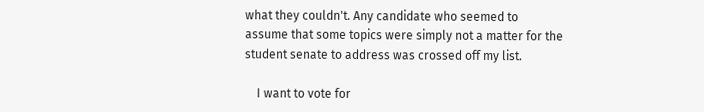what they couldn't. Any candidate who seemed to assume that some topics were simply not a matter for the student senate to address was crossed off my list.

    I want to vote for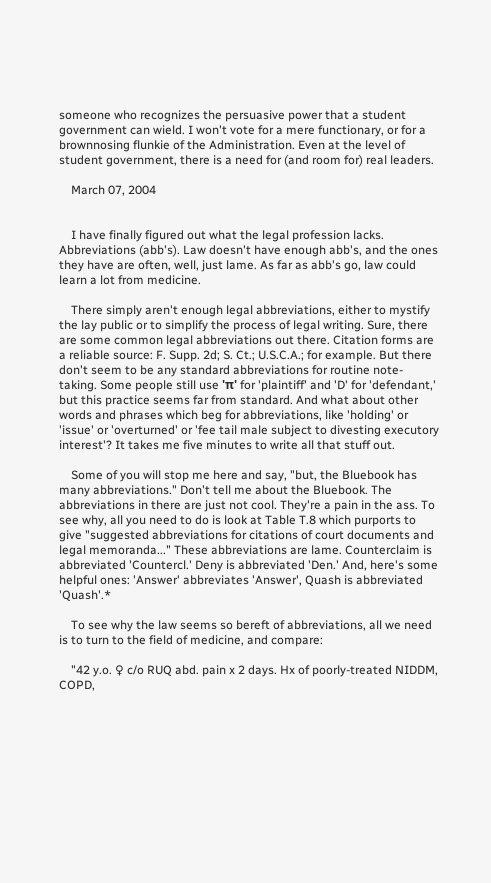someone who recognizes the persuasive power that a student government can wield. I won't vote for a mere functionary, or for a brownnosing flunkie of the Administration. Even at the level of student government, there is a need for (and room for) real leaders.

    March 07, 2004


    I have finally figured out what the legal profession lacks. Abbreviations (abb's). Law doesn't have enough abb's, and the ones they have are often, well, just lame. As far as abb's go, law could learn a lot from medicine.

    There simply aren't enough legal abbreviations, either to mystify the lay public or to simplify the process of legal writing. Sure, there are some common legal abbreviations out there. Citation forms are a reliable source: F. Supp. 2d; S. Ct.; U.S.C.A.; for example. But there don't seem to be any standard abbreviations for routine note-taking. Some people still use 'π' for 'plaintiff' and 'D' for 'defendant,' but this practice seems far from standard. And what about other words and phrases which beg for abbreviations, like 'holding' or 'issue' or 'overturned' or 'fee tail male subject to divesting executory interest'? It takes me five minutes to write all that stuff out.

    Some of you will stop me here and say, "but, the Bluebook has many abbreviations." Don't tell me about the Bluebook. The abbreviations in there are just not cool. They're a pain in the ass. To see why, all you need to do is look at Table T.8 which purports to give "suggested abbreviations for citations of court documents and legal memoranda..." These abbreviations are lame. Counterclaim is abbreviated 'Countercl.' Deny is abbreviated 'Den.' And, here's some helpful ones: 'Answer' abbreviates 'Answer', Quash is abbreviated 'Quash'.*

    To see why the law seems so bereft of abbreviations, all we need is to turn to the field of medicine, and compare:

    "42 y.o. ♀ c/o RUQ abd. pain x 2 days. Hx of poorly-treated NIDDM, COPD,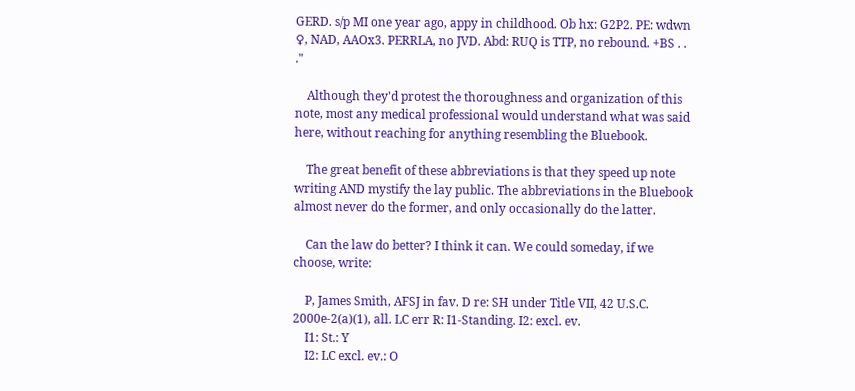GERD. s/p MI one year ago, appy in childhood. Ob hx: G2P2. PE: wdwn ♀, NAD, AAOx3. PERRLA, no JVD. Abd: RUQ is TTP, no rebound. +BS . . ."

    Although they'd protest the thoroughness and organization of this note, most any medical professional would understand what was said here, without reaching for anything resembling the Bluebook.

    The great benefit of these abbreviations is that they speed up note writing AND mystify the lay public. The abbreviations in the Bluebook almost never do the former, and only occasionally do the latter.

    Can the law do better? I think it can. We could someday, if we choose, write:

    P, James Smith, AFSJ in fav. D re: SH under Title VII, 42 U.S.C. 2000e-2(a)(1), all. LC err R: I1-Standing. I2: excl. ev.
    I1: St.: Y
    I2: LC excl. ev.: O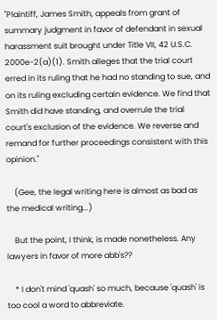"Plaintiff, James Smith, appeals from grant of summary judgment in favor of defendant in sexual harassment suit brought under Title VII, 42 U.S.C. 2000e-2(a)(1). Smith alleges that the trial court erred in its ruling that he had no standing to sue, and on its ruling excluding certain evidence. We find that Smith did have standing, and overrule the trial court's exclusion of the evidence. We reverse and remand for further proceedings consistent with this opinion."

    (Gee, the legal writing here is almost as bad as the medical writing...)

    But the point, I think, is made nonetheless. Any lawyers in favor of more abb's??

    * I don't mind 'quash' so much, because 'quash' is too cool a word to abbreviate.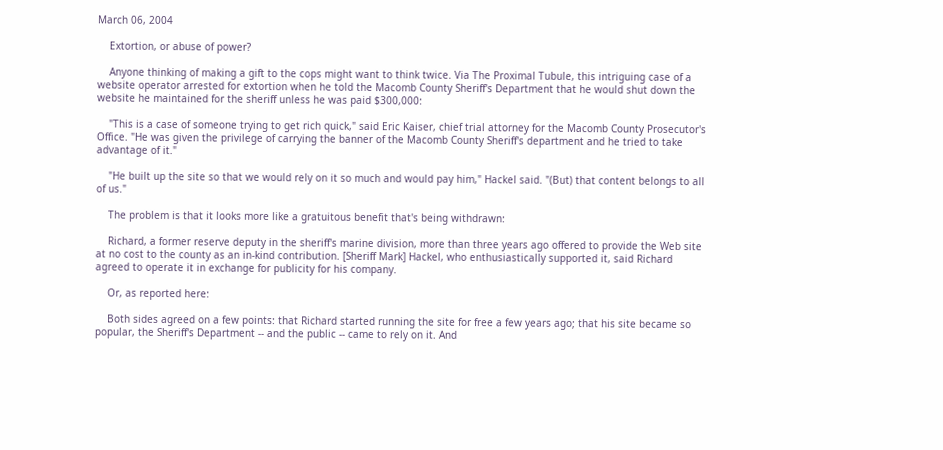March 06, 2004

    Extortion, or abuse of power?

    Anyone thinking of making a gift to the cops might want to think twice. Via The Proximal Tubule, this intriguing case of a website operator arrested for extortion when he told the Macomb County Sheriff's Department that he would shut down the website he maintained for the sheriff unless he was paid $300,000:

    "This is a case of someone trying to get rich quick," said Eric Kaiser, chief trial attorney for the Macomb County Prosecutor's Office. "He was given the privilege of carrying the banner of the Macomb County Sheriff's department and he tried to take advantage of it."

    "He built up the site so that we would rely on it so much and would pay him," Hackel said. "(But) that content belongs to all of us."

    The problem is that it looks more like a gratuitous benefit that's being withdrawn:

    Richard, a former reserve deputy in the sheriff's marine division, more than three years ago offered to provide the Web site at no cost to the county as an in-kind contribution. [Sheriff Mark] Hackel, who enthusiastically supported it, said Richard agreed to operate it in exchange for publicity for his company.

    Or, as reported here:

    Both sides agreed on a few points: that Richard started running the site for free a few years ago; that his site became so popular, the Sheriff's Department -- and the public -- came to rely on it. And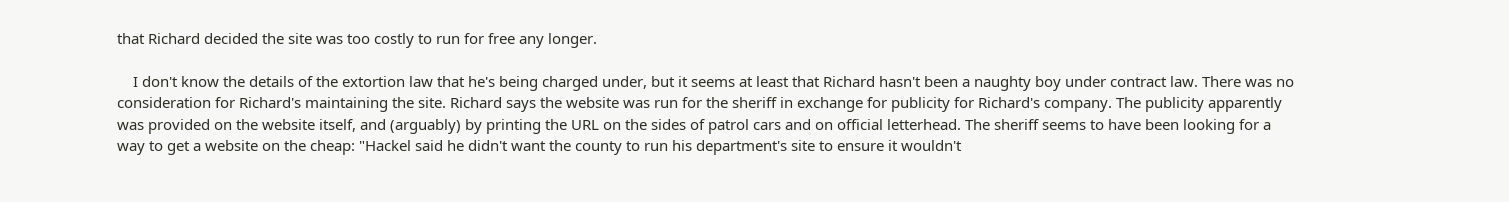that Richard decided the site was too costly to run for free any longer.

    I don't know the details of the extortion law that he's being charged under, but it seems at least that Richard hasn't been a naughty boy under contract law. There was no consideration for Richard's maintaining the site. Richard says the website was run for the sheriff in exchange for publicity for Richard's company. The publicity apparently was provided on the website itself, and (arguably) by printing the URL on the sides of patrol cars and on official letterhead. The sheriff seems to have been looking for a way to get a website on the cheap: "Hackel said he didn't want the county to run his department's site to ensure it wouldn't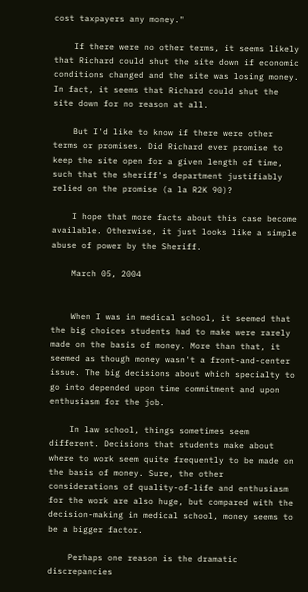cost taxpayers any money."

    If there were no other terms, it seems likely that Richard could shut the site down if economic conditions changed and the site was losing money. In fact, it seems that Richard could shut the site down for no reason at all.

    But I'd like to know if there were other terms or promises. Did Richard ever promise to keep the site open for a given length of time, such that the sheriff's department justifiably relied on the promise (a la R2K 90)?

    I hope that more facts about this case become available. Otherwise, it just looks like a simple abuse of power by the Sheriff.

    March 05, 2004


    When I was in medical school, it seemed that the big choices students had to make were rarely made on the basis of money. More than that, it seemed as though money wasn't a front-and-center issue. The big decisions about which specialty to go into depended upon time commitment and upon enthusiasm for the job.

    In law school, things sometimes seem different. Decisions that students make about where to work seem quite frequently to be made on the basis of money. Sure, the other considerations of quality-of-life and enthusiasm for the work are also huge, but compared with the decision-making in medical school, money seems to be a bigger factor.

    Perhaps one reason is the dramatic discrepancies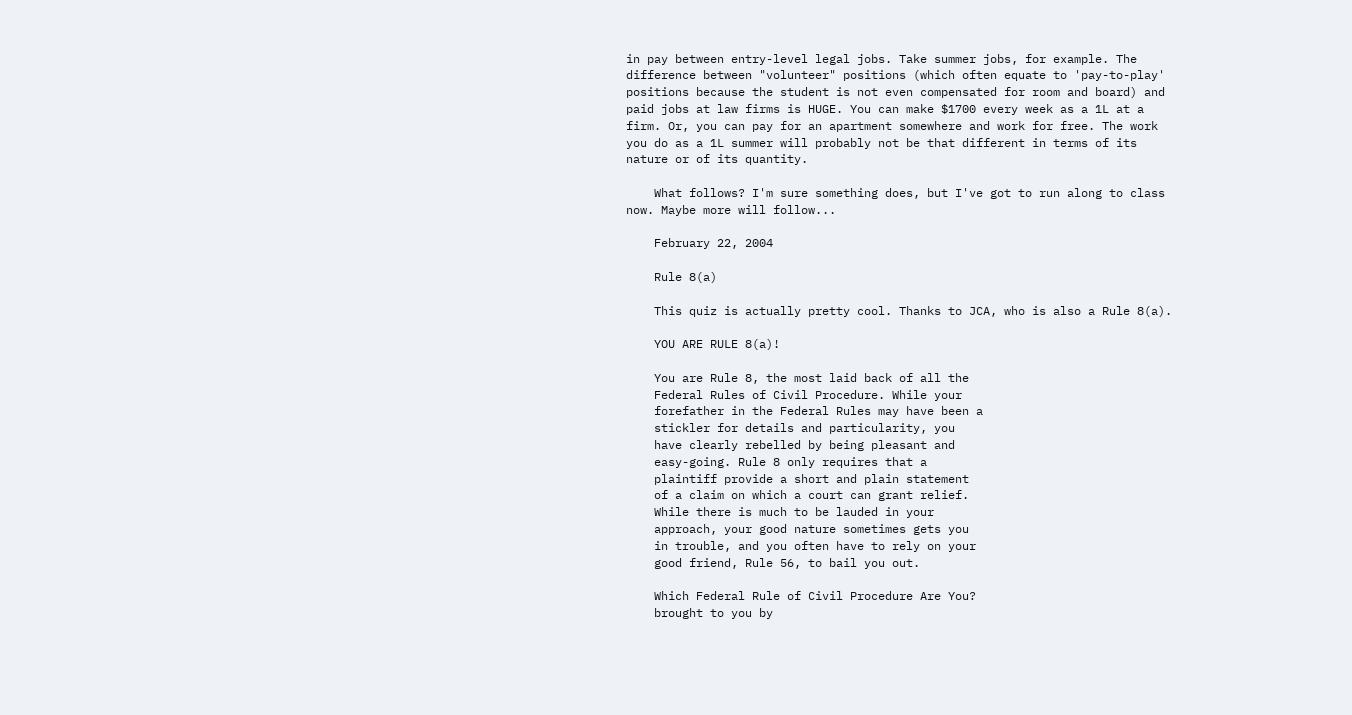in pay between entry-level legal jobs. Take summer jobs, for example. The difference between "volunteer" positions (which often equate to 'pay-to-play' positions because the student is not even compensated for room and board) and paid jobs at law firms is HUGE. You can make $1700 every week as a 1L at a firm. Or, you can pay for an apartment somewhere and work for free. The work you do as a 1L summer will probably not be that different in terms of its nature or of its quantity.

    What follows? I'm sure something does, but I've got to run along to class now. Maybe more will follow...

    February 22, 2004

    Rule 8(a)

    This quiz is actually pretty cool. Thanks to JCA, who is also a Rule 8(a).

    YOU ARE RULE 8(a)!

    You are Rule 8, the most laid back of all the
    Federal Rules of Civil Procedure. While your
    forefather in the Federal Rules may have been a
    stickler for details and particularity, you
    have clearly rebelled by being pleasant and
    easy-going. Rule 8 only requires that a
    plaintiff provide a short and plain statement
    of a claim on which a court can grant relief.
    While there is much to be lauded in your
    approach, your good nature sometimes gets you
    in trouble, and you often have to rely on your
    good friend, Rule 56, to bail you out.

    Which Federal Rule of Civil Procedure Are You?
    brought to you by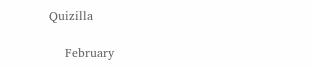Quizilla

    February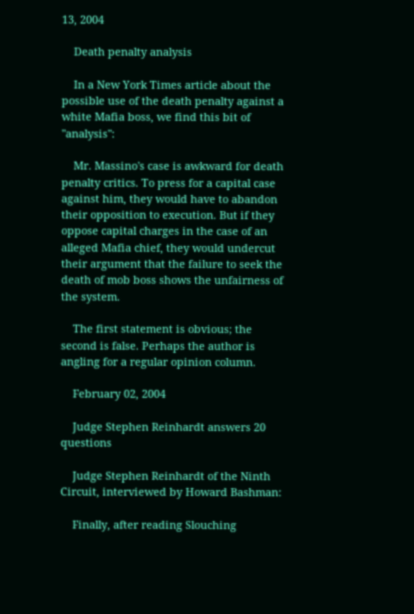13, 2004

    Death penalty analysis

    In a New York Times article about the possible use of the death penalty against a white Mafia boss, we find this bit of "analysis":

    Mr. Massino's case is awkward for death penalty critics. To press for a capital case against him, they would have to abandon their opposition to execution. But if they oppose capital charges in the case of an alleged Mafia chief, they would undercut their argument that the failure to seek the death of mob boss shows the unfairness of the system.

    The first statement is obvious; the second is false. Perhaps the author is angling for a regular opinion column.

    February 02, 2004

    Judge Stephen Reinhardt answers 20 questions

    Judge Stephen Reinhardt of the Ninth Circuit, interviewed by Howard Bashman:

    Finally, after reading Slouching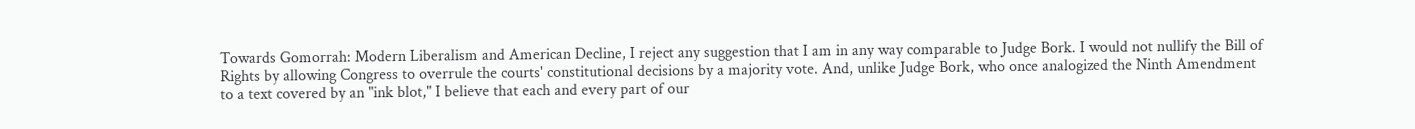Towards Gomorrah: Modern Liberalism and American Decline, I reject any suggestion that I am in any way comparable to Judge Bork. I would not nullify the Bill of Rights by allowing Congress to overrule the courts' constitutional decisions by a majority vote. And, unlike Judge Bork, who once analogized the Ninth Amendment to a text covered by an "ink blot," I believe that each and every part of our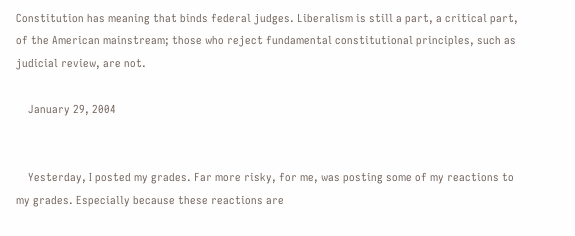Constitution has meaning that binds federal judges. Liberalism is still a part, a critical part, of the American mainstream; those who reject fundamental constitutional principles, such as judicial review, are not.

    January 29, 2004


    Yesterday, I posted my grades. Far more risky, for me, was posting some of my reactions to my grades. Especially because these reactions are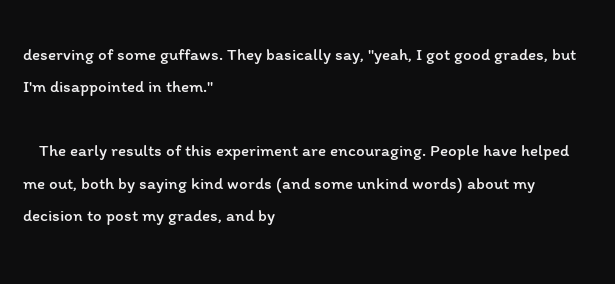deserving of some guffaws. They basically say, "yeah, I got good grades, but I'm disappointed in them."

    The early results of this experiment are encouraging. People have helped me out, both by saying kind words (and some unkind words) about my decision to post my grades, and by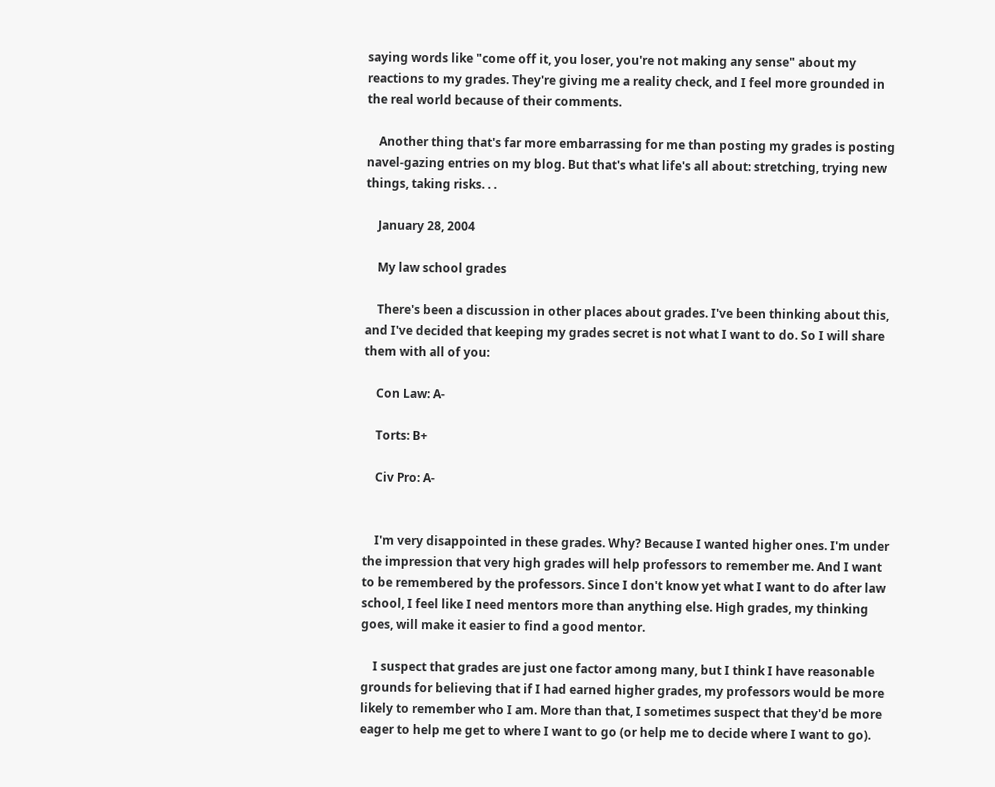saying words like "come off it, you loser, you're not making any sense" about my reactions to my grades. They're giving me a reality check, and I feel more grounded in the real world because of their comments.

    Another thing that's far more embarrassing for me than posting my grades is posting navel-gazing entries on my blog. But that's what life's all about: stretching, trying new things, taking risks. . .

    January 28, 2004

    My law school grades

    There's been a discussion in other places about grades. I've been thinking about this, and I've decided that keeping my grades secret is not what I want to do. So I will share them with all of you:

    Con Law: A-

    Torts: B+

    Civ Pro: A-


    I'm very disappointed in these grades. Why? Because I wanted higher ones. I'm under the impression that very high grades will help professors to remember me. And I want to be remembered by the professors. Since I don't know yet what I want to do after law school, I feel like I need mentors more than anything else. High grades, my thinking goes, will make it easier to find a good mentor.

    I suspect that grades are just one factor among many, but I think I have reasonable grounds for believing that if I had earned higher grades, my professors would be more likely to remember who I am. More than that, I sometimes suspect that they'd be more eager to help me get to where I want to go (or help me to decide where I want to go).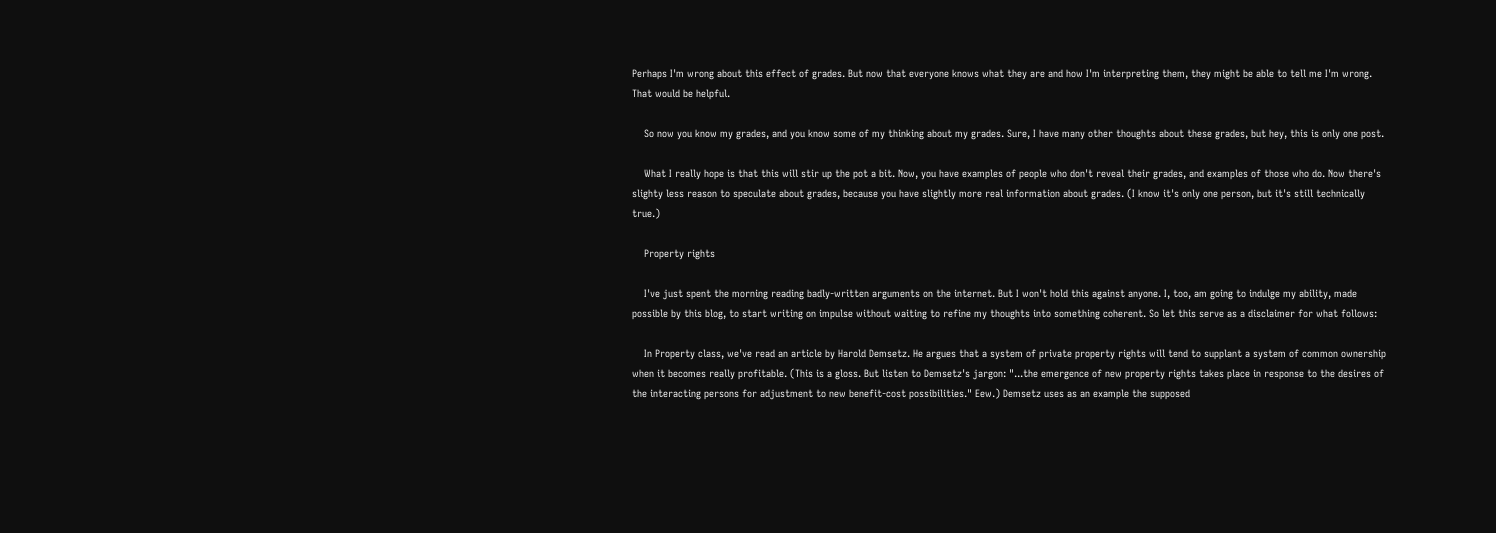Perhaps I'm wrong about this effect of grades. But now that everyone knows what they are and how I'm interpreting them, they might be able to tell me I'm wrong. That would be helpful.

    So now you know my grades, and you know some of my thinking about my grades. Sure, I have many other thoughts about these grades, but hey, this is only one post.

    What I really hope is that this will stir up the pot a bit. Now, you have examples of people who don't reveal their grades, and examples of those who do. Now there's slighty less reason to speculate about grades, because you have slightly more real information about grades. (I know it's only one person, but it's still technically true.)

    Property rights

    I've just spent the morning reading badly-written arguments on the internet. But I won't hold this against anyone. I, too, am going to indulge my ability, made possible by this blog, to start writing on impulse without waiting to refine my thoughts into something coherent. So let this serve as a disclaimer for what follows:

    In Property class, we've read an article by Harold Demsetz. He argues that a system of private property rights will tend to supplant a system of common ownership when it becomes really profitable. (This is a gloss. But listen to Demsetz's jargon: "...the emergence of new property rights takes place in response to the desires of the interacting persons for adjustment to new benefit-cost possibilities." Eew.) Demsetz uses as an example the supposed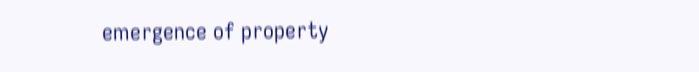emergence of property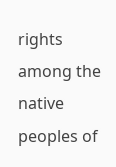rights among the native peoples of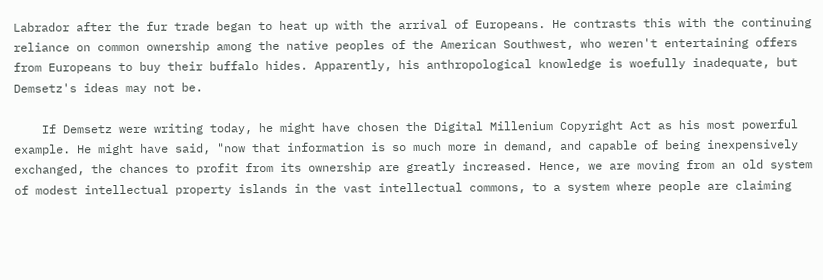Labrador after the fur trade began to heat up with the arrival of Europeans. He contrasts this with the continuing reliance on common ownership among the native peoples of the American Southwest, who weren't entertaining offers from Europeans to buy their buffalo hides. Apparently, his anthropological knowledge is woefully inadequate, but Demsetz's ideas may not be.

    If Demsetz were writing today, he might have chosen the Digital Millenium Copyright Act as his most powerful example. He might have said, "now that information is so much more in demand, and capable of being inexpensively exchanged, the chances to profit from its ownership are greatly increased. Hence, we are moving from an old system of modest intellectual property islands in the vast intellectual commons, to a system where people are claiming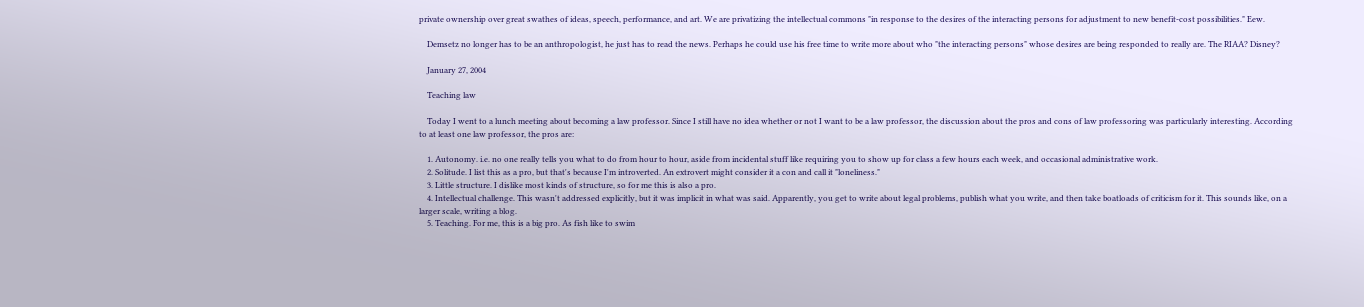private ownership over great swathes of ideas, speech, performance, and art. We are privatizing the intellectual commons "in response to the desires of the interacting persons for adjustment to new benefit-cost possibilities." Eew.

    Demsetz no longer has to be an anthropologist, he just has to read the news. Perhaps he could use his free time to write more about who "the interacting persons" whose desires are being responded to really are. The RIAA? Disney?

    January 27, 2004

    Teaching law

    Today I went to a lunch meeting about becoming a law professor. Since I still have no idea whether or not I want to be a law professor, the discussion about the pros and cons of law professoring was particularly interesting. According to at least one law professor, the pros are:

    1. Autonomy. i.e. no one really tells you what to do from hour to hour, aside from incidental stuff like requiring you to show up for class a few hours each week, and occasional administrative work.
    2. Solitude. I list this as a pro, but that's because I'm introverted. An extrovert might consider it a con and call it "loneliness."
    3. Little structure. I dislike most kinds of structure, so for me this is also a pro.
    4. Intellectual challenge. This wasn't addressed explicitly, but it was implicit in what was said. Apparently, you get to write about legal problems, publish what you write, and then take boatloads of criticism for it. This sounds like, on a larger scale, writing a blog.
    5. Teaching. For me, this is a big pro. As fish like to swim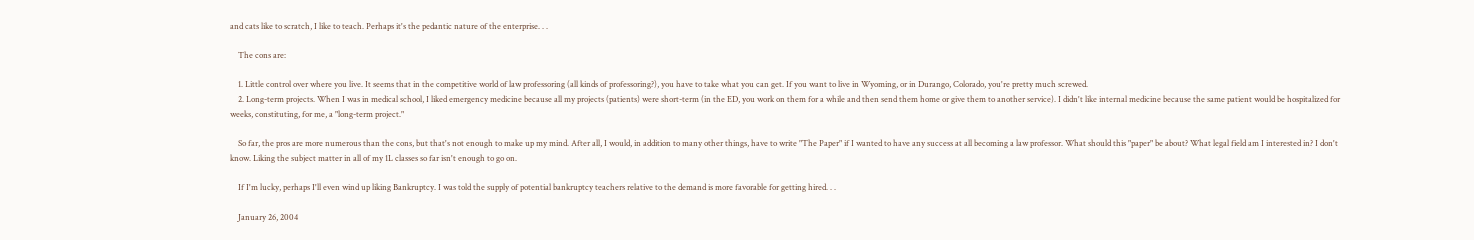and cats like to scratch, I like to teach. Perhaps it's the pedantic nature of the enterprise. . .

    The cons are:

    1. Little control over where you live. It seems that in the competitive world of law professoring (all kinds of professoring?), you have to take what you can get. If you want to live in Wyoming, or in Durango, Colorado, you're pretty much screwed.
    2. Long-term projects. When I was in medical school, I liked emergency medicine because all my projects (patients) were short-term (in the ED, you work on them for a while and then send them home or give them to another service). I didn't like internal medicine because the same patient would be hospitalized for weeks, constituting, for me, a "long-term project."

    So far, the pros are more numerous than the cons, but that's not enough to make up my mind. After all, I would, in addition to many other things, have to write "The Paper" if I wanted to have any success at all becoming a law professor. What should this "paper" be about? What legal field am I interested in? I don't know. Liking the subject matter in all of my 1L classes so far isn't enough to go on.

    If I'm lucky, perhaps I'll even wind up liking Bankruptcy. I was told the supply of potential bankruptcy teachers relative to the demand is more favorable for getting hired. . .

    January 26, 2004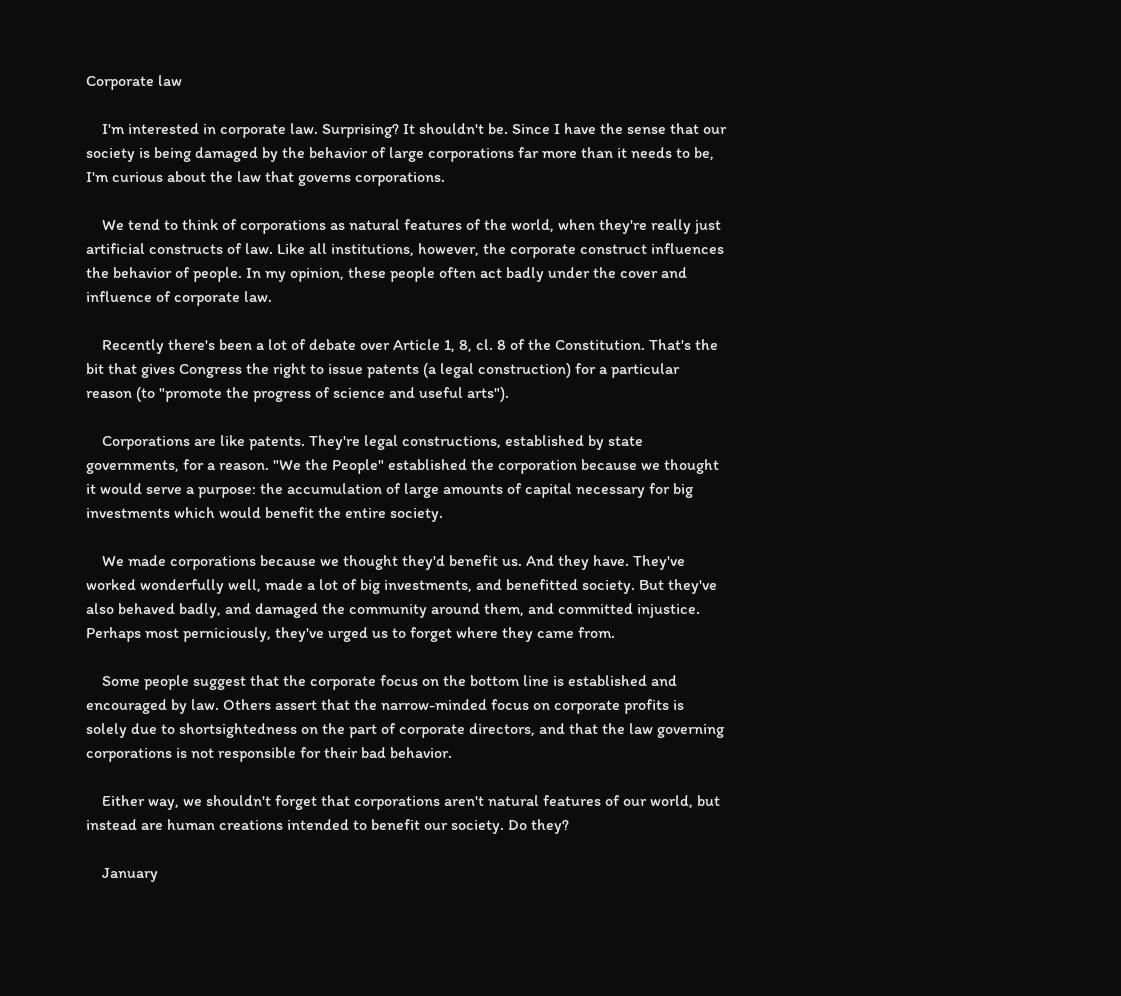Corporate law

    I'm interested in corporate law. Surprising? It shouldn't be. Since I have the sense that our society is being damaged by the behavior of large corporations far more than it needs to be, I'm curious about the law that governs corporations.

    We tend to think of corporations as natural features of the world, when they're really just artificial constructs of law. Like all institutions, however, the corporate construct influences the behavior of people. In my opinion, these people often act badly under the cover and influence of corporate law.

    Recently there's been a lot of debate over Article 1, 8, cl. 8 of the Constitution. That's the bit that gives Congress the right to issue patents (a legal construction) for a particular reason (to "promote the progress of science and useful arts").

    Corporations are like patents. They're legal constructions, established by state governments, for a reason. "We the People" established the corporation because we thought it would serve a purpose: the accumulation of large amounts of capital necessary for big investments which would benefit the entire society.

    We made corporations because we thought they'd benefit us. And they have. They've worked wonderfully well, made a lot of big investments, and benefitted society. But they've also behaved badly, and damaged the community around them, and committed injustice. Perhaps most perniciously, they've urged us to forget where they came from.

    Some people suggest that the corporate focus on the bottom line is established and encouraged by law. Others assert that the narrow-minded focus on corporate profits is solely due to shortsightedness on the part of corporate directors, and that the law governing corporations is not responsible for their bad behavior.

    Either way, we shouldn't forget that corporations aren't natural features of our world, but instead are human creations intended to benefit our society. Do they?

    January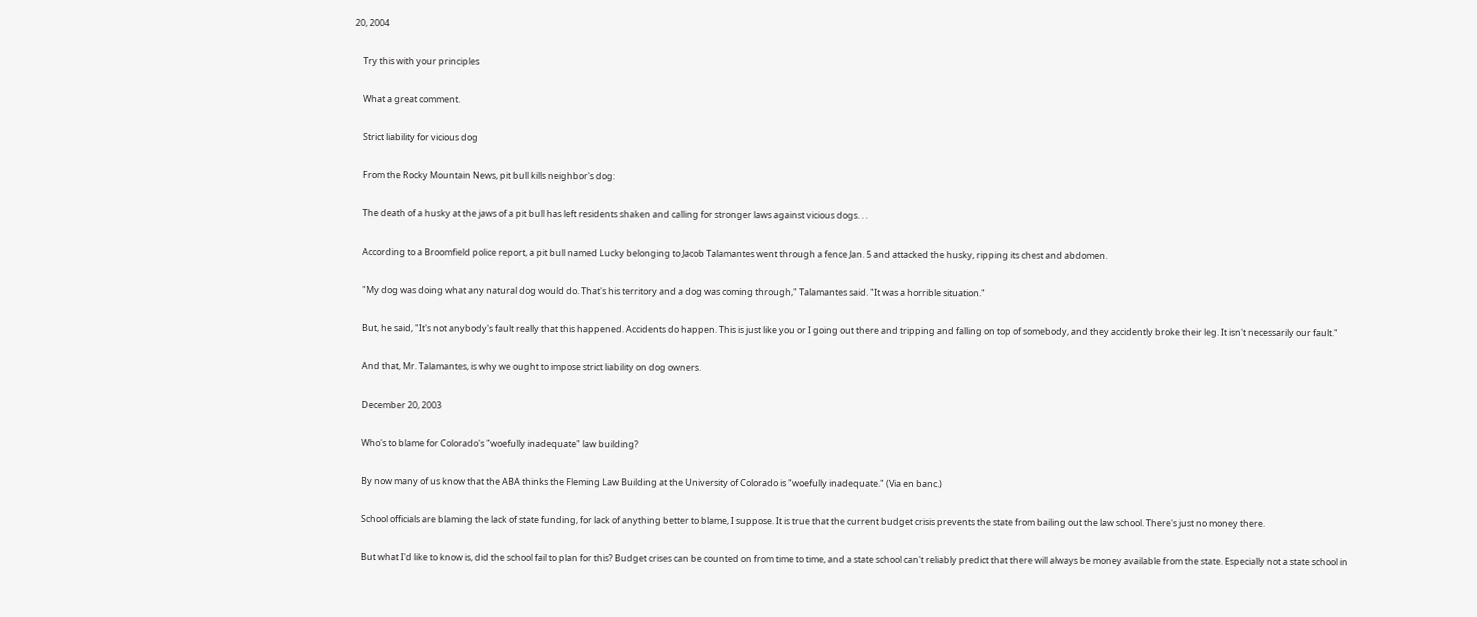20, 2004

    Try this with your principles

    What a great comment.

    Strict liability for vicious dog

    From the Rocky Mountain News, pit bull kills neighbor's dog:

    The death of a husky at the jaws of a pit bull has left residents shaken and calling for stronger laws against vicious dogs. . .

    According to a Broomfield police report, a pit bull named Lucky belonging to Jacob Talamantes went through a fence Jan. 5 and attacked the husky, ripping its chest and abdomen.

    "My dog was doing what any natural dog would do. That's his territory and a dog was coming through," Talamantes said. "It was a horrible situation."

    But, he said, "It's not anybody's fault really that this happened. Accidents do happen. This is just like you or I going out there and tripping and falling on top of somebody, and they accidently broke their leg. It isn't necessarily our fault."

    And that, Mr. Talamantes, is why we ought to impose strict liability on dog owners.

    December 20, 2003

    Who's to blame for Colorado's "woefully inadequate" law building?

    By now many of us know that the ABA thinks the Fleming Law Building at the University of Colorado is "woefully inadequate." (Via en banc.)

    School officials are blaming the lack of state funding, for lack of anything better to blame, I suppose. It is true that the current budget crisis prevents the state from bailing out the law school. There's just no money there.

    But what I'd like to know is, did the school fail to plan for this? Budget crises can be counted on from time to time, and a state school can't reliably predict that there will always be money available from the state. Especially not a state school in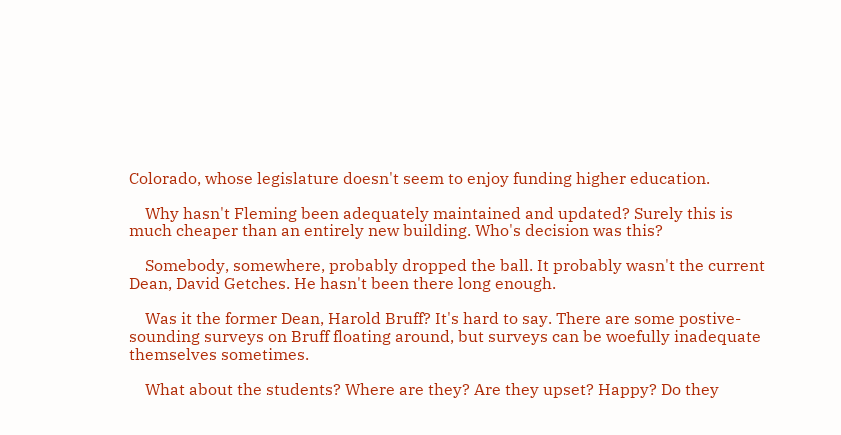Colorado, whose legislature doesn't seem to enjoy funding higher education.

    Why hasn't Fleming been adequately maintained and updated? Surely this is much cheaper than an entirely new building. Who's decision was this?

    Somebody, somewhere, probably dropped the ball. It probably wasn't the current Dean, David Getches. He hasn't been there long enough.

    Was it the former Dean, Harold Bruff? It's hard to say. There are some postive-sounding surveys on Bruff floating around, but surveys can be woefully inadequate themselves sometimes.

    What about the students? Where are they? Are they upset? Happy? Do they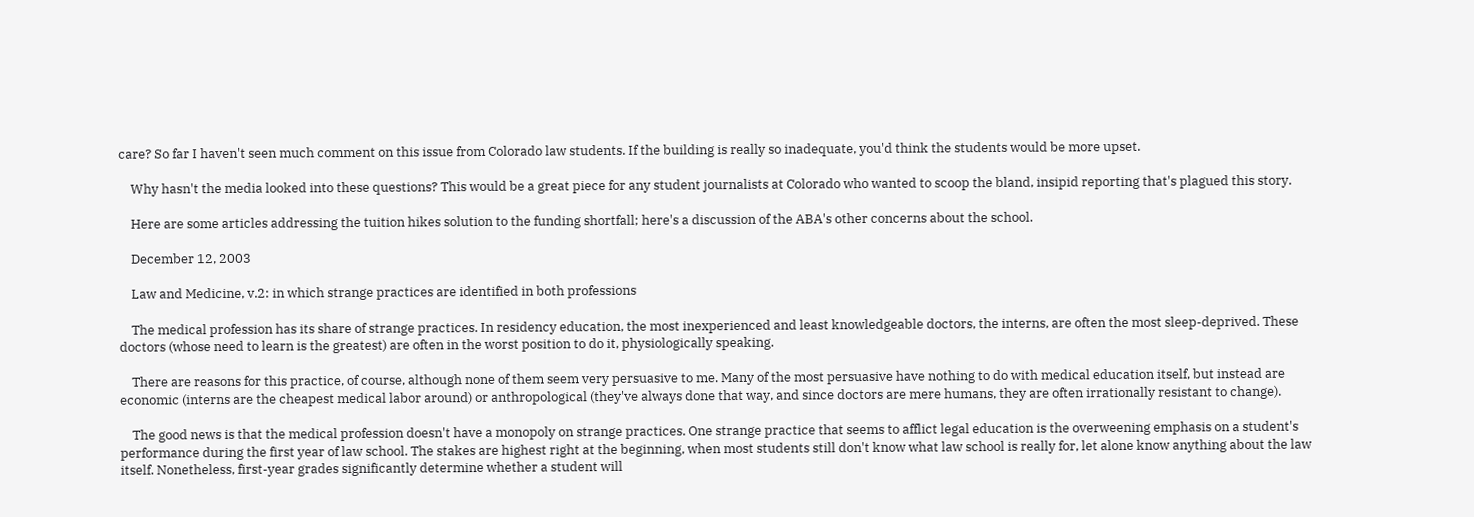care? So far I haven't seen much comment on this issue from Colorado law students. If the building is really so inadequate, you'd think the students would be more upset.

    Why hasn't the media looked into these questions? This would be a great piece for any student journalists at Colorado who wanted to scoop the bland, insipid reporting that's plagued this story.

    Here are some articles addressing the tuition hikes solution to the funding shortfall; here's a discussion of the ABA's other concerns about the school.

    December 12, 2003

    Law and Medicine, v.2: in which strange practices are identified in both professions

    The medical profession has its share of strange practices. In residency education, the most inexperienced and least knowledgeable doctors, the interns, are often the most sleep-deprived. These doctors (whose need to learn is the greatest) are often in the worst position to do it, physiologically speaking.

    There are reasons for this practice, of course, although none of them seem very persuasive to me. Many of the most persuasive have nothing to do with medical education itself, but instead are economic (interns are the cheapest medical labor around) or anthropological (they've always done that way, and since doctors are mere humans, they are often irrationally resistant to change).

    The good news is that the medical profession doesn't have a monopoly on strange practices. One strange practice that seems to afflict legal education is the overweening emphasis on a student's performance during the first year of law school. The stakes are highest right at the beginning, when most students still don't know what law school is really for, let alone know anything about the law itself. Nonetheless, first-year grades significantly determine whether a student will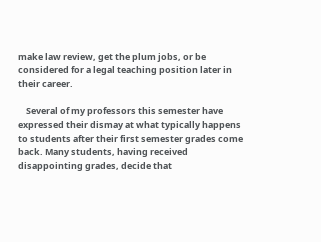make law review, get the plum jobs, or be considered for a legal teaching position later in their career.

    Several of my professors this semester have expressed their dismay at what typically happens to students after their first semester grades come back. Many students, having received disappointing grades, decide that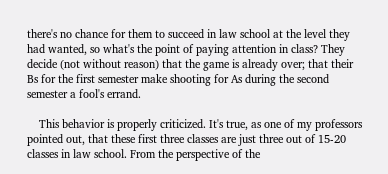there's no chance for them to succeed in law school at the level they had wanted, so what's the point of paying attention in class? They decide (not without reason) that the game is already over; that their Bs for the first semester make shooting for As during the second semester a fool's errand.

    This behavior is properly criticized. It's true, as one of my professors pointed out, that these first three classes are just three out of 15-20 classes in law school. From the perspective of the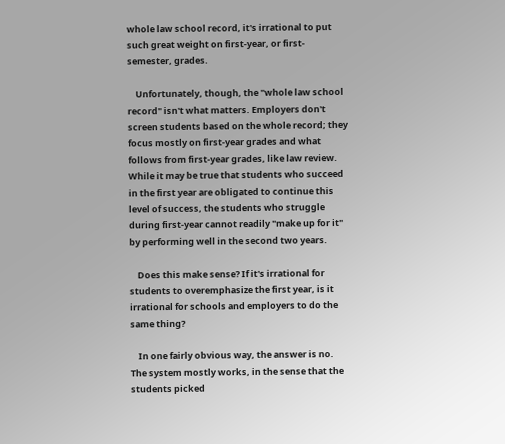whole law school record, it's irrational to put such great weight on first-year, or first-semester, grades.

    Unfortunately, though, the "whole law school record" isn't what matters. Employers don't screen students based on the whole record; they focus mostly on first-year grades and what follows from first-year grades, like law review. While it may be true that students who succeed in the first year are obligated to continue this level of success, the students who struggle during first-year cannot readily "make up for it" by performing well in the second two years.

    Does this make sense? If it's irrational for students to overemphasize the first year, is it irrational for schools and employers to do the same thing?

    In one fairly obvious way, the answer is no. The system mostly works, in the sense that the students picked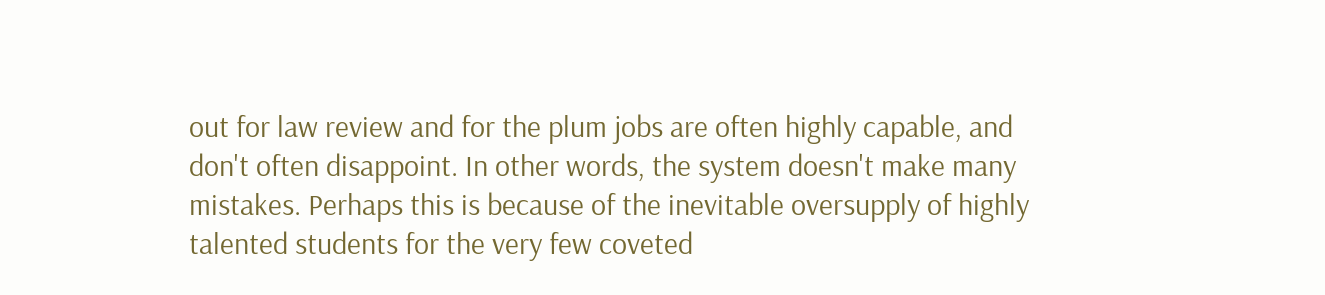out for law review and for the plum jobs are often highly capable, and don't often disappoint. In other words, the system doesn't make many mistakes. Perhaps this is because of the inevitable oversupply of highly talented students for the very few coveted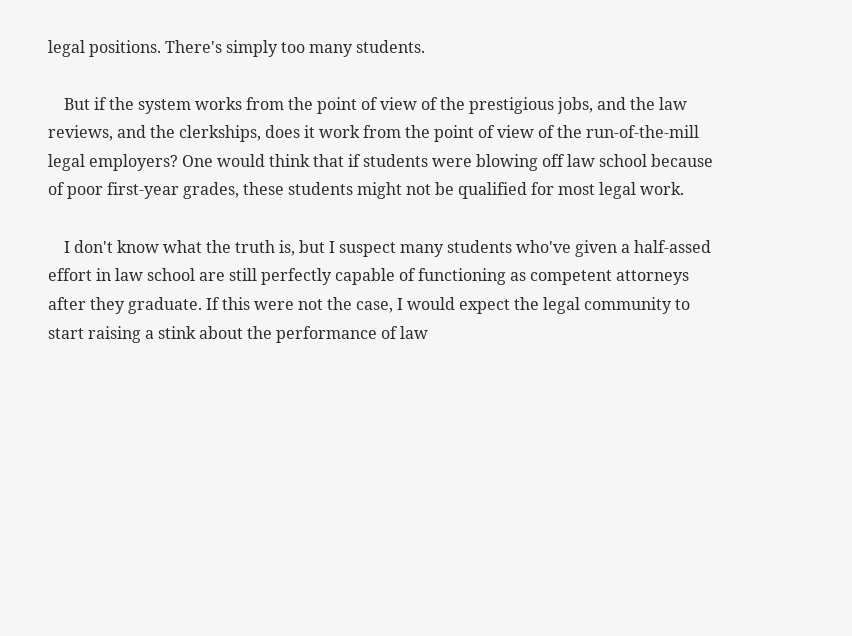legal positions. There's simply too many students.

    But if the system works from the point of view of the prestigious jobs, and the law reviews, and the clerkships, does it work from the point of view of the run-of-the-mill legal employers? One would think that if students were blowing off law school because of poor first-year grades, these students might not be qualified for most legal work.

    I don't know what the truth is, but I suspect many students who've given a half-assed effort in law school are still perfectly capable of functioning as competent attorneys after they graduate. If this were not the case, I would expect the legal community to start raising a stink about the performance of law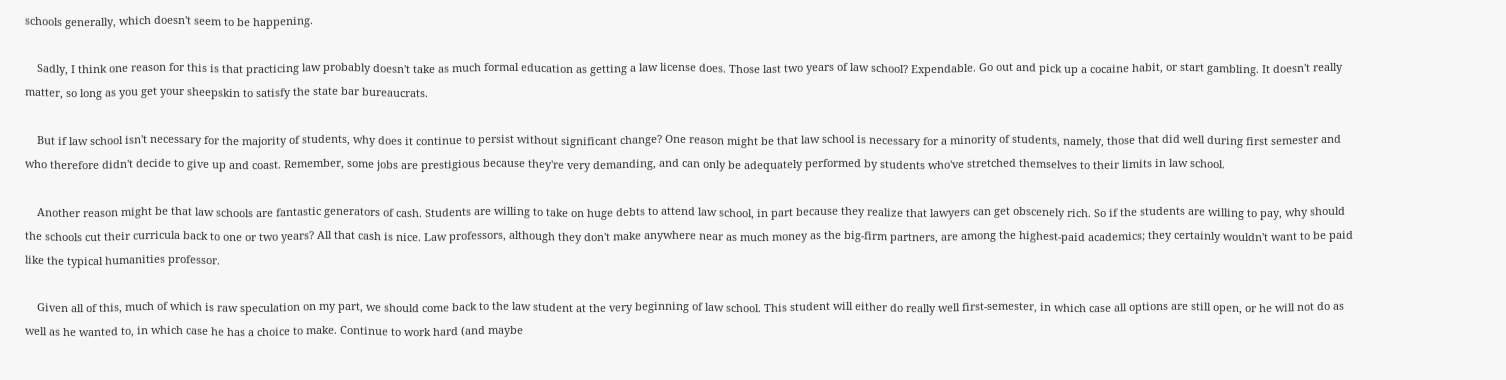schools generally, which doesn't seem to be happening.

    Sadly, I think one reason for this is that practicing law probably doesn't take as much formal education as getting a law license does. Those last two years of law school? Expendable. Go out and pick up a cocaine habit, or start gambling. It doesn't really matter, so long as you get your sheepskin to satisfy the state bar bureaucrats.

    But if law school isn't necessary for the majority of students, why does it continue to persist without significant change? One reason might be that law school is necessary for a minority of students, namely, those that did well during first semester and who therefore didn't decide to give up and coast. Remember, some jobs are prestigious because they're very demanding, and can only be adequately performed by students who've stretched themselves to their limits in law school.

    Another reason might be that law schools are fantastic generators of cash. Students are willing to take on huge debts to attend law school, in part because they realize that lawyers can get obscenely rich. So if the students are willing to pay, why should the schools cut their curricula back to one or two years? All that cash is nice. Law professors, although they don't make anywhere near as much money as the big-firm partners, are among the highest-paid academics; they certainly wouldn't want to be paid like the typical humanities professor.

    Given all of this, much of which is raw speculation on my part, we should come back to the law student at the very beginning of law school. This student will either do really well first-semester, in which case all options are still open, or he will not do as well as he wanted to, in which case he has a choice to make. Continue to work hard (and maybe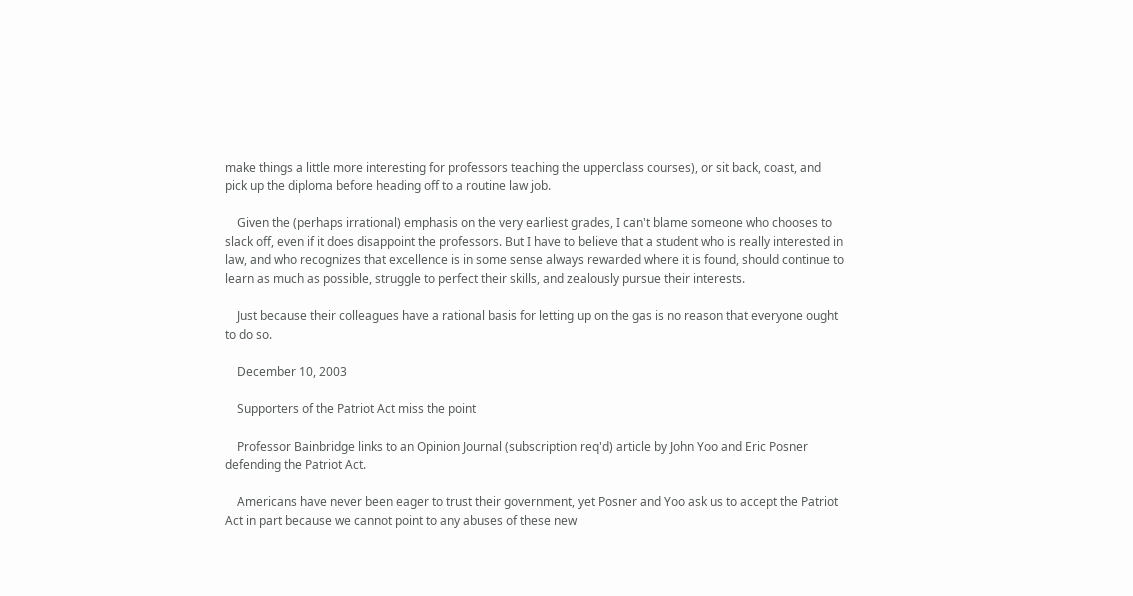make things a little more interesting for professors teaching the upperclass courses), or sit back, coast, and pick up the diploma before heading off to a routine law job.

    Given the (perhaps irrational) emphasis on the very earliest grades, I can't blame someone who chooses to slack off, even if it does disappoint the professors. But I have to believe that a student who is really interested in law, and who recognizes that excellence is in some sense always rewarded where it is found, should continue to learn as much as possible, struggle to perfect their skills, and zealously pursue their interests.

    Just because their colleagues have a rational basis for letting up on the gas is no reason that everyone ought to do so.

    December 10, 2003

    Supporters of the Patriot Act miss the point

    Professor Bainbridge links to an Opinion Journal (subscription req'd) article by John Yoo and Eric Posner defending the Patriot Act.

    Americans have never been eager to trust their government, yet Posner and Yoo ask us to accept the Patriot Act in part because we cannot point to any abuses of these new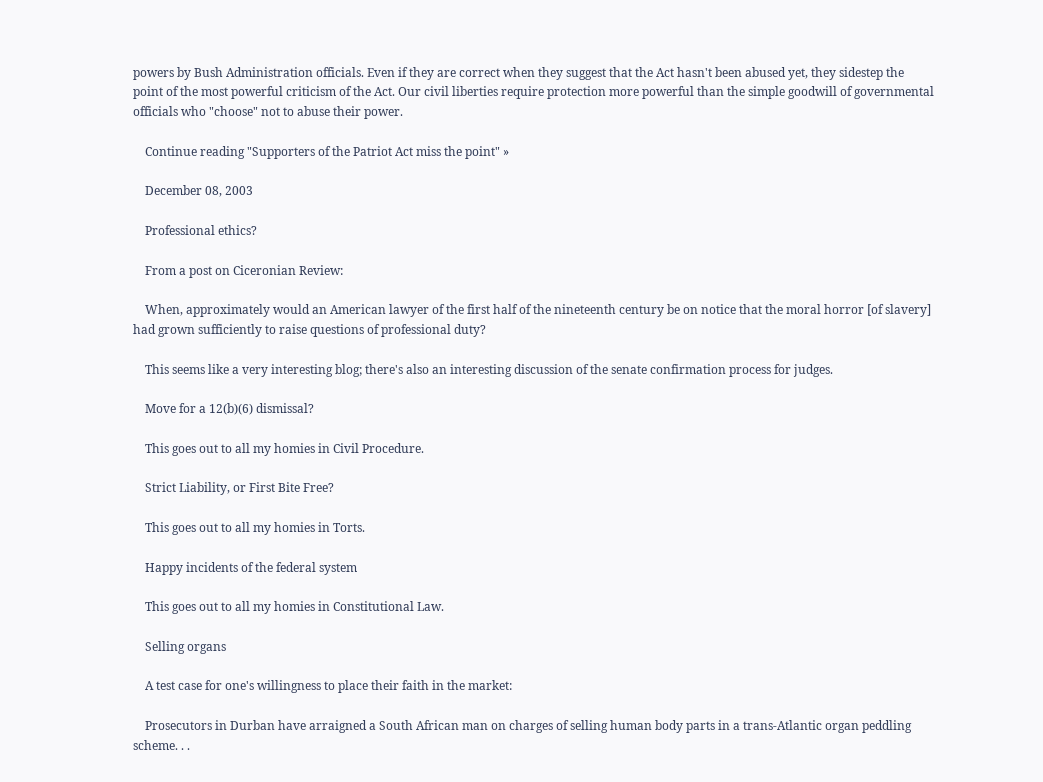powers by Bush Administration officials. Even if they are correct when they suggest that the Act hasn't been abused yet, they sidestep the point of the most powerful criticism of the Act. Our civil liberties require protection more powerful than the simple goodwill of governmental officials who "choose" not to abuse their power.

    Continue reading "Supporters of the Patriot Act miss the point" »

    December 08, 2003

    Professional ethics?

    From a post on Ciceronian Review:

    When, approximately would an American lawyer of the first half of the nineteenth century be on notice that the moral horror [of slavery] had grown sufficiently to raise questions of professional duty?

    This seems like a very interesting blog; there's also an interesting discussion of the senate confirmation process for judges.

    Move for a 12(b)(6) dismissal?

    This goes out to all my homies in Civil Procedure.

    Strict Liability, or First Bite Free?

    This goes out to all my homies in Torts.

    Happy incidents of the federal system

    This goes out to all my homies in Constitutional Law.

    Selling organs

    A test case for one's willingness to place their faith in the market:

    Prosecutors in Durban have arraigned a South African man on charges of selling human body parts in a trans-Atlantic organ peddling scheme. . .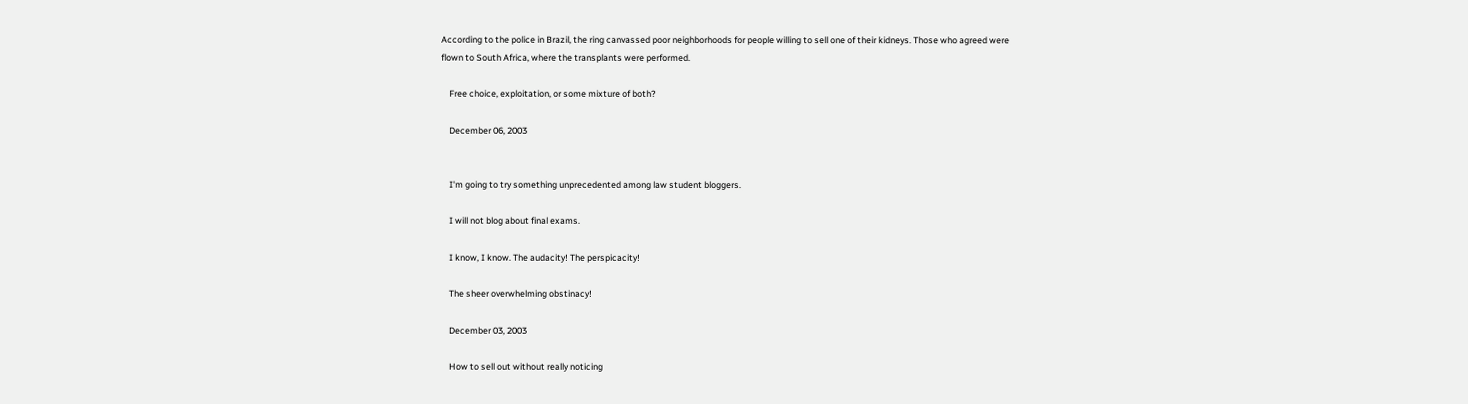According to the police in Brazil, the ring canvassed poor neighborhoods for people willing to sell one of their kidneys. Those who agreed were flown to South Africa, where the transplants were performed.

    Free choice, exploitation, or some mixture of both?

    December 06, 2003


    I'm going to try something unprecedented among law student bloggers.

    I will not blog about final exams.

    I know, I know. The audacity! The perspicacity!

    The sheer overwhelming obstinacy!

    December 03, 2003

    How to sell out without really noticing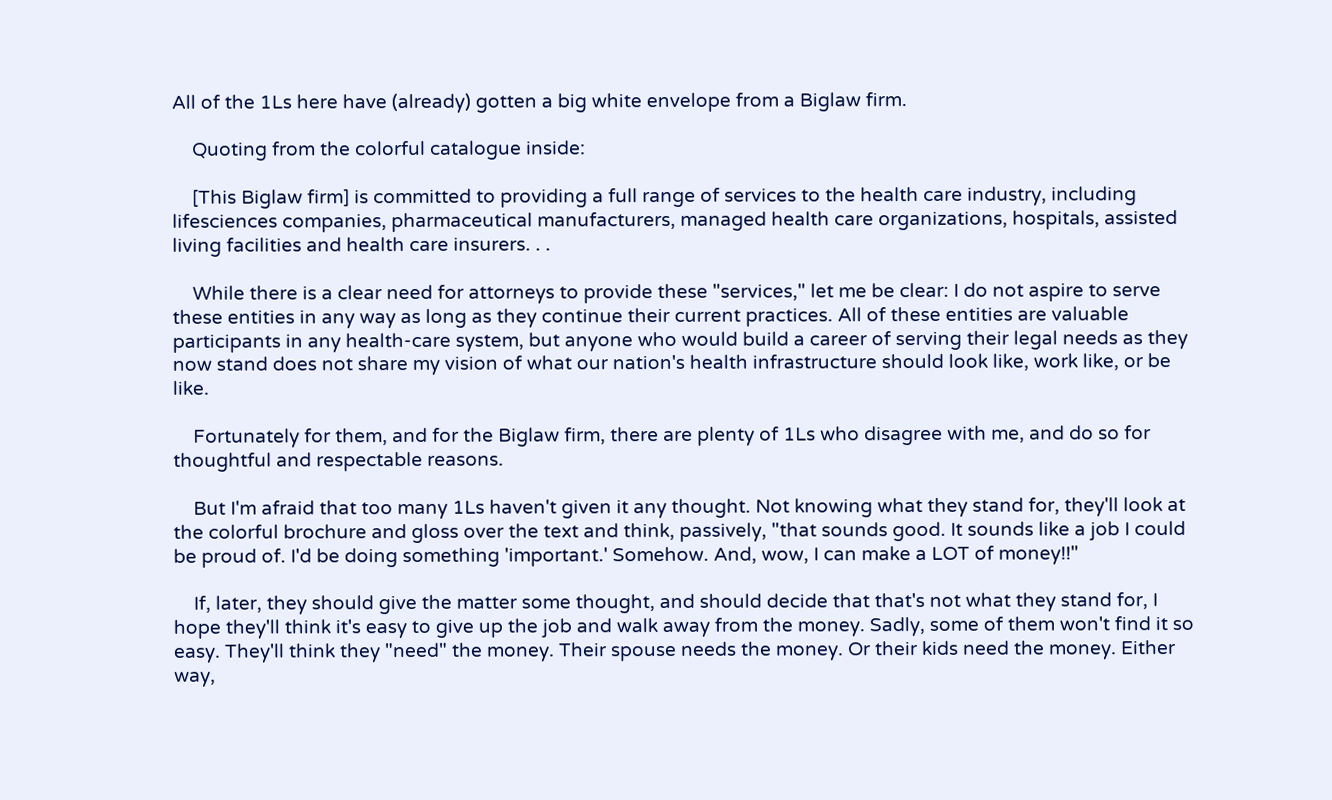All of the 1Ls here have (already) gotten a big white envelope from a Biglaw firm.

    Quoting from the colorful catalogue inside:

    [This Biglaw firm] is committed to providing a full range of services to the health care industry, including lifesciences companies, pharmaceutical manufacturers, managed health care organizations, hospitals, assisted living facilities and health care insurers. . .

    While there is a clear need for attorneys to provide these "services," let me be clear: I do not aspire to serve these entities in any way as long as they continue their current practices. All of these entities are valuable participants in any health-care system, but anyone who would build a career of serving their legal needs as they now stand does not share my vision of what our nation's health infrastructure should look like, work like, or be like.

    Fortunately for them, and for the Biglaw firm, there are plenty of 1Ls who disagree with me, and do so for thoughtful and respectable reasons.

    But I'm afraid that too many 1Ls haven't given it any thought. Not knowing what they stand for, they'll look at the colorful brochure and gloss over the text and think, passively, "that sounds good. It sounds like a job I could be proud of. I'd be doing something 'important.' Somehow. And, wow, I can make a LOT of money!!"

    If, later, they should give the matter some thought, and should decide that that's not what they stand for, I hope they'll think it's easy to give up the job and walk away from the money. Sadly, some of them won't find it so easy. They'll think they "need" the money. Their spouse needs the money. Or their kids need the money. Either way,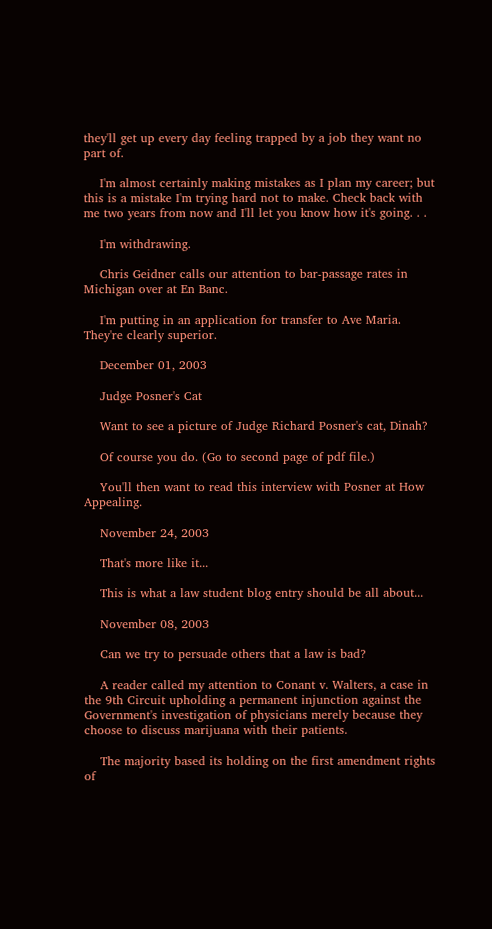they'll get up every day feeling trapped by a job they want no part of.

    I'm almost certainly making mistakes as I plan my career; but this is a mistake I'm trying hard not to make. Check back with me two years from now and I'll let you know how it's going. . .

    I'm withdrawing.

    Chris Geidner calls our attention to bar-passage rates in Michigan over at En Banc.

    I'm putting in an application for transfer to Ave Maria. They're clearly superior.

    December 01, 2003

    Judge Posner's Cat

    Want to see a picture of Judge Richard Posner's cat, Dinah?

    Of course you do. (Go to second page of pdf file.)

    You'll then want to read this interview with Posner at How Appealing.

    November 24, 2003

    That's more like it...

    This is what a law student blog entry should be all about...

    November 08, 2003

    Can we try to persuade others that a law is bad?

    A reader called my attention to Conant v. Walters, a case in the 9th Circuit upholding a permanent injunction against the Government's investigation of physicians merely because they choose to discuss marijuana with their patients.

    The majority based its holding on the first amendment rights of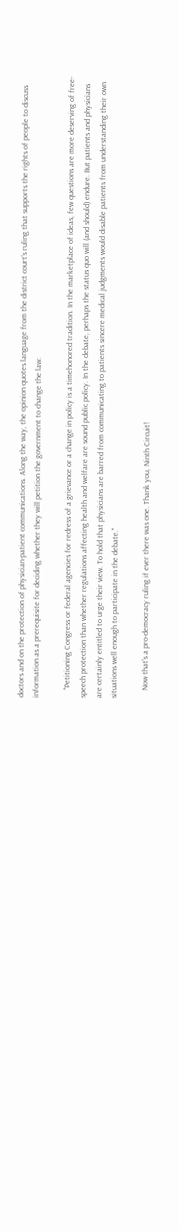doctors and on the protection of physician-patient communications. Along the way, the opinion quotes language from the district court's ruling that supports the rights of people to discuss information as a prerequisite for deciding whether they will petition the government to change the law:

    "Petitioning Congress or federal agencies for redress of a grievance or a change in policy is a timehonored tradition. In the marketplace of ideas, few questions are more deserving of free-speech protection than whether regulations affecting health and welfare are sound public policy. In the debate, perhaps the status quo will (and should) endure. But patients and physicians are certainly entitled to urge their view. To hold that physicians are barred from communicating to patients sincere medical judgments would disable patients from understanding their own situations well enough to participate in the debate."

    Now that's a pro-democracy ruling if ever there was one. Thank you, Ninth Circuit!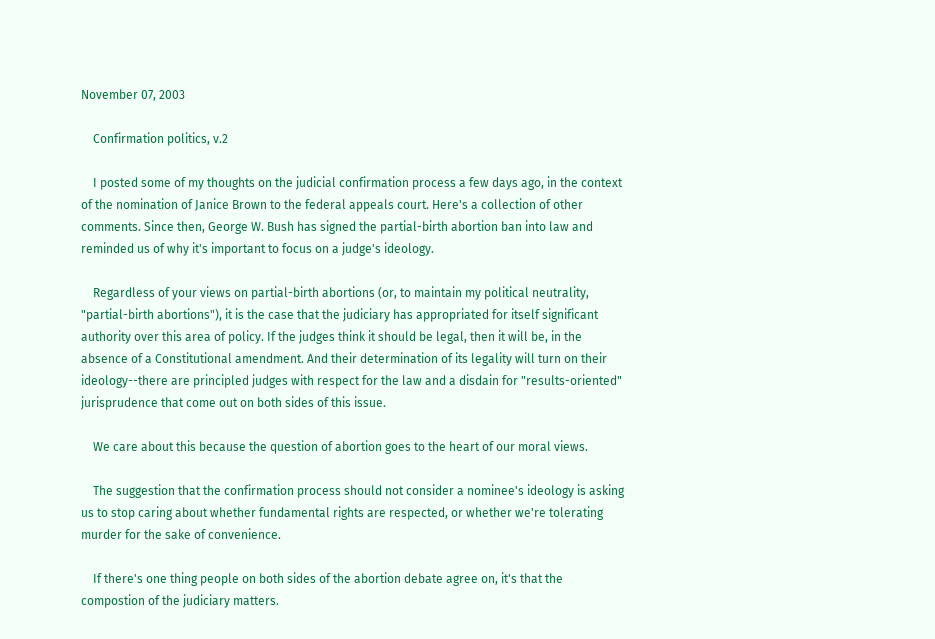November 07, 2003

    Confirmation politics, v.2

    I posted some of my thoughts on the judicial confirmation process a few days ago, in the context of the nomination of Janice Brown to the federal appeals court. Here's a collection of other comments. Since then, George W. Bush has signed the partial-birth abortion ban into law and reminded us of why it's important to focus on a judge's ideology.

    Regardless of your views on partial-birth abortions (or, to maintain my political neutrality, "partial-birth abortions"), it is the case that the judiciary has appropriated for itself significant authority over this area of policy. If the judges think it should be legal, then it will be, in the absence of a Constitutional amendment. And their determination of its legality will turn on their ideology--there are principled judges with respect for the law and a disdain for "results-oriented" jurisprudence that come out on both sides of this issue.

    We care about this because the question of abortion goes to the heart of our moral views.

    The suggestion that the confirmation process should not consider a nominee's ideology is asking us to stop caring about whether fundamental rights are respected, or whether we're tolerating murder for the sake of convenience.

    If there's one thing people on both sides of the abortion debate agree on, it's that the compostion of the judiciary matters.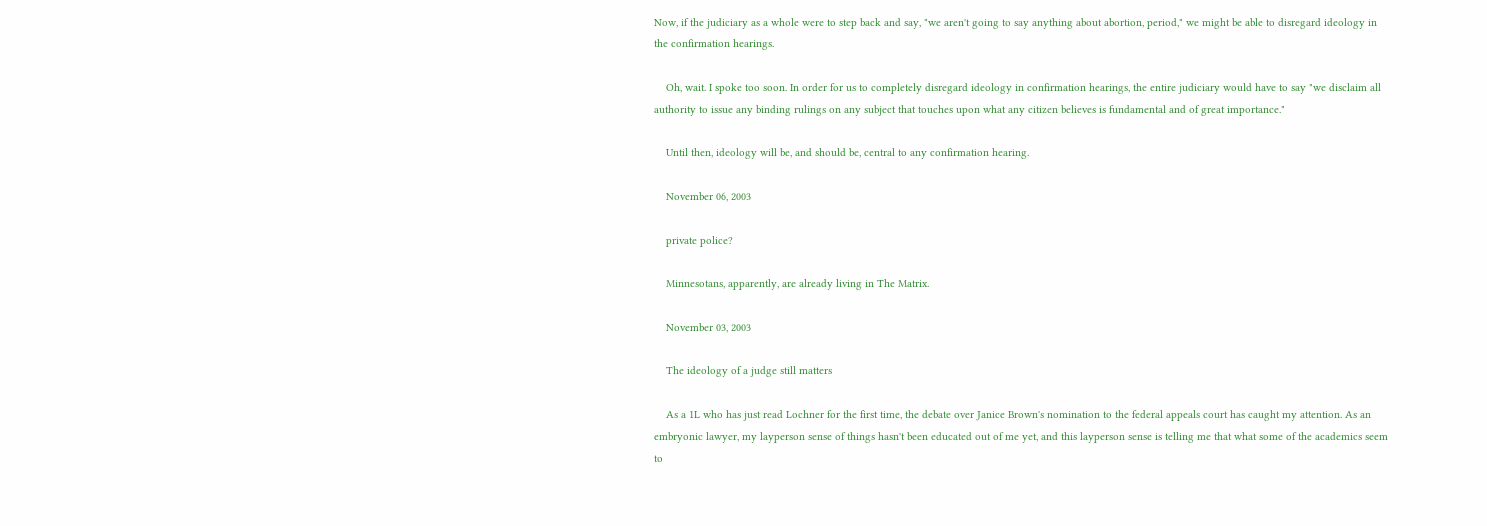Now, if the judiciary as a whole were to step back and say, "we aren't going to say anything about abortion, period," we might be able to disregard ideology in the confirmation hearings.

    Oh, wait. I spoke too soon. In order for us to completely disregard ideology in confirmation hearings, the entire judiciary would have to say "we disclaim all authority to issue any binding rulings on any subject that touches upon what any citizen believes is fundamental and of great importance."

    Until then, ideology will be, and should be, central to any confirmation hearing.

    November 06, 2003

    private police?

    Minnesotans, apparently, are already living in The Matrix.

    November 03, 2003

    The ideology of a judge still matters

    As a 1L who has just read Lochner for the first time, the debate over Janice Brown's nomination to the federal appeals court has caught my attention. As an embryonic lawyer, my layperson sense of things hasn't been educated out of me yet, and this layperson sense is telling me that what some of the academics seem to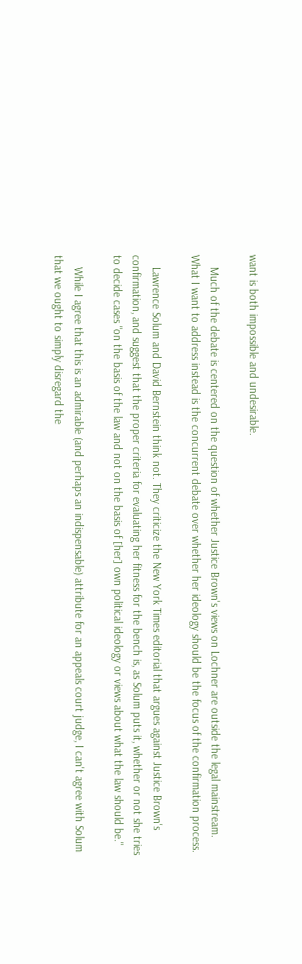want is both impossible and undesirable.

    Much of the debate is centered on the question of whether Justice Brown's views on Lochner are outside the legal mainstream. What I want to address instead is the concurrent debate over whether her ideology should be the focus of the confirmation process.

    Lawrence Solum and David Bernstein think not. They criticize the New York Times editorial that argues against Justice Brown's confirmation, and suggest that the proper criteria for evaluating her fitness for the bench is, as Solum puts it, whether or not she tries to decide cases "on the basis of the law and not on the basis of [her] own political ideology or views about what the law should be."

    While I agree that this is an admirable (and perhaps an indispensable) attribute for an appeals court judge, I can't agree with Solum that we ought to simply disregard the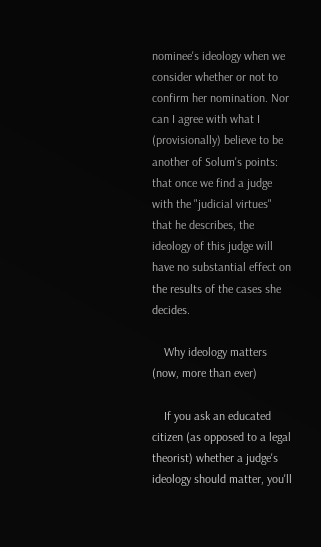nominee's ideology when we consider whether or not to confirm her nomination. Nor can I agree with what I (provisionally) believe to be another of Solum's points: that once we find a judge with the "judicial virtues" that he describes, the ideology of this judge will have no substantial effect on the results of the cases she decides.

    Why ideology matters (now, more than ever)

    If you ask an educated citizen (as opposed to a legal theorist) whether a judge's ideology should matter, you'll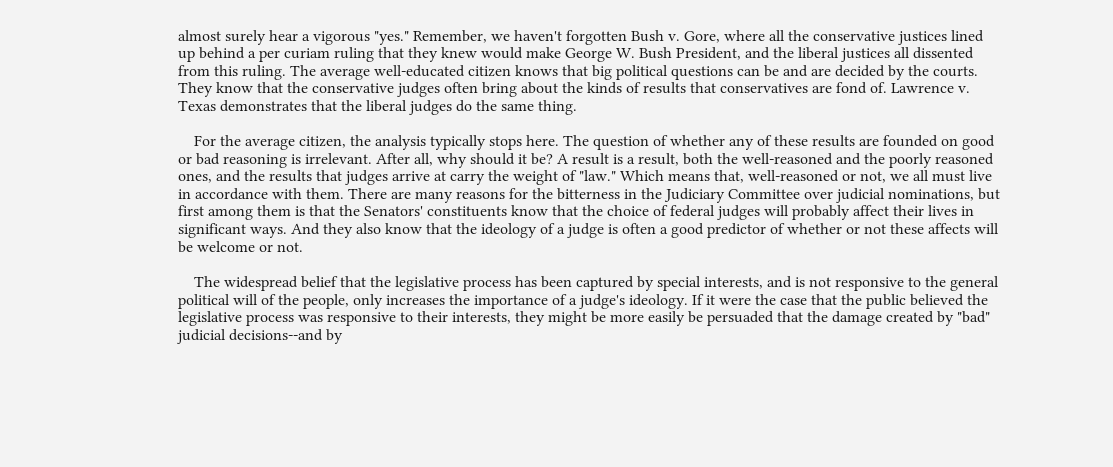almost surely hear a vigorous "yes." Remember, we haven't forgotten Bush v. Gore, where all the conservative justices lined up behind a per curiam ruling that they knew would make George W. Bush President, and the liberal justices all dissented from this ruling. The average well-educated citizen knows that big political questions can be and are decided by the courts. They know that the conservative judges often bring about the kinds of results that conservatives are fond of. Lawrence v. Texas demonstrates that the liberal judges do the same thing.

    For the average citizen, the analysis typically stops here. The question of whether any of these results are founded on good or bad reasoning is irrelevant. After all, why should it be? A result is a result, both the well-reasoned and the poorly reasoned ones, and the results that judges arrive at carry the weight of "law." Which means that, well-reasoned or not, we all must live in accordance with them. There are many reasons for the bitterness in the Judiciary Committee over judicial nominations, but first among them is that the Senators' constituents know that the choice of federal judges will probably affect their lives in significant ways. And they also know that the ideology of a judge is often a good predictor of whether or not these affects will be welcome or not.

    The widespread belief that the legislative process has been captured by special interests, and is not responsive to the general political will of the people, only increases the importance of a judge's ideology. If it were the case that the public believed the legislative process was responsive to their interests, they might be more easily be persuaded that the damage created by "bad" judicial decisions--and by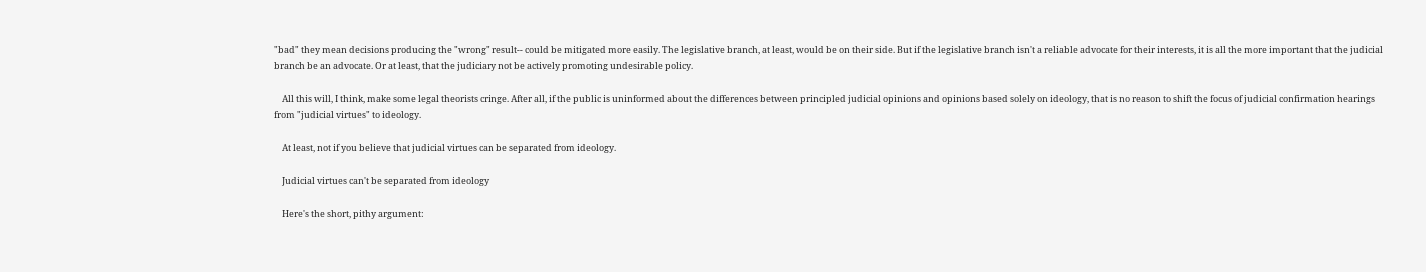"bad" they mean decisions producing the "wrong" result-- could be mitigated more easily. The legislative branch, at least, would be on their side. But if the legislative branch isn't a reliable advocate for their interests, it is all the more important that the judicial branch be an advocate. Or at least, that the judiciary not be actively promoting undesirable policy.

    All this will, I think, make some legal theorists cringe. After all, if the public is uninformed about the differences between principled judicial opinions and opinions based solely on ideology, that is no reason to shift the focus of judicial confirmation hearings from "judicial virtues" to ideology.

    At least, not if you believe that judicial virtues can be separated from ideology.

    Judicial virtues can't be separated from ideology

    Here's the short, pithy argument: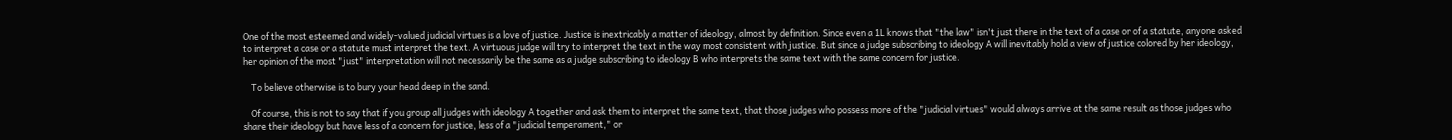One of the most esteemed and widely-valued judicial virtues is a love of justice. Justice is inextricably a matter of ideology, almost by definition. Since even a 1L knows that "the law" isn't just there in the text of a case or of a statute, anyone asked to interpret a case or a statute must interpret the text. A virtuous judge will try to interpret the text in the way most consistent with justice. But since a judge subscribing to ideology A will inevitably hold a view of justice colored by her ideology, her opinion of the most "just" interpretation will not necessarily be the same as a judge subscribing to ideology B who interprets the same text with the same concern for justice.

    To believe otherwise is to bury your head deep in the sand.

    Of course, this is not to say that if you group all judges with ideology A together and ask them to interpret the same text, that those judges who possess more of the "judicial virtues" would always arrive at the same result as those judges who share their ideology but have less of a concern for justice, less of a "judicial temperament," or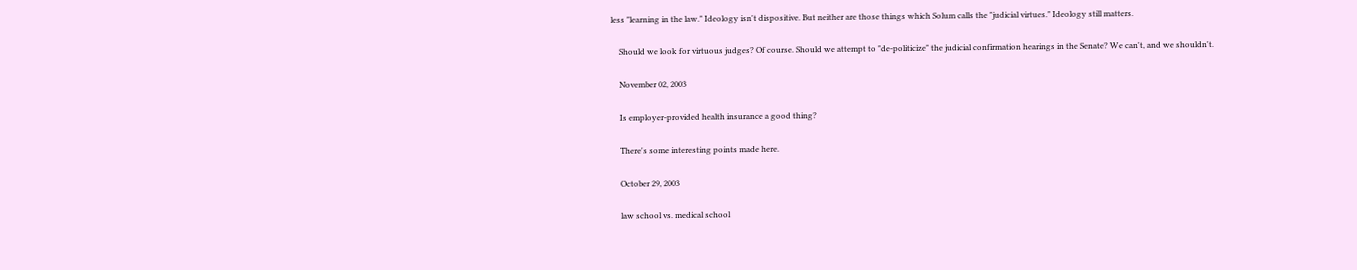less "learning in the law." Ideology isn't dispositive. But neither are those things which Solum calls the "judicial virtues." Ideology still matters.

    Should we look for virtuous judges? Of course. Should we attempt to "de-politicize" the judicial confirmation hearings in the Senate? We can't, and we shouldn't.

    November 02, 2003

    Is employer-provided health insurance a good thing?

    There's some interesting points made here.

    October 29, 2003

    law school vs. medical school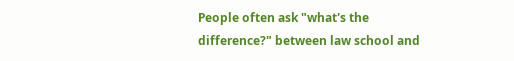People often ask "what's the difference?" between law school and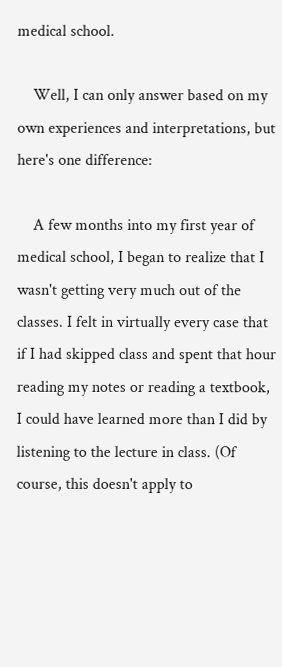medical school.

    Well, I can only answer based on my own experiences and interpretations, but here's one difference:

    A few months into my first year of medical school, I began to realize that I wasn't getting very much out of the classes. I felt in virtually every case that if I had skipped class and spent that hour reading my notes or reading a textbook, I could have learned more than I did by listening to the lecture in class. (Of course, this doesn't apply to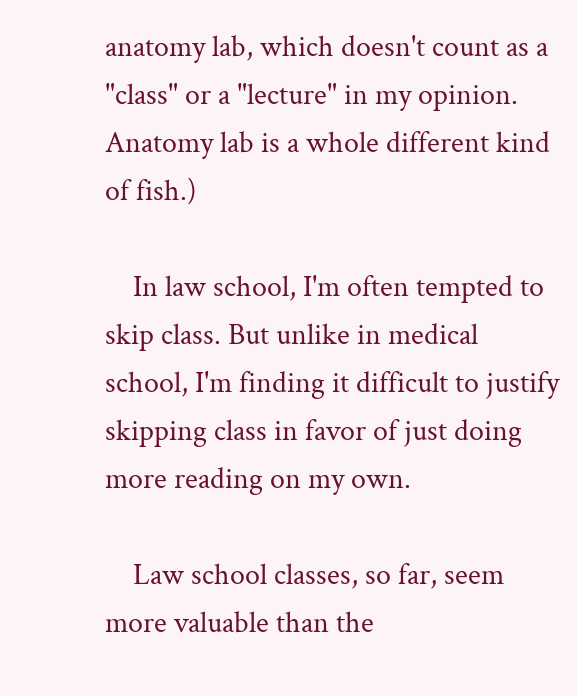anatomy lab, which doesn't count as a "class" or a "lecture" in my opinion. Anatomy lab is a whole different kind of fish.)

    In law school, I'm often tempted to skip class. But unlike in medical school, I'm finding it difficult to justify skipping class in favor of just doing more reading on my own.

    Law school classes, so far, seem more valuable than the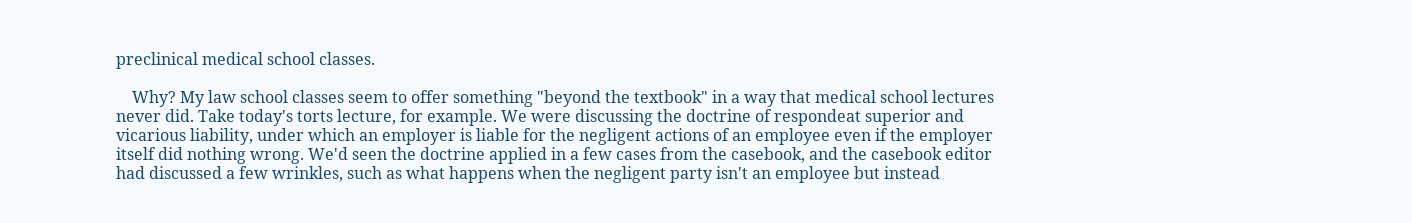preclinical medical school classes.

    Why? My law school classes seem to offer something "beyond the textbook" in a way that medical school lectures never did. Take today's torts lecture, for example. We were discussing the doctrine of respondeat superior and vicarious liability, under which an employer is liable for the negligent actions of an employee even if the employer itself did nothing wrong. We'd seen the doctrine applied in a few cases from the casebook, and the casebook editor had discussed a few wrinkles, such as what happens when the negligent party isn't an employee but instead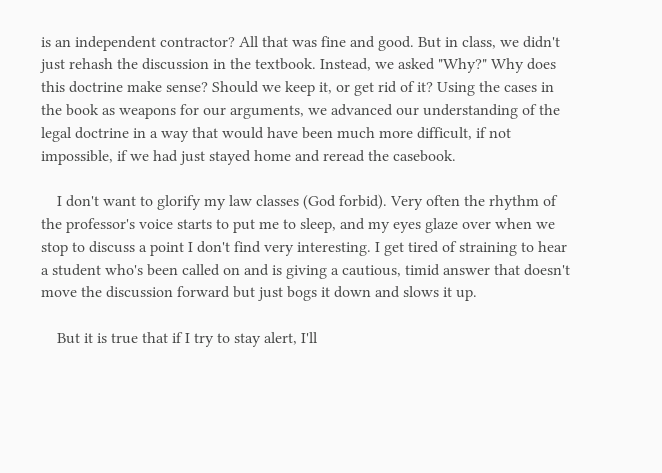is an independent contractor? All that was fine and good. But in class, we didn't just rehash the discussion in the textbook. Instead, we asked "Why?" Why does this doctrine make sense? Should we keep it, or get rid of it? Using the cases in the book as weapons for our arguments, we advanced our understanding of the legal doctrine in a way that would have been much more difficult, if not impossible, if we had just stayed home and reread the casebook.

    I don't want to glorify my law classes (God forbid). Very often the rhythm of the professor's voice starts to put me to sleep, and my eyes glaze over when we stop to discuss a point I don't find very interesting. I get tired of straining to hear a student who's been called on and is giving a cautious, timid answer that doesn't move the discussion forward but just bogs it down and slows it up.

    But it is true that if I try to stay alert, I'll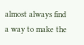almost always find a way to make the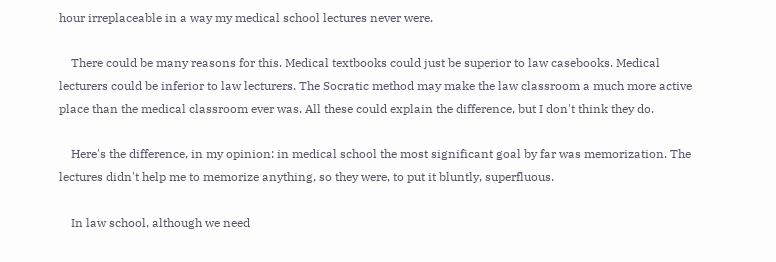hour irreplaceable in a way my medical school lectures never were.

    There could be many reasons for this. Medical textbooks could just be superior to law casebooks. Medical lecturers could be inferior to law lecturers. The Socratic method may make the law classroom a much more active place than the medical classroom ever was. All these could explain the difference, but I don't think they do.

    Here's the difference, in my opinion: in medical school the most significant goal by far was memorization. The lectures didn't help me to memorize anything, so they were, to put it bluntly, superfluous.

    In law school, although we need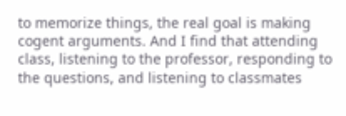to memorize things, the real goal is making cogent arguments. And I find that attending class, listening to the professor, responding to the questions, and listening to classmates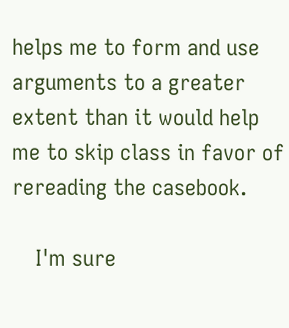helps me to form and use arguments to a greater extent than it would help me to skip class in favor of rereading the casebook.

    I'm sure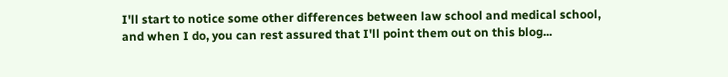I'll start to notice some other differences between law school and medical school, and when I do, you can rest assured that I'll point them out on this blog...